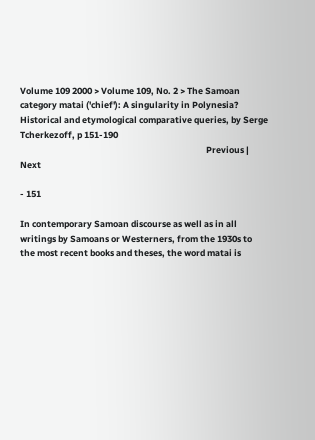Volume 109 2000 > Volume 109, No. 2 > The Samoan category matai ('chief'): A singularity in Polynesia? Historical and etymological comparative queries, by Serge Tcherkezoff, p 151-190
                                                                                             Previous | Next

- 151

In contemporary Samoan discourse as well as in all writings by Samoans or Westerners, from the 1930s to the most recent books and theses, the word matai is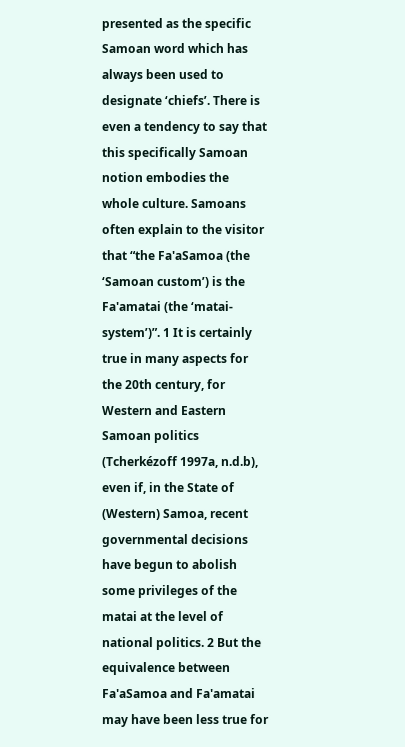presented as the specific Samoan word which has always been used to designate ‘chiefs’. There is even a tendency to say that this specifically Samoan notion embodies the whole culture. Samoans often explain to the visitor that “the Fa'aSamoa (the ‘Samoan custom’) is the Fa'amatai (the ‘matai-system’)”. 1 It is certainly true in many aspects for the 20th century, for Western and Eastern Samoan politics (Tcherkézoff 1997a, n.d.b), even if, in the State of (Western) Samoa, recent governmental decisions have begun to abolish some privileges of the matai at the level of national politics. 2 But the equivalence between Fa'aSamoa and Fa'amatai may have been less true for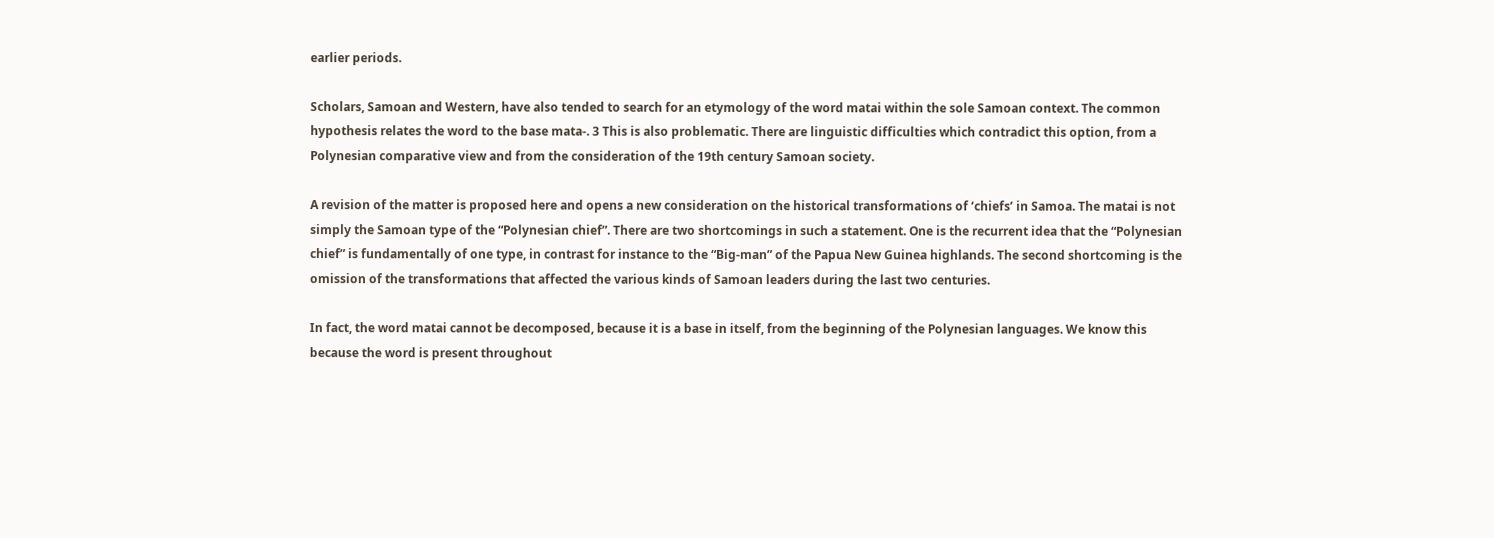earlier periods.

Scholars, Samoan and Western, have also tended to search for an etymology of the word matai within the sole Samoan context. The common hypothesis relates the word to the base mata-. 3 This is also problematic. There are linguistic difficulties which contradict this option, from a Polynesian comparative view and from the consideration of the 19th century Samoan society.

A revision of the matter is proposed here and opens a new consideration on the historical transformations of ‘chiefs’ in Samoa. The matai is not simply the Samoan type of the “Polynesian chief”. There are two shortcomings in such a statement. One is the recurrent idea that the “Polynesian chief” is fundamentally of one type, in contrast for instance to the “Big-man” of the Papua New Guinea highlands. The second shortcoming is the omission of the transformations that affected the various kinds of Samoan leaders during the last two centuries.

In fact, the word matai cannot be decomposed, because it is a base in itself, from the beginning of the Polynesian languages. We know this because the word is present throughout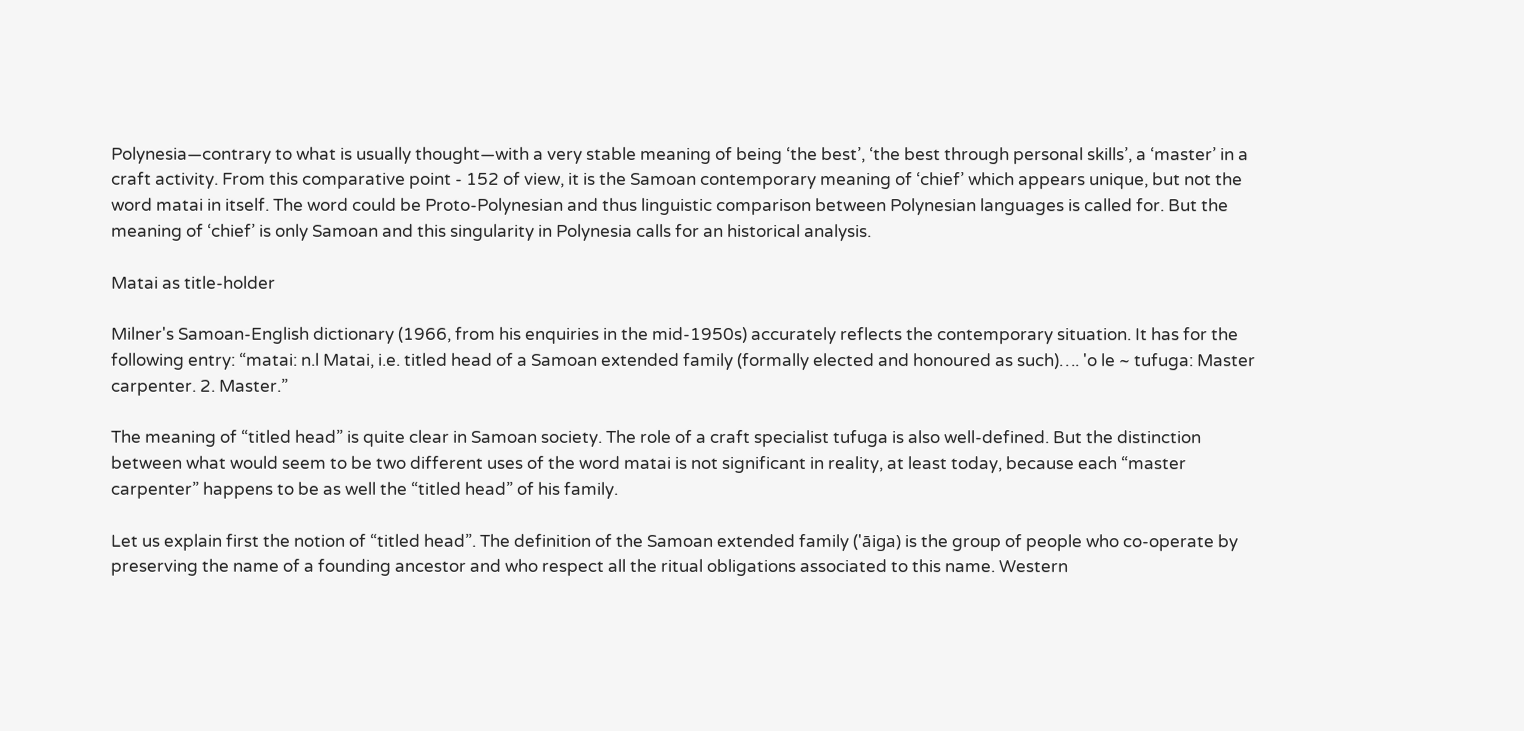Polynesia—contrary to what is usually thought—with a very stable meaning of being ‘the best’, ‘the best through personal skills’, a ‘master’ in a craft activity. From this comparative point - 152 of view, it is the Samoan contemporary meaning of ‘chief’ which appears unique, but not the word matai in itself. The word could be Proto-Polynesian and thus linguistic comparison between Polynesian languages is called for. But the meaning of ‘chief’ is only Samoan and this singularity in Polynesia calls for an historical analysis.

Matai as title-holder

Milner's Samoan-English dictionary (1966, from his enquiries in the mid-1950s) accurately reflects the contemporary situation. It has for the following entry: “matai: n.l Matai, i.e. titled head of a Samoan extended family (formally elected and honoured as such)…. 'o le ~ tufuga: Master carpenter. 2. Master.”

The meaning of “titled head” is quite clear in Samoan society. The role of a craft specialist tufuga is also well-defined. But the distinction between what would seem to be two different uses of the word matai is not significant in reality, at least today, because each “master carpenter” happens to be as well the “titled head” of his family.

Let us explain first the notion of “titled head”. The definition of the Samoan extended family ('āiga) is the group of people who co-operate by preserving the name of a founding ancestor and who respect all the ritual obligations associated to this name. Western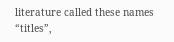literature called these names “titles”,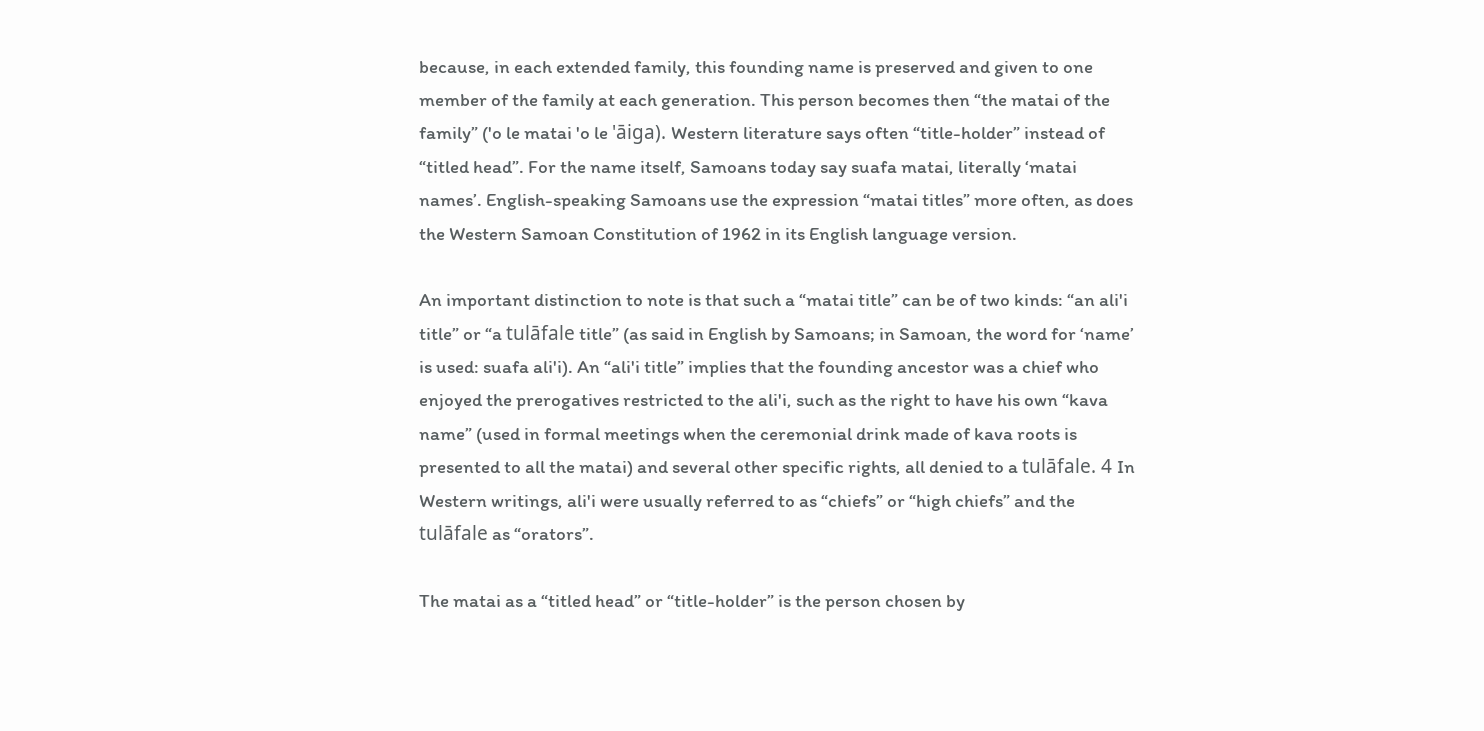because, in each extended family, this founding name is preserved and given to one member of the family at each generation. This person becomes then “the matai of the family” ('o le matai 'o le 'āiga). Western literature says often “title-holder” instead of “titled head”. For the name itself, Samoans today say suafa matai, literally ‘matai names’. English-speaking Samoans use the expression “matai titles” more often, as does the Western Samoan Constitution of 1962 in its English language version.

An important distinction to note is that such a “matai title” can be of two kinds: “an ali'i title” or “a tulāfale title” (as said in English by Samoans; in Samoan, the word for ‘name’ is used: suafa ali'i). An “ali'i title” implies that the founding ancestor was a chief who enjoyed the prerogatives restricted to the ali'i, such as the right to have his own “kava name” (used in formal meetings when the ceremonial drink made of kava roots is presented to all the matai) and several other specific rights, all denied to a tulāfale. 4 In Western writings, ali'i were usually referred to as “chiefs” or “high chiefs” and the tulāfale as “orators”.

The matai as a “titled head” or “title-holder” is the person chosen by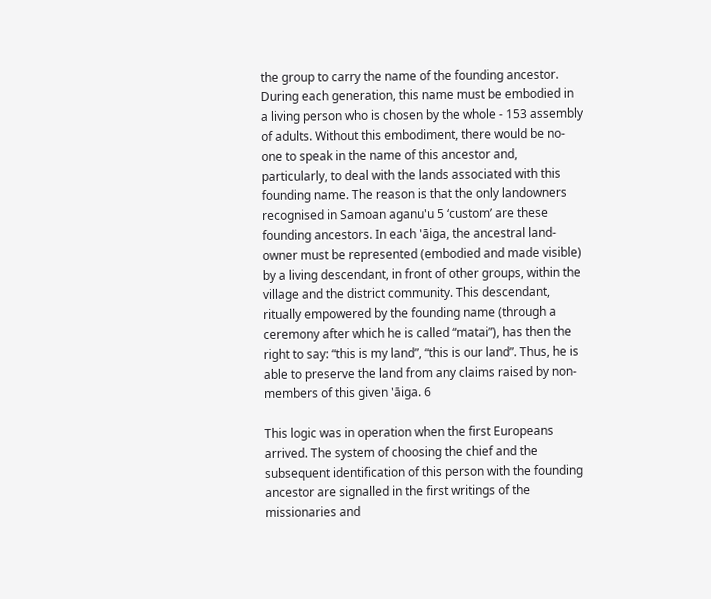the group to carry the name of the founding ancestor. During each generation, this name must be embodied in a living person who is chosen by the whole - 153 assembly of adults. Without this embodiment, there would be no-one to speak in the name of this ancestor and, particularly, to deal with the lands associated with this founding name. The reason is that the only landowners recognised in Samoan aganu'u 5 ‘custom’ are these founding ancestors. In each 'āiga, the ancestral land-owner must be represented (embodied and made visible) by a living descendant, in front of other groups, within the village and the district community. This descendant, ritually empowered by the founding name (through a ceremony after which he is called “matai”), has then the right to say: “this is my land”, “this is our land”. Thus, he is able to preserve the land from any claims raised by non-members of this given 'āiga. 6

This logic was in operation when the first Europeans arrived. The system of choosing the chief and the subsequent identification of this person with the founding ancestor are signalled in the first writings of the missionaries and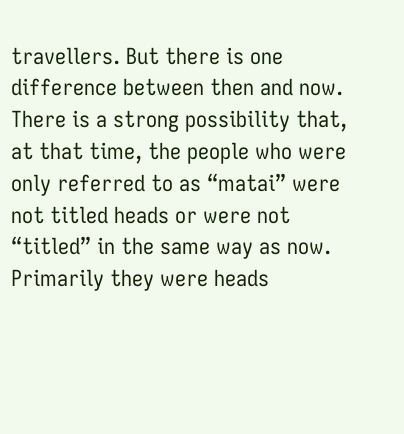travellers. But there is one difference between then and now. There is a strong possibility that, at that time, the people who were only referred to as “matai” were not titled heads or were not “titled” in the same way as now. Primarily they were heads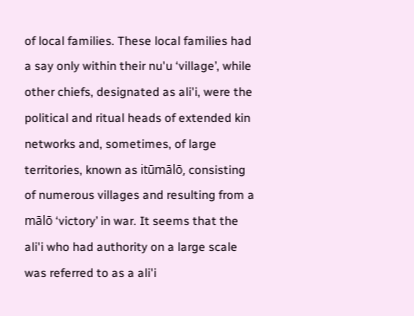of local families. These local families had a say only within their nu'u ‘village’, while other chiefs, designated as ali'i, were the political and ritual heads of extended kin networks and, sometimes, of large territories, known as itūmālō, consisting of numerous villages and resulting from a mālō ‘victory’ in war. It seems that the ali'i who had authority on a large scale was referred to as a ali'i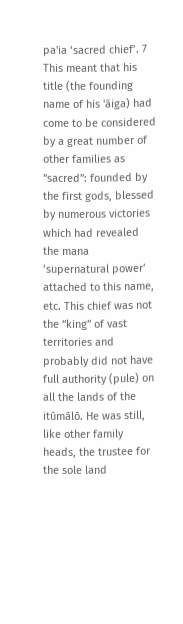pa'ia ‘sacred chief’. 7 This meant that his title (the founding name of his 'āiga) had come to be considered by a great number of other families as “sacred”: founded by the first gods, blessed by numerous victories which had revealed the mana ‘supernatural power’ attached to this name, etc. This chief was not the “king” of vast territories and probably did not have full authority (pule) on all the lands of the itūmālō. He was still, like other family heads, the trustee for the sole land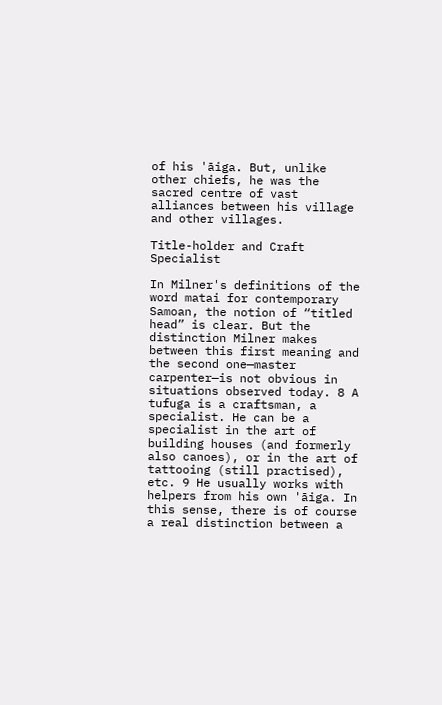of his 'āiga. But, unlike other chiefs, he was the sacred centre of vast alliances between his village and other villages.

Title-holder and Craft Specialist

In Milner's definitions of the word matai for contemporary Samoan, the notion of “titled head” is clear. But the distinction Milner makes between this first meaning and the second one—master carpenter—is not obvious in situations observed today. 8 A tufuga is a craftsman, a specialist. He can be a specialist in the art of building houses (and formerly also canoes), or in the art of tattooing (still practised), etc. 9 He usually works with helpers from his own 'āiga. In this sense, there is of course a real distinction between a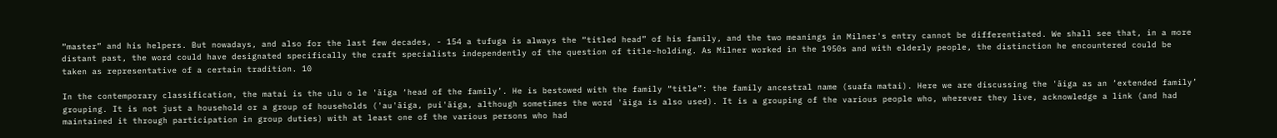“master” and his helpers. But nowadays, and also for the last few decades, - 154 a tufuga is always the “titled head” of his family, and the two meanings in Milner's entry cannot be differentiated. We shall see that, in a more distant past, the word could have designated specifically the craft specialists independently of the question of title-holding. As Milner worked in the 1950s and with elderly people, the distinction he encountered could be taken as representative of a certain tradition. 10

In the contemporary classification, the matai is the ulu o le 'āiga ‘head of the family’. He is bestowed with the family “title”: the family ancestral name (suafa matai). Here we are discussing the 'āiga as an ‘extended family’ grouping. It is not just a household or a group of households ('au'āiga, pui'āiga, although sometimes the word 'āiga is also used). It is a grouping of the various people who, wherever they live, acknowledge a link (and had maintained it through participation in group duties) with at least one of the various persons who had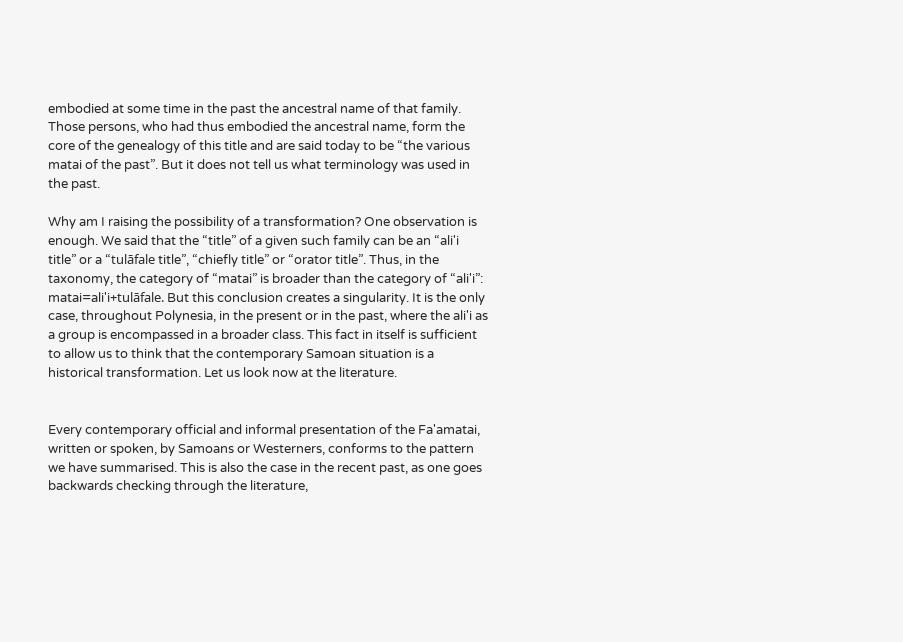embodied at some time in the past the ancestral name of that family. Those persons, who had thus embodied the ancestral name, form the core of the genealogy of this title and are said today to be “the various matai of the past”. But it does not tell us what terminology was used in the past.

Why am I raising the possibility of a transformation? One observation is enough. We said that the “title” of a given such family can be an “ali'i title” or a “tulāfale title”, “chiefly title” or “orator title”. Thus, in the taxonomy, the category of “matai” is broader than the category of “ali'i”: matai=ali'i+tulāfale. But this conclusion creates a singularity. It is the only case, throughout Polynesia, in the present or in the past, where the ali'i as a group is encompassed in a broader class. This fact in itself is sufficient to allow us to think that the contemporary Samoan situation is a historical transformation. Let us look now at the literature.


Every contemporary official and informal presentation of the Fa'amatai, written or spoken, by Samoans or Westerners, conforms to the pattern we have summarised. This is also the case in the recent past, as one goes backwards checking through the literature,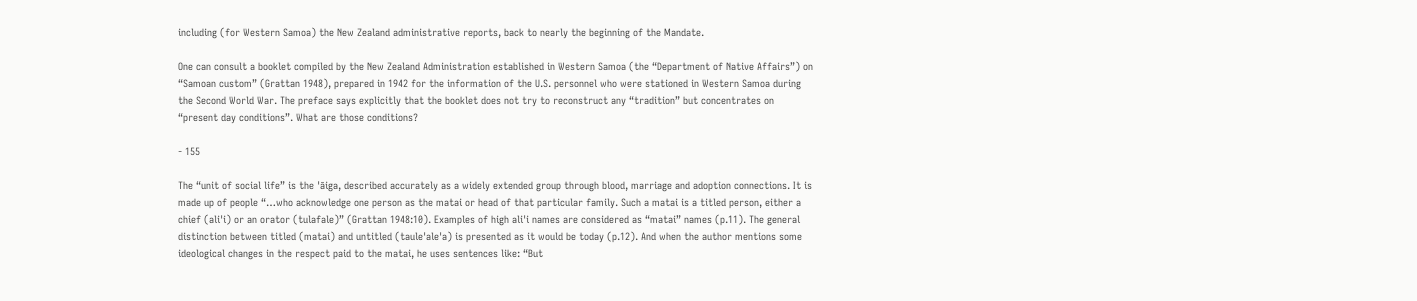including (for Western Samoa) the New Zealand administrative reports, back to nearly the beginning of the Mandate.

One can consult a booklet compiled by the New Zealand Administration established in Western Samoa (the “Department of Native Affairs”) on “Samoan custom” (Grattan 1948), prepared in 1942 for the information of the U.S. personnel who were stationed in Western Samoa during the Second World War. The preface says explicitly that the booklet does not try to reconstruct any “tradition” but concentrates on “present day conditions”. What are those conditions?

- 155

The “unit of social life” is the 'āiga, described accurately as a widely extended group through blood, marriage and adoption connections. It is made up of people “…who acknowledge one person as the matai or head of that particular family. Such a matai is a titled person, either a chief (ali'i) or an orator (tulafale)” (Grattan 1948:10). Examples of high ali'i names are considered as “matai” names (p.11). The general distinction between titled (matai) and untitled (taule'ale'a) is presented as it would be today (p.12). And when the author mentions some ideological changes in the respect paid to the matai, he uses sentences like: “But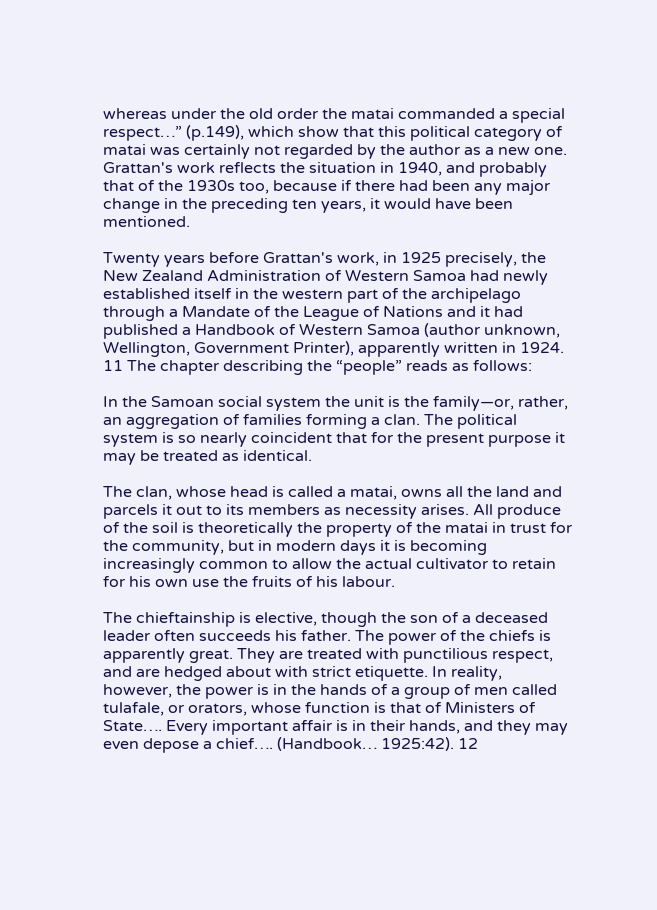whereas under the old order the matai commanded a special respect…” (p.149), which show that this political category of matai was certainly not regarded by the author as a new one. Grattan's work reflects the situation in 1940, and probably that of the 1930s too, because if there had been any major change in the preceding ten years, it would have been mentioned.

Twenty years before Grattan's work, in 1925 precisely, the New Zealand Administration of Western Samoa had newly established itself in the western part of the archipelago through a Mandate of the League of Nations and it had published a Handbook of Western Samoa (author unknown, Wellington, Government Printer), apparently written in 1924. 11 The chapter describing the “people” reads as follows:

In the Samoan social system the unit is the family—or, rather, an aggregation of families forming a clan. The political system is so nearly coincident that for the present purpose it may be treated as identical.

The clan, whose head is called a matai, owns all the land and parcels it out to its members as necessity arises. All produce of the soil is theoretically the property of the matai in trust for the community, but in modern days it is becoming increasingly common to allow the actual cultivator to retain for his own use the fruits of his labour.

The chieftainship is elective, though the son of a deceased leader often succeeds his father. The power of the chiefs is apparently great. They are treated with punctilious respect, and are hedged about with strict etiquette. In reality, however, the power is in the hands of a group of men called tulafale, or orators, whose function is that of Ministers of State…. Every important affair is in their hands, and they may even depose a chief…. (Handbook… 1925:42). 12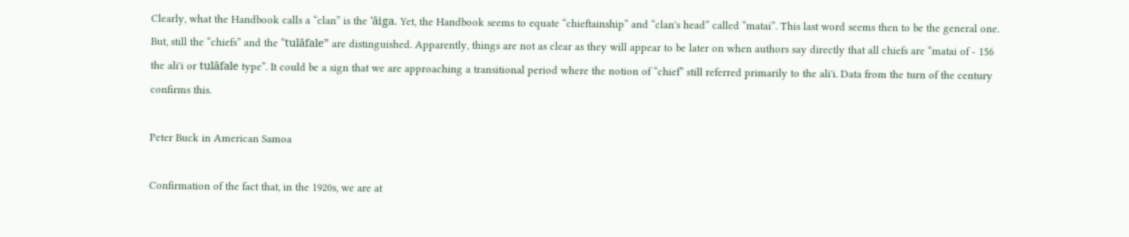Clearly, what the Handbook calls a “clan” is the 'āiga. Yet, the Handbook seems to equate “chieftainship” and “clan's head” called “matai”. This last word seems then to be the general one. But, still the “chiefs” and the “tulāfale” are distinguished. Apparently, things are not as clear as they will appear to be later on when authors say directly that all chiefs are “matai of - 156 the ali'i or tulāfale type”. It could be a sign that we are approaching a transitional period where the notion of “chief” still referred primarily to the ali'i. Data from the turn of the century confirms this.

Peter Buck in American Samoa

Confirmation of the fact that, in the 1920s, we are at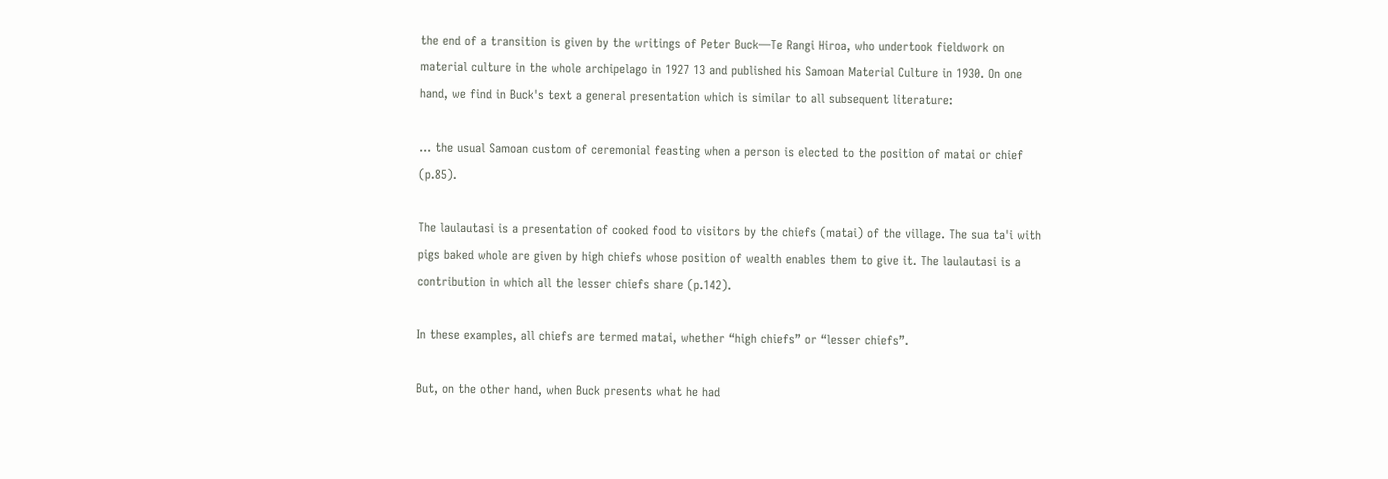the end of a transition is given by the writings of Peter Buck—Te Rangi Hiroa, who undertook fieldwork on material culture in the whole archipelago in 1927 13 and published his Samoan Material Culture in 1930. On one hand, we find in Buck's text a general presentation which is similar to all subsequent literature:

… the usual Samoan custom of ceremonial feasting when a person is elected to the position of matai or chief (p.85).

The laulautasi is a presentation of cooked food to visitors by the chiefs (matai) of the village. The sua ta'i with pigs baked whole are given by high chiefs whose position of wealth enables them to give it. The laulautasi is a contribution in which all the lesser chiefs share (p.142).

In these examples, all chiefs are termed matai, whether “high chiefs” or “lesser chiefs”.

But, on the other hand, when Buck presents what he had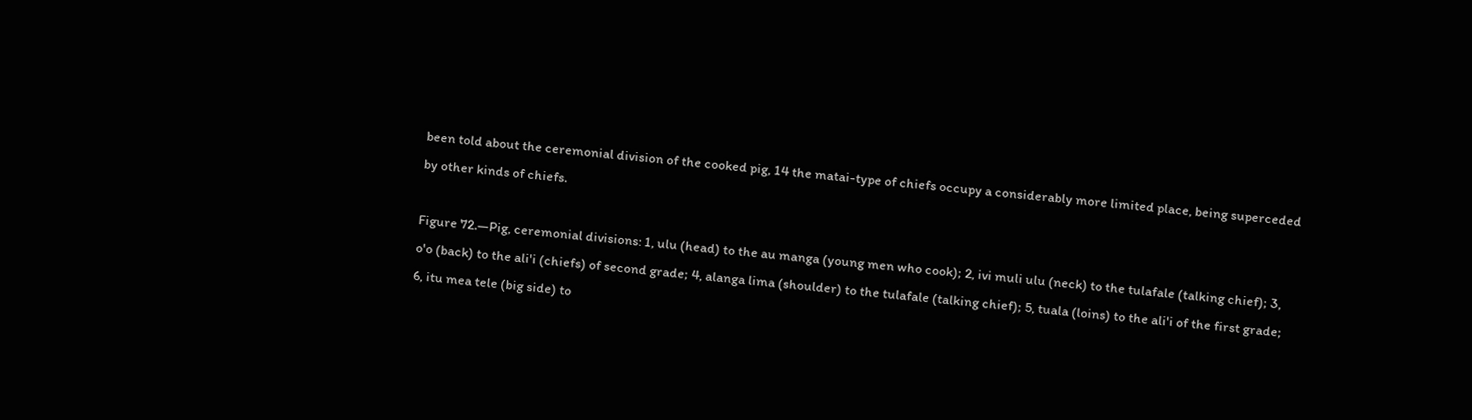been told about the ceremonial division of the cooked pig, 14 the matai-type of chiefs occupy a considerably more limited place, being superceded by other kinds of chiefs.

Figure 72.—Pig, ceremonial divisions: 1, ulu (head) to the au manga (young men who cook); 2, ivi muli ulu (neck) to the tulafale (talking chief); 3, o'o (back) to the ali'i (chiefs) of second grade; 4, alanga lima (shoulder) to the tulafale (talking chief); 5, tuala (loins) to the ali'i of the first grade; 6, itu mea tele (big side) to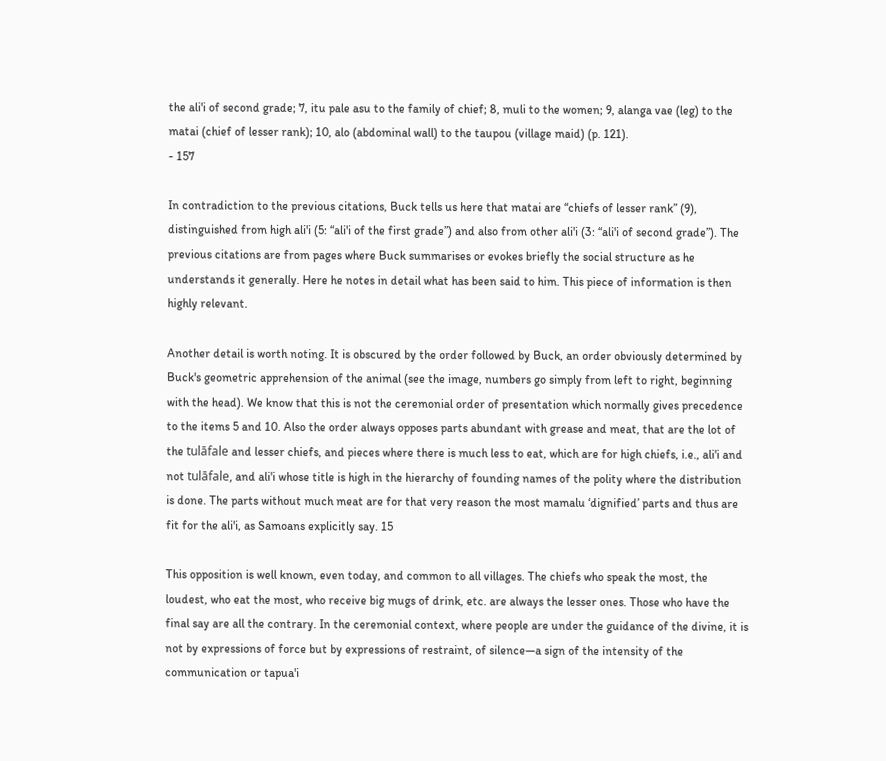the ali'i of second grade; 7, itu pale asu to the family of chief; 8, muli to the women; 9, alanga vae (leg) to the matai (chief of lesser rank); 10, alo (abdominal wall) to the taupou (village maid) (p. 121).
- 157

In contradiction to the previous citations, Buck tells us here that matai are “chiefs of lesser rank” (9), distinguished from high ali'i (5: “ali'i of the first grade”) and also from other ali'i (3: “ali'i of second grade”). The previous citations are from pages where Buck summarises or evokes briefly the social structure as he understands it generally. Here he notes in detail what has been said to him. This piece of information is then highly relevant.

Another detail is worth noting. It is obscured by the order followed by Buck, an order obviously determined by Buck's geometric apprehension of the animal (see the image, numbers go simply from left to right, beginning with the head). We know that this is not the ceremonial order of presentation which normally gives precedence to the items 5 and 10. Also the order always opposes parts abundant with grease and meat, that are the lot of the tulāfale and lesser chiefs, and pieces where there is much less to eat, which are for high chiefs, i.e., ali'i and not tulāfale, and ali'i whose title is high in the hierarchy of founding names of the polity where the distribution is done. The parts without much meat are for that very reason the most mamalu ‘dignified’ parts and thus are fit for the ali'i, as Samoans explicitly say. 15

This opposition is well known, even today, and common to all villages. The chiefs who speak the most, the loudest, who eat the most, who receive big mugs of drink, etc. are always the lesser ones. Those who have the final say are all the contrary. In the ceremonial context, where people are under the guidance of the divine, it is not by expressions of force but by expressions of restraint, of silence—a sign of the intensity of the communication or tapua'i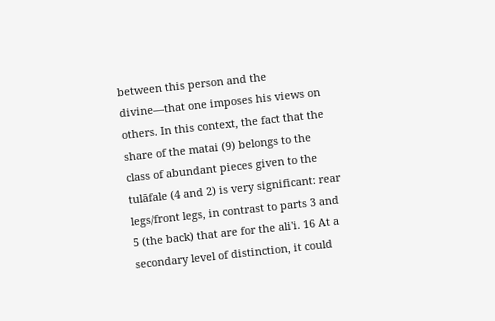between this person and the divine—that one imposes his views on others. In this context, the fact that the share of the matai (9) belongs to the class of abundant pieces given to the tulāfale (4 and 2) is very significant: rear legs/front legs, in contrast to parts 3 and 5 (the back) that are for the ali'i. 16 At a secondary level of distinction, it could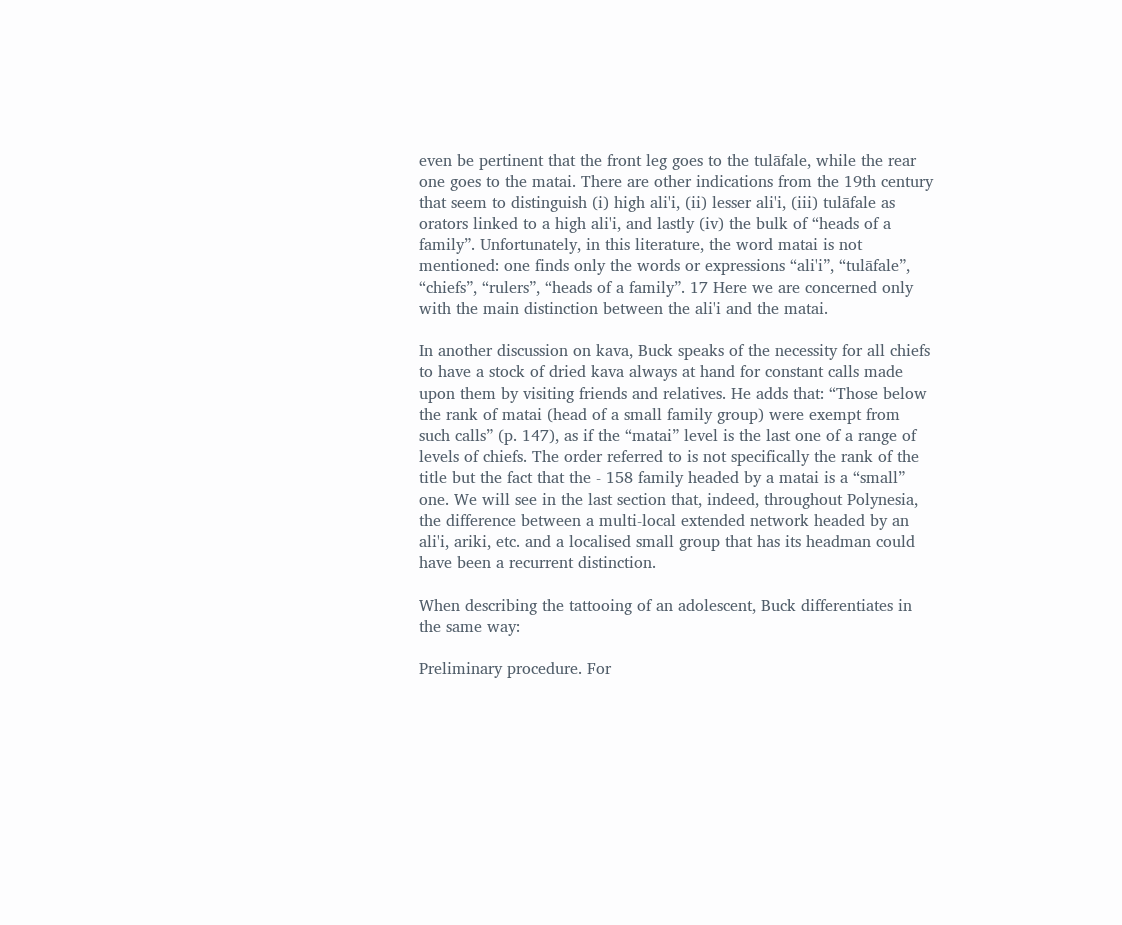even be pertinent that the front leg goes to the tulāfale, while the rear one goes to the matai. There are other indications from the 19th century that seem to distinguish (i) high ali'i, (ii) lesser ali'i, (iii) tulāfale as orators linked to a high ali'i, and lastly (iv) the bulk of “heads of a family”. Unfortunately, in this literature, the word matai is not mentioned: one finds only the words or expressions “ali'i”, “tulāfale”, “chiefs”, “rulers”, “heads of a family”. 17 Here we are concerned only with the main distinction between the ali'i and the matai.

In another discussion on kava, Buck speaks of the necessity for all chiefs to have a stock of dried kava always at hand for constant calls made upon them by visiting friends and relatives. He adds that: “Those below the rank of matai (head of a small family group) were exempt from such calls” (p. 147), as if the “matai” level is the last one of a range of levels of chiefs. The order referred to is not specifically the rank of the title but the fact that the - 158 family headed by a matai is a “small” one. We will see in the last section that, indeed, throughout Polynesia, the difference between a multi-local extended network headed by an ali'i, ariki, etc. and a localised small group that has its headman could have been a recurrent distinction.

When describing the tattooing of an adolescent, Buck differentiates in the same way:

Preliminary procedure. For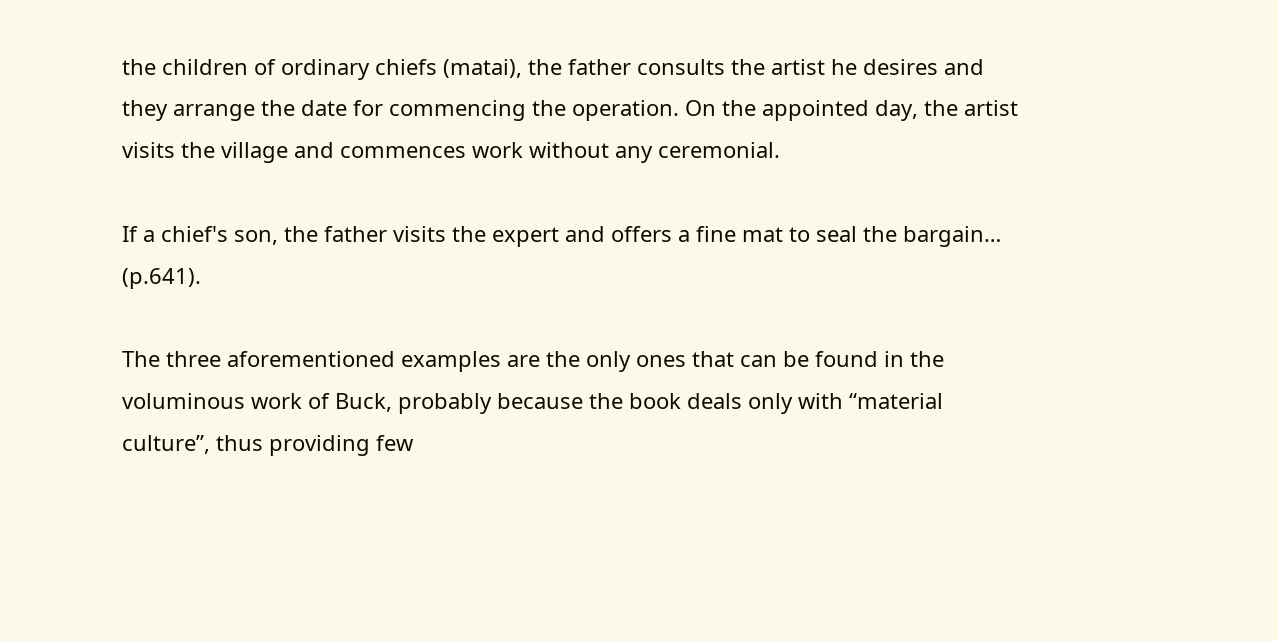the children of ordinary chiefs (matai), the father consults the artist he desires and they arrange the date for commencing the operation. On the appointed day, the artist visits the village and commences work without any ceremonial.

If a chief's son, the father visits the expert and offers a fine mat to seal the bargain… (p.641).

The three aforementioned examples are the only ones that can be found in the voluminous work of Buck, probably because the book deals only with “material culture”, thus providing few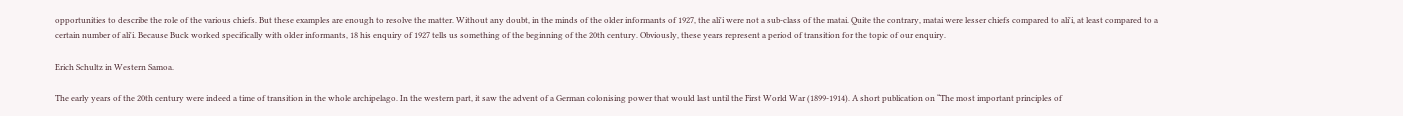opportunities to describe the role of the various chiefs. But these examples are enough to resolve the matter. Without any doubt, in the minds of the older informants of 1927, the ali'i were not a sub-class of the matai. Quite the contrary, matai were lesser chiefs compared to ali'i, at least compared to a certain number of ali'i. Because Buck worked specifically with older informants, 18 his enquiry of 1927 tells us something of the beginning of the 20th century. Obviously, these years represent a period of transition for the topic of our enquiry.

Erich Schultz in Western Samoa.

The early years of the 20th century were indeed a time of transition in the whole archipelago. In the western part, it saw the advent of a German colonising power that would last until the First World War (1899-1914). A short publication on “The most important principles of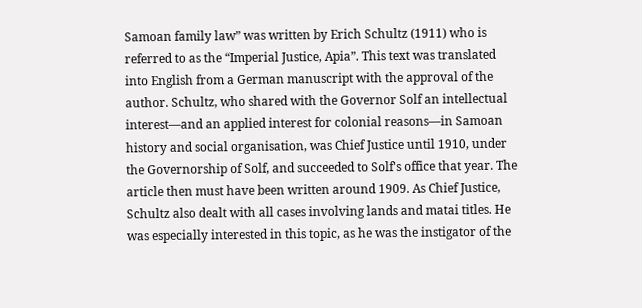Samoan family law” was written by Erich Schultz (1911) who is referred to as the “Imperial Justice, Apia”. This text was translated into English from a German manuscript with the approval of the author. Schultz, who shared with the Governor Solf an intellectual interest—and an applied interest for colonial reasons—in Samoan history and social organisation, was Chief Justice until 1910, under the Governorship of Solf, and succeeded to Solf's office that year. The article then must have been written around 1909. As Chief Justice, Schultz also dealt with all cases involving lands and matai titles. He was especially interested in this topic, as he was the instigator of the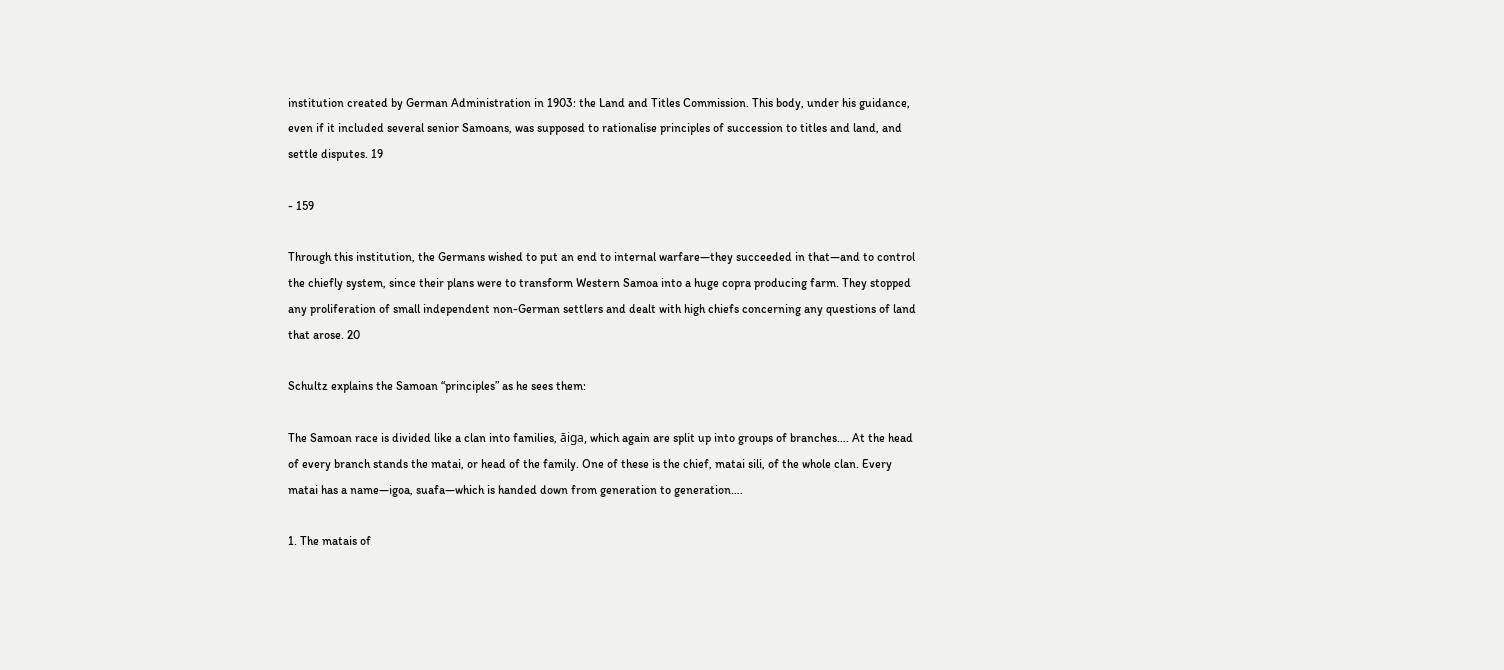institution created by German Administration in 1903: the Land and Titles Commission. This body, under his guidance, even if it included several senior Samoans, was supposed to rationalise principles of succession to titles and land, and settle disputes. 19

- 159

Through this institution, the Germans wished to put an end to internal warfare—they succeeded in that—and to control the chiefly system, since their plans were to transform Western Samoa into a huge copra producing farm. They stopped any proliferation of small independent non-German settlers and dealt with high chiefs concerning any questions of land that arose. 20

Schultz explains the Samoan “principles” as he sees them:

The Samoan race is divided like a clan into families, āiga, which again are split up into groups of branches…. At the head of every branch stands the matai, or head of the family. One of these is the chief, matai sili, of the whole clan. Every matai has a name—igoa, suafa—which is handed down from generation to generation….

1. The matais of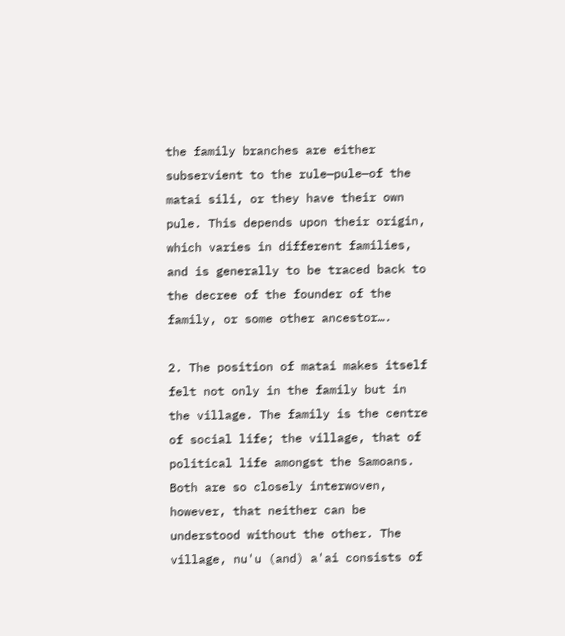the family branches are either subservient to the rule—pule—of the matai sili, or they have their own pule. This depends upon their origin, which varies in different families, and is generally to be traced back to the decree of the founder of the family, or some other ancestor….

2. The position of matai makes itself felt not only in the family but in the village. The family is the centre of social life; the village, that of political life amongst the Samoans. Both are so closely interwoven, however, that neither can be understood without the other. The village, nu'u (and) a'ai consists of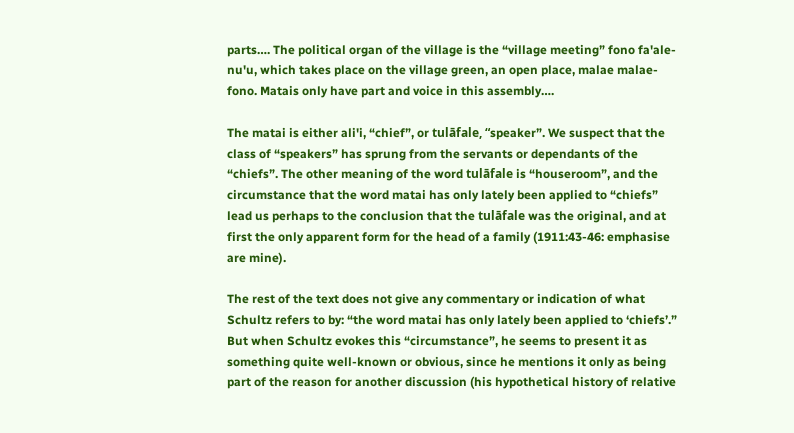parts…. The political organ of the village is the “village meeting” fono fa'ale-nu'u, which takes place on the village green, an open place, malae malae-fono. Matais only have part and voice in this assembly….

The matai is either ali'i, “chief”, or tulāfale, “speaker”. We suspect that the class of “speakers” has sprung from the servants or dependants of the “chiefs”. The other meaning of the word tulāfale is “houseroom”, and the circumstance that the word matai has only lately been applied to “chiefs” lead us perhaps to the conclusion that the tulāfale was the original, and at first the only apparent form for the head of a family (1911:43-46: emphasise are mine).

The rest of the text does not give any commentary or indication of what Schultz refers to by: “the word matai has only lately been applied to ‘chiefs’.” But when Schultz evokes this “circumstance”, he seems to present it as something quite well-known or obvious, since he mentions it only as being part of the reason for another discussion (his hypothetical history of relative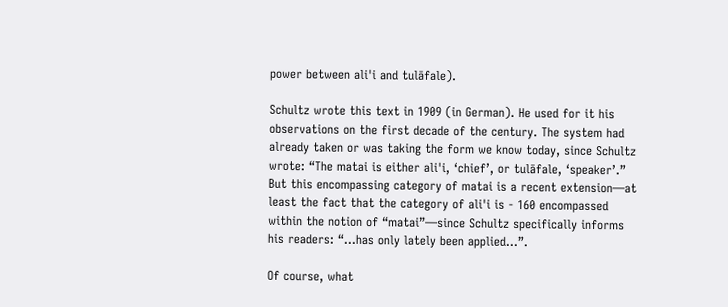power between ali'i and tulāfale).

Schultz wrote this text in 1909 (in German). He used for it his observations on the first decade of the century. The system had already taken or was taking the form we know today, since Schultz wrote: “The matai is either ali'i, ‘chief’, or tulāfale, ‘speaker’.” But this encompassing category of matai is a recent extension—at least the fact that the category of ali'i is - 160 encompassed within the notion of “matai”—since Schultz specifically informs his readers: “…has only lately been applied…”.

Of course, what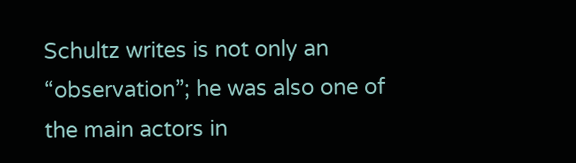Schultz writes is not only an “observation”; he was also one of the main actors in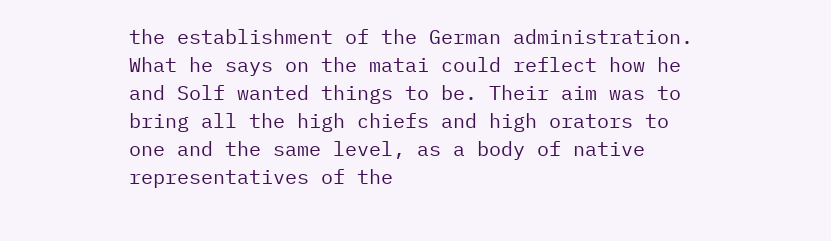the establishment of the German administration. What he says on the matai could reflect how he and Solf wanted things to be. Their aim was to bring all the high chiefs and high orators to one and the same level, as a body of native representatives of the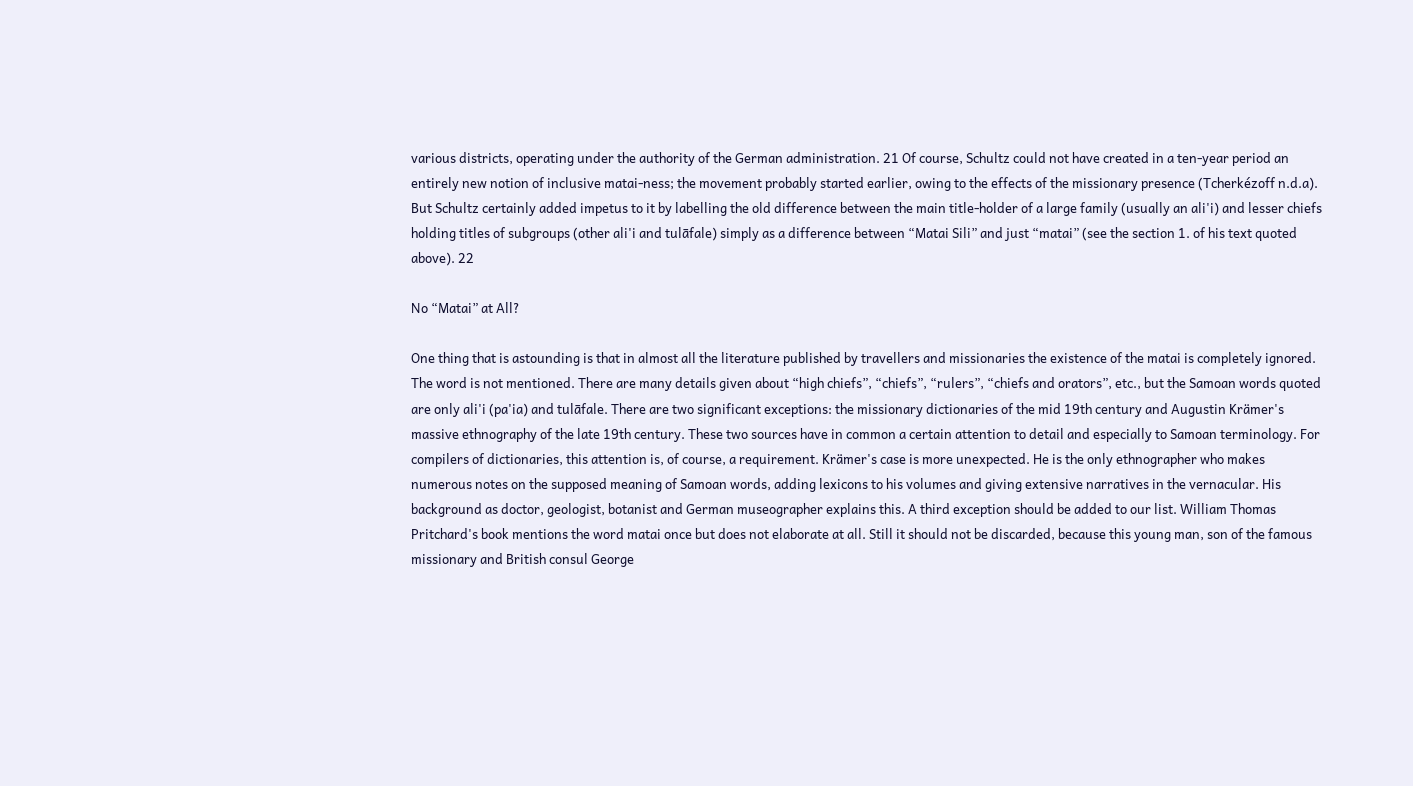various districts, operating under the authority of the German administration. 21 Of course, Schultz could not have created in a ten-year period an entirely new notion of inclusive matai-ness; the movement probably started earlier, owing to the effects of the missionary presence (Tcherkézoff n.d.a). But Schultz certainly added impetus to it by labelling the old difference between the main title-holder of a large family (usually an ali'i) and lesser chiefs holding titles of subgroups (other ali'i and tulāfale) simply as a difference between “Matai Sili” and just “matai” (see the section 1. of his text quoted above). 22

No “Matai” at All?

One thing that is astounding is that in almost all the literature published by travellers and missionaries the existence of the matai is completely ignored. The word is not mentioned. There are many details given about “high chiefs”, “chiefs”, “rulers”, “chiefs and orators”, etc., but the Samoan words quoted are only ali'i (pa'ia) and tulāfale. There are two significant exceptions: the missionary dictionaries of the mid 19th century and Augustin Krämer's massive ethnography of the late 19th century. These two sources have in common a certain attention to detail and especially to Samoan terminology. For compilers of dictionaries, this attention is, of course, a requirement. Krämer's case is more unexpected. He is the only ethnographer who makes numerous notes on the supposed meaning of Samoan words, adding lexicons to his volumes and giving extensive narratives in the vernacular. His background as doctor, geologist, botanist and German museographer explains this. A third exception should be added to our list. William Thomas Pritchard's book mentions the word matai once but does not elaborate at all. Still it should not be discarded, because this young man, son of the famous missionary and British consul George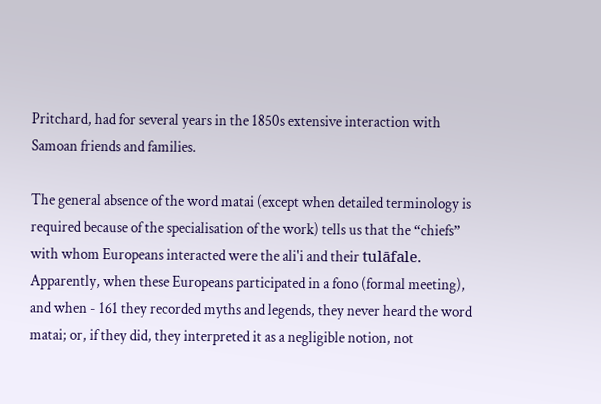Pritchard, had for several years in the 1850s extensive interaction with Samoan friends and families.

The general absence of the word matai (except when detailed terminology is required because of the specialisation of the work) tells us that the “chiefs” with whom Europeans interacted were the ali'i and their tulāfale. Apparently, when these Europeans participated in a fono (formal meeting), and when - 161 they recorded myths and legends, they never heard the word matai; or, if they did, they interpreted it as a negligible notion, not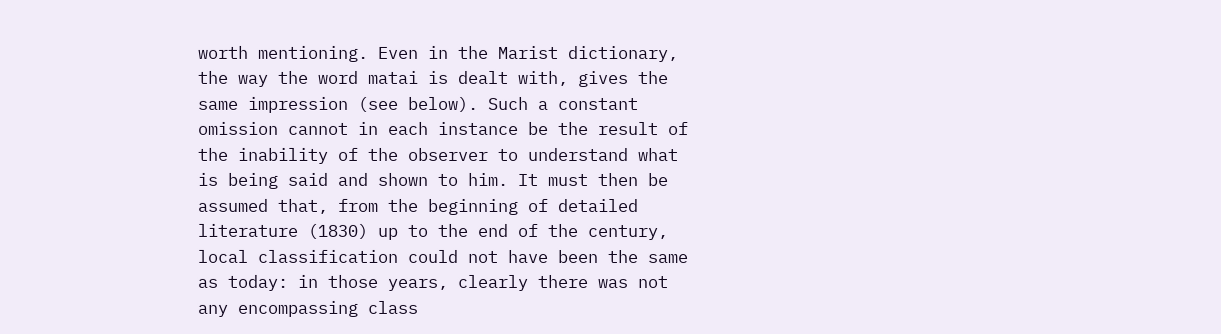worth mentioning. Even in the Marist dictionary, the way the word matai is dealt with, gives the same impression (see below). Such a constant omission cannot in each instance be the result of the inability of the observer to understand what is being said and shown to him. It must then be assumed that, from the beginning of detailed literature (1830) up to the end of the century, local classification could not have been the same as today: in those years, clearly there was not any encompassing class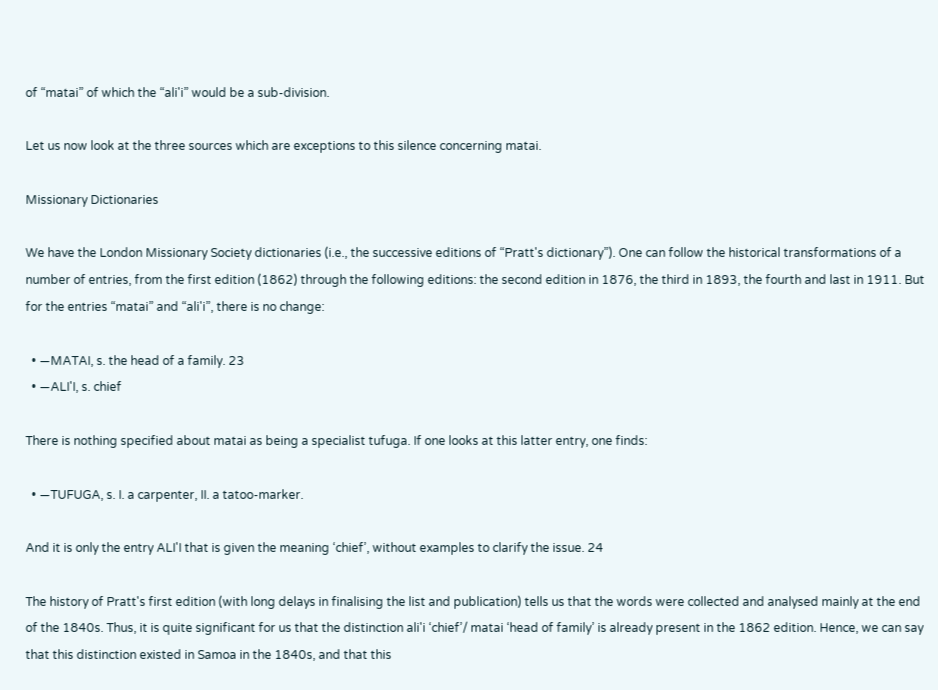of “matai” of which the “ali'i” would be a sub-division.

Let us now look at the three sources which are exceptions to this silence concerning matai.

Missionary Dictionaries

We have the London Missionary Society dictionaries (i.e., the successive editions of “Pratt's dictionary”). One can follow the historical transformations of a number of entries, from the first edition (1862) through the following editions: the second edition in 1876, the third in 1893, the fourth and last in 1911. But for the entries “matai” and “ali'i”, there is no change:

  • —MATAI, s. the head of a family. 23
  • —ALI'I, s. chief

There is nothing specified about matai as being a specialist tufuga. If one looks at this latter entry, one finds:

  • —TUFUGA, s. I. a carpenter, II. a tatoo-marker.

And it is only the entry ALI'I that is given the meaning ‘chief’, without examples to clarify the issue. 24

The history of Pratt's first edition (with long delays in finalising the list and publication) tells us that the words were collected and analysed mainly at the end of the 1840s. Thus, it is quite significant for us that the distinction ali'i ‘chief’/ matai ‘head of family’ is already present in the 1862 edition. Hence, we can say that this distinction existed in Samoa in the 1840s, and that this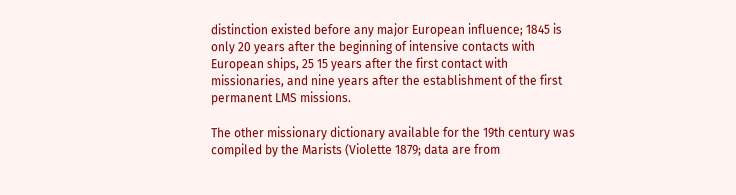distinction existed before any major European influence; 1845 is only 20 years after the beginning of intensive contacts with European ships, 25 15 years after the first contact with missionaries, and nine years after the establishment of the first permanent LMS missions.

The other missionary dictionary available for the 19th century was compiled by the Marists (Violette 1879; data are from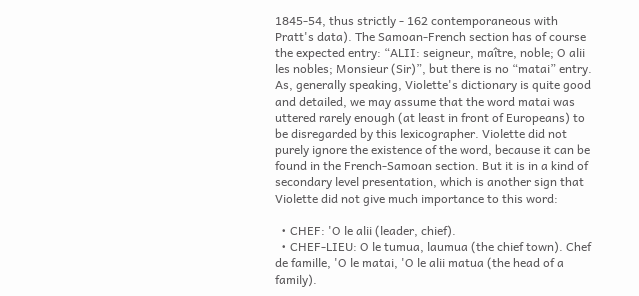1845-54, thus strictly - 162 contemporaneous with Pratt's data). The Samoan-French section has of course the expected entry: “ALII: seigneur, maître, noble; O alii les nobles; Monsieur (Sir)”, but there is no “matai” entry. As, generally speaking, Violette's dictionary is quite good and detailed, we may assume that the word matai was uttered rarely enough (at least in front of Europeans) to be disregarded by this lexicographer. Violette did not purely ignore the existence of the word, because it can be found in the French-Samoan section. But it is in a kind of secondary level presentation, which is another sign that Violette did not give much importance to this word:

  • CHEF: 'O le alii (leader, chief).
  • CHEF-LIEU: O le tumua, laumua (the chief town). Chef de famille, 'O le matai, 'O le alii matua (the head of a family).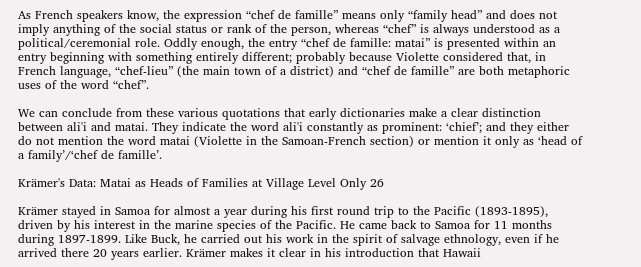As French speakers know, the expression “chef de famille” means only “family head” and does not imply anything of the social status or rank of the person, whereas “chef” is always understood as a political/ceremonial role. Oddly enough, the entry “chef de famille: matai” is presented within an entry beginning with something entirely different; probably because Violette considered that, in French language, “chef-lieu” (the main town of a district) and “chef de famille” are both metaphoric uses of the word “chef”.

We can conclude from these various quotations that early dictionaries make a clear distinction between ali'i and matai. They indicate the word ali'i constantly as prominent: ‘chief’; and they either do not mention the word matai (Violette in the Samoan-French section) or mention it only as ‘head of a family’/‘chef de famille’.

Krämer's Data: Matai as Heads of Families at Village Level Only 26

Krämer stayed in Samoa for almost a year during his first round trip to the Pacific (1893-1895), driven by his interest in the marine species of the Pacific. He came back to Samoa for 11 months during 1897-1899. Like Buck, he carried out his work in the spirit of salvage ethnology, even if he arrived there 20 years earlier. Krämer makes it clear in his introduction that Hawaii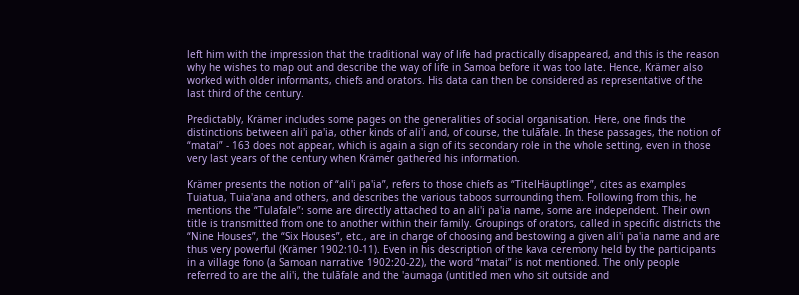left him with the impression that the traditional way of life had practically disappeared, and this is the reason why he wishes to map out and describe the way of life in Samoa before it was too late. Hence, Krämer also worked with older informants, chiefs and orators. His data can then be considered as representative of the last third of the century.

Predictably, Krämer includes some pages on the generalities of social organisation. Here, one finds the distinctions between ali'i pa'ia, other kinds of ali'i and, of course, the tulāfale. In these passages, the notion of “matai” - 163 does not appear, which is again a sign of its secondary role in the whole setting, even in those very last years of the century when Krämer gathered his information.

Krämer presents the notion of “ali'i pa'ia”, refers to those chiefs as “TitelHäuptlinge”, cites as examples Tuiatua, Tuia'ana and others, and describes the various taboos surrounding them. Following from this, he mentions the “Tulafale”: some are directly attached to an ali'i pa'ia name, some are independent. Their own title is transmitted from one to another within their family. Groupings of orators, called in specific districts the “Nine Houses”, the “Six Houses”, etc., are in charge of choosing and bestowing a given ali'i pa'ia name and are thus very powerful (Krämer 1902:10-11). Even in his description of the kava ceremony held by the participants in a village fono (a Samoan narrative 1902:20-22), the word “matai” is not mentioned. The only people referred to are the ali'i, the tulāfale and the 'aumaga (untitled men who sit outside and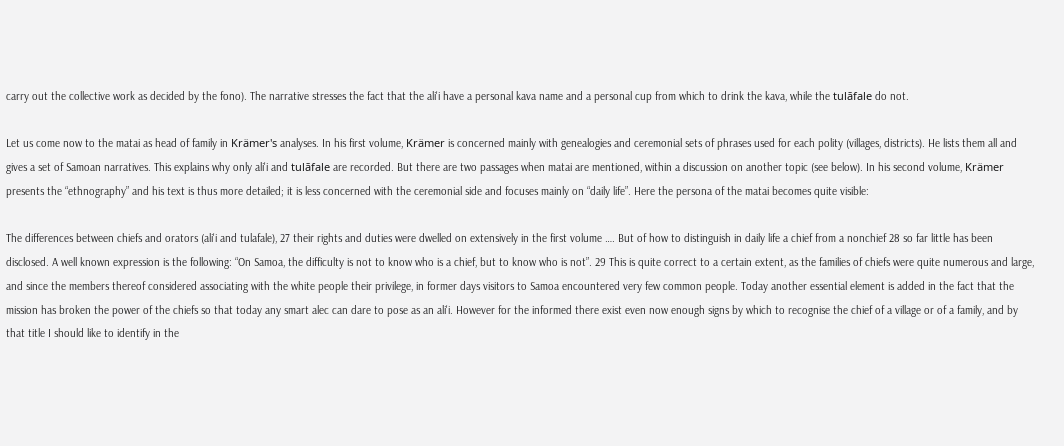carry out the collective work as decided by the fono). The narrative stresses the fact that the ali'i have a personal kava name and a personal cup from which to drink the kava, while the tulāfale do not.

Let us come now to the matai as head of family in Krämer's analyses. In his first volume, Krämer is concerned mainly with genealogies and ceremonial sets of phrases used for each polity (villages, districts). He lists them all and gives a set of Samoan narratives. This explains why only ali'i and tulāfale are recorded. But there are two passages when matai are mentioned, within a discussion on another topic (see below). In his second volume, Krämer presents the “ethnography” and his text is thus more detailed; it is less concerned with the ceremonial side and focuses mainly on “daily life”. Here the persona of the matai becomes quite visible:

The differences between chiefs and orators (ali'i and tulafale), 27 their rights and duties were dwelled on extensively in the first volume …. But of how to distinguish in daily life a chief from a nonchief 28 so far little has been disclosed. A well known expression is the following: “On Samoa, the difficulty is not to know who is a chief, but to know who is not”. 29 This is quite correct to a certain extent, as the families of chiefs were quite numerous and large, and since the members thereof considered associating with the white people their privilege, in former days visitors to Samoa encountered very few common people. Today another essential element is added in the fact that the mission has broken the power of the chiefs so that today any smart alec can dare to pose as an ali'i. However for the informed there exist even now enough signs by which to recognise the chief of a village or of a family, and by that title I should like to identify in the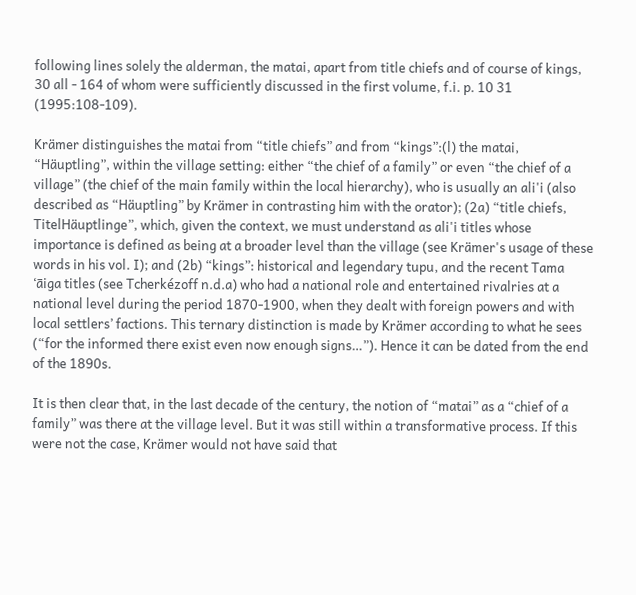following lines solely the alderman, the matai, apart from title chiefs and of course of kings, 30 all - 164 of whom were sufficiently discussed in the first volume, f.i. p. 10 31 (1995:108-109).

Krämer distinguishes the matai from “title chiefs” and from “kings”:(l) the matai, “Häuptling”, within the village setting: either “the chief of a family” or even “the chief of a village” (the chief of the main family within the local hierarchy), who is usually an ali'i (also described as “Häuptling” by Krämer in contrasting him with the orator); (2a) “title chiefs, TitelHäuptlinge”, which, given the context, we must understand as ali'i titles whose importance is defined as being at a broader level than the village (see Krämer's usage of these words in his vol. I); and (2b) “kings”: historical and legendary tupu, and the recent Tama ‘āiga titles (see Tcherkézoff n.d.a) who had a national role and entertained rivalries at a national level during the period 1870-1900, when they dealt with foreign powers and with local settlers’ factions. This ternary distinction is made by Krämer according to what he sees (“for the informed there exist even now enough signs…”). Hence it can be dated from the end of the 1890s.

It is then clear that, in the last decade of the century, the notion of “matai” as a “chief of a family” was there at the village level. But it was still within a transformative process. If this were not the case, Krämer would not have said that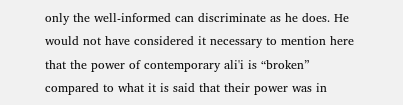only the well-informed can discriminate as he does. He would not have considered it necessary to mention here that the power of contemporary ali'i is “broken” compared to what it is said that their power was in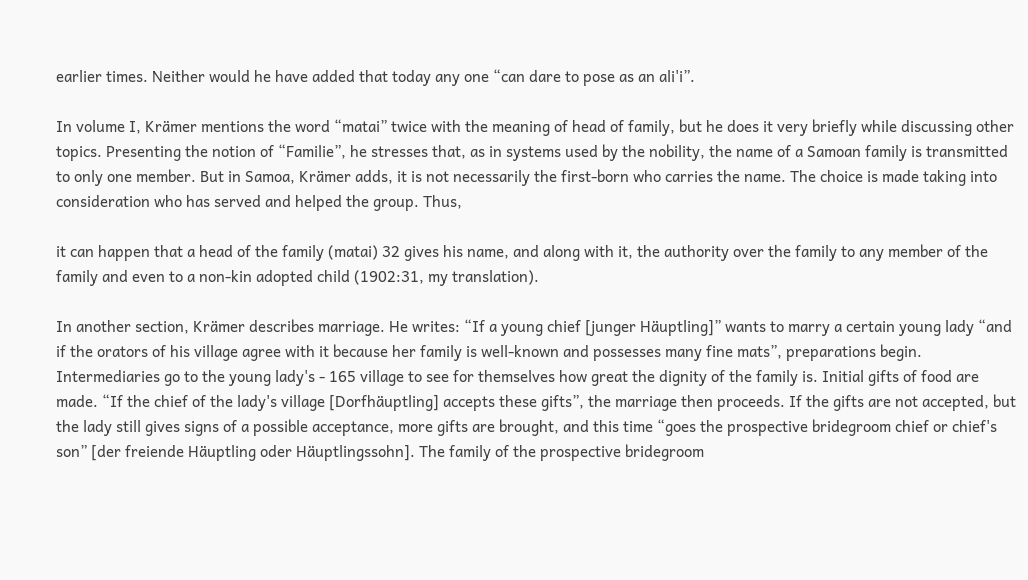earlier times. Neither would he have added that today any one “can dare to pose as an ali'i”.

In volume I, Krämer mentions the word “matai” twice with the meaning of head of family, but he does it very briefly while discussing other topics. Presenting the notion of “Familie”, he stresses that, as in systems used by the nobility, the name of a Samoan family is transmitted to only one member. But in Samoa, Krämer adds, it is not necessarily the first-born who carries the name. The choice is made taking into consideration who has served and helped the group. Thus,

it can happen that a head of the family (matai) 32 gives his name, and along with it, the authority over the family to any member of the family and even to a non-kin adopted child (1902:31, my translation).

In another section, Krämer describes marriage. He writes: “If a young chief [junger Häuptling]” wants to marry a certain young lady “and if the orators of his village agree with it because her family is well-known and possesses many fine mats”, preparations begin. Intermediaries go to the young lady's - 165 village to see for themselves how great the dignity of the family is. Initial gifts of food are made. “If the chief of the lady's village [Dorfhäuptling] accepts these gifts”, the marriage then proceeds. If the gifts are not accepted, but the lady still gives signs of a possible acceptance, more gifts are brought, and this time “goes the prospective bridegroom chief or chief's son” [der freiende Häuptling oder Häuptlingssohn]. The family of the prospective bridegroom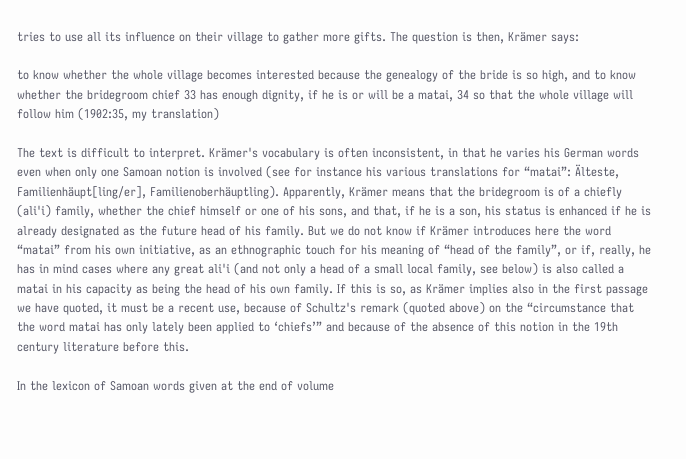tries to use all its influence on their village to gather more gifts. The question is then, Krämer says:

to know whether the whole village becomes interested because the genealogy of the bride is so high, and to know whether the bridegroom chief 33 has enough dignity, if he is or will be a matai, 34 so that the whole village will follow him (1902:35, my translation)

The text is difficult to interpret. Krämer's vocabulary is often inconsistent, in that he varies his German words even when only one Samoan notion is involved (see for instance his various translations for “matai”: Älteste, Familienhäupt[ling/er], Familienoberhäuptling). Apparently, Krämer means that the bridegroom is of a chiefly (ali'i) family, whether the chief himself or one of his sons, and that, if he is a son, his status is enhanced if he is already designated as the future head of his family. But we do not know if Krämer introduces here the word “matai” from his own initiative, as an ethnographic touch for his meaning of “head of the family”, or if, really, he has in mind cases where any great ali'i (and not only a head of a small local family, see below) is also called a matai in his capacity as being the head of his own family. If this is so, as Krämer implies also in the first passage we have quoted, it must be a recent use, because of Schultz's remark (quoted above) on the “circumstance that the word matai has only lately been applied to ‘chiefs’” and because of the absence of this notion in the 19th century literature before this.

In the lexicon of Samoan words given at the end of volume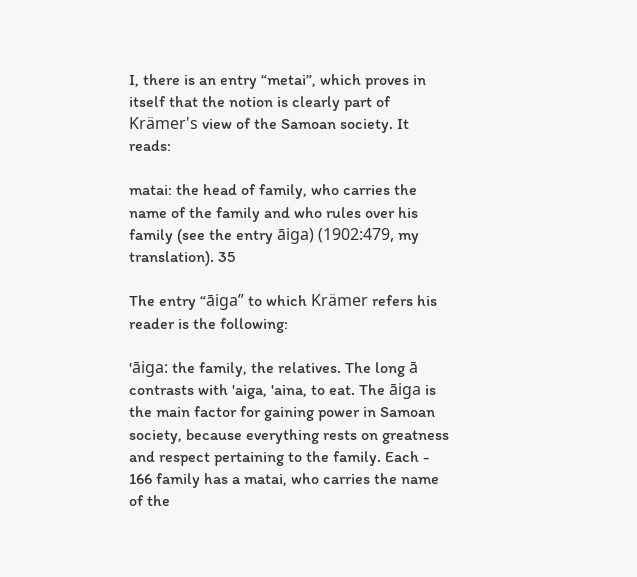I, there is an entry “metai”, which proves in itself that the notion is clearly part of Krämer's view of the Samoan society. It reads:

matai: the head of family, who carries the name of the family and who rules over his family (see the entry āiga) (1902:479, my translation). 35

The entry “āiga” to which Krämer refers his reader is the following:

'āiga: the family, the relatives. The long ā contrasts with 'aiga, 'aina, to eat. The āiga is the main factor for gaining power in Samoan society, because everything rests on greatness and respect pertaining to the family. Each - 166 family has a matai, who carries the name of the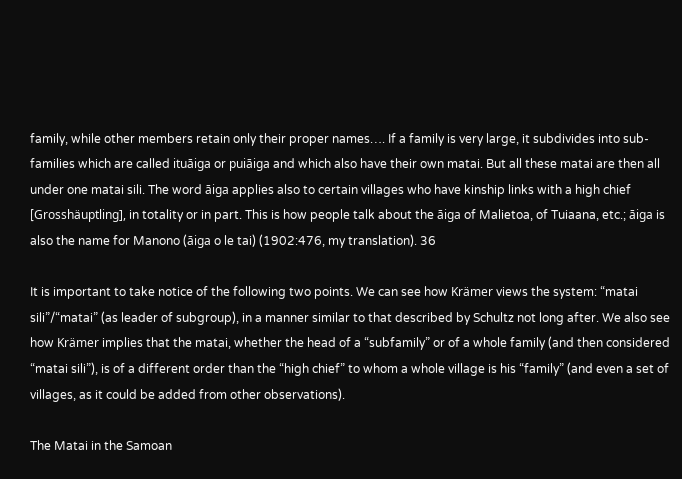family, while other members retain only their proper names…. If a family is very large, it subdivides into sub-families which are called ituāiga or puiāiga and which also have their own matai. But all these matai are then all under one matai sili. The word āiga applies also to certain villages who have kinship links with a high chief [Grosshäuptling], in totality or in part. This is how people talk about the āiga of Malietoa, of Tuiaana, etc.; āiga is also the name for Manono (āiga o le tai) (1902:476, my translation). 36

It is important to take notice of the following two points. We can see how Krämer views the system: “matai sili”/“matai” (as leader of subgroup), in a manner similar to that described by Schultz not long after. We also see how Krämer implies that the matai, whether the head of a “subfamily” or of a whole family (and then considered “matai sili”), is of a different order than the “high chief” to whom a whole village is his “family” (and even a set of villages, as it could be added from other observations).

The Matai in the Samoan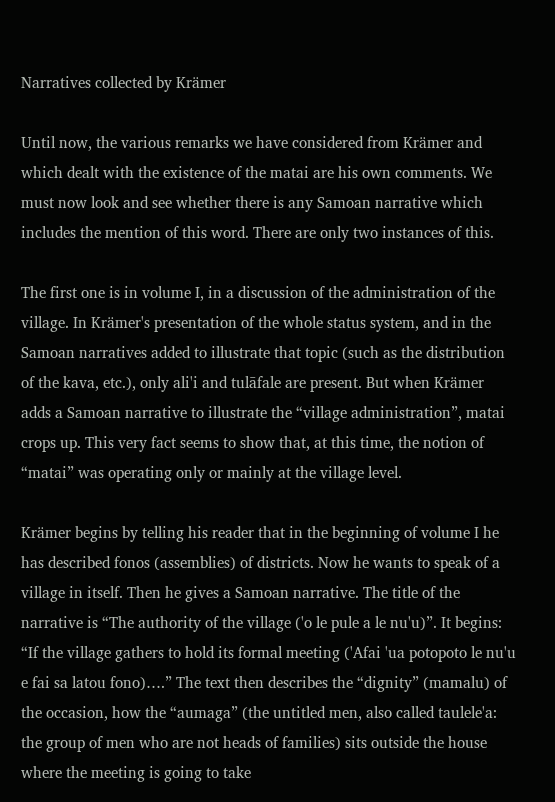Narratives collected by Krämer

Until now, the various remarks we have considered from Krämer and which dealt with the existence of the matai are his own comments. We must now look and see whether there is any Samoan narrative which includes the mention of this word. There are only two instances of this.

The first one is in volume I, in a discussion of the administration of the village. In Krämer's presentation of the whole status system, and in the Samoan narratives added to illustrate that topic (such as the distribution of the kava, etc.), only ali'i and tulāfale are present. But when Krämer adds a Samoan narrative to illustrate the “village administration”, matai crops up. This very fact seems to show that, at this time, the notion of “matai” was operating only or mainly at the village level.

Krämer begins by telling his reader that in the beginning of volume I he has described fonos (assemblies) of districts. Now he wants to speak of a village in itself. Then he gives a Samoan narrative. The title of the narrative is “The authority of the village ('o le pule a le nu'u)”. It begins: “If the village gathers to hold its formal meeting ('Afai 'ua potopoto le nu'u e fai sa latou fono)….” The text then describes the “dignity” (mamalu) of the occasion, how the “aumaga” (the untitled men, also called taulele'a: the group of men who are not heads of families) sits outside the house where the meeting is going to take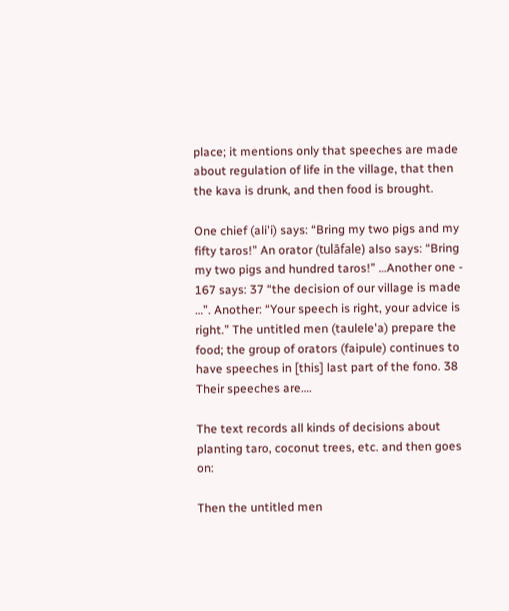place; it mentions only that speeches are made about regulation of life in the village, that then the kava is drunk, and then food is brought.

One chief (ali'i) says: “Bring my two pigs and my fifty taros!” An orator (tulāfale) also says: “Bring my two pigs and hundred taros!” …Another one - 167 says: 37 “the decision of our village is made …”. Another: “Your speech is right, your advice is right.” The untitled men (taulele'a) prepare the food; the group of orators (faipule) continues to have speeches in [this] last part of the fono. 38 Their speeches are….

The text records all kinds of decisions about planting taro, coconut trees, etc. and then goes on:

Then the untitled men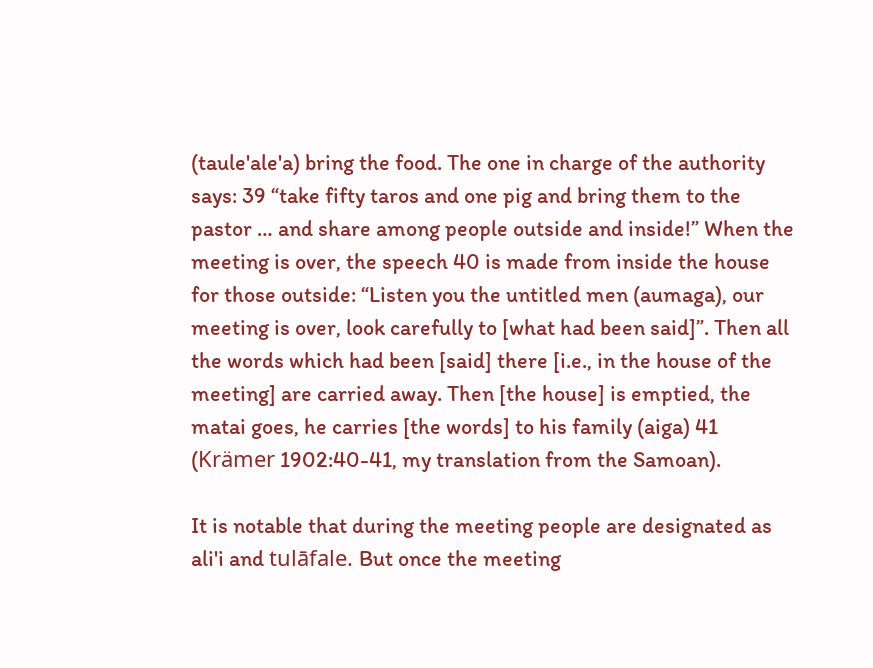(taule'ale'a) bring the food. The one in charge of the authority says: 39 “take fifty taros and one pig and bring them to the pastor … and share among people outside and inside!” When the meeting is over, the speech 40 is made from inside the house for those outside: “Listen you the untitled men (aumaga), our meeting is over, look carefully to [what had been said]”. Then all the words which had been [said] there [i.e., in the house of the meeting] are carried away. Then [the house] is emptied, the matai goes, he carries [the words] to his family (aiga) 41 (Krämer 1902:40-41, my translation from the Samoan).

It is notable that during the meeting people are designated as ali'i and tulāfale. But once the meeting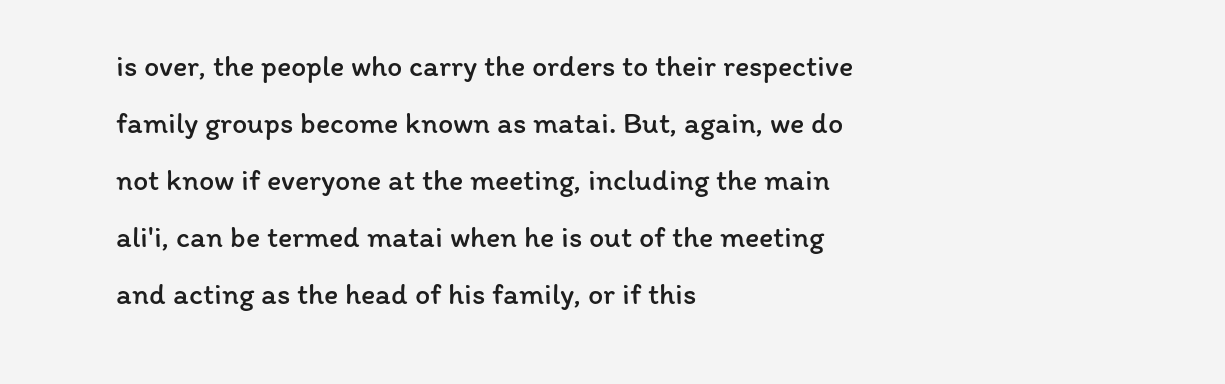is over, the people who carry the orders to their respective family groups become known as matai. But, again, we do not know if everyone at the meeting, including the main ali'i, can be termed matai when he is out of the meeting and acting as the head of his family, or if this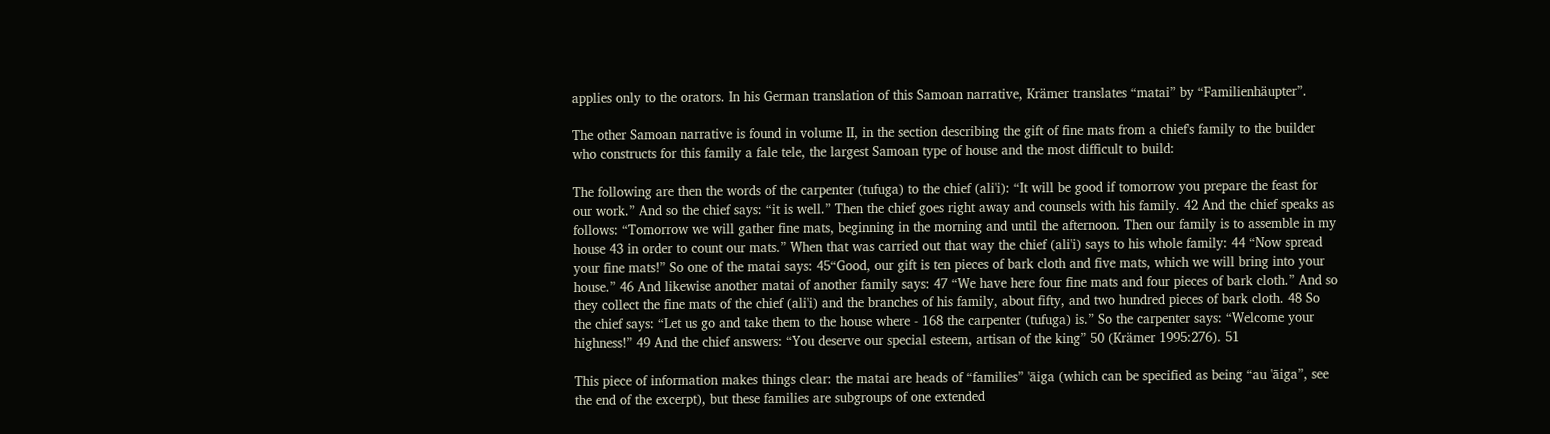applies only to the orators. In his German translation of this Samoan narrative, Krämer translates “matai” by “Familienhäupter”.

The other Samoan narrative is found in volume II, in the section describing the gift of fine mats from a chief's family to the builder who constructs for this family a fale tele, the largest Samoan type of house and the most difficult to build:

The following are then the words of the carpenter (tufuga) to the chief (ali'i): “It will be good if tomorrow you prepare the feast for our work.” And so the chief says: “it is well.” Then the chief goes right away and counsels with his family. 42 And the chief speaks as follows: “Tomorrow we will gather fine mats, beginning in the morning and until the afternoon. Then our family is to assemble in my house 43 in order to count our mats.” When that was carried out that way the chief (ali'i) says to his whole family: 44 “Now spread your fine mats!” So one of the matai says: 45“Good, our gift is ten pieces of bark cloth and five mats, which we will bring into your house.” 46 And likewise another matai of another family says: 47 “We have here four fine mats and four pieces of bark cloth.” And so they collect the fine mats of the chief (ali'i) and the branches of his family, about fifty, and two hundred pieces of bark cloth. 48 So the chief says: “Let us go and take them to the house where - 168 the carpenter (tufuga) is.” So the carpenter says: “Welcome your highness!” 49 And the chief answers: “You deserve our special esteem, artisan of the king” 50 (Krämer 1995:276). 51

This piece of information makes things clear: the matai are heads of “families” 'āiga (which can be specified as being “au 'āiga”, see the end of the excerpt), but these families are subgroups of one extended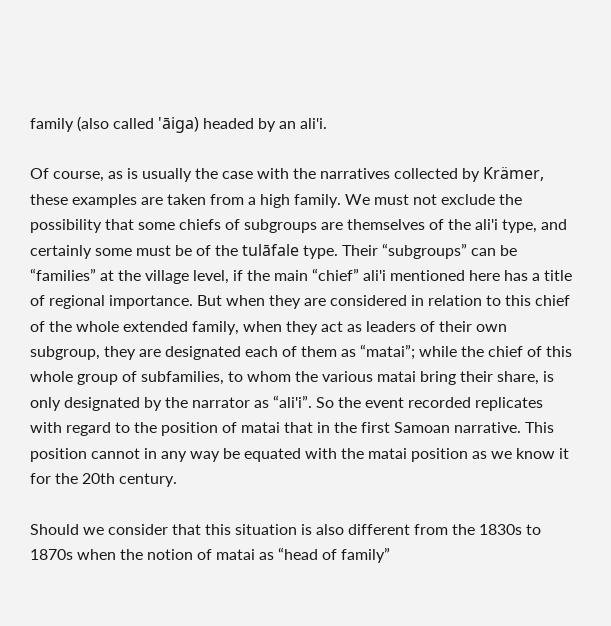family (also called 'āiga) headed by an ali'i.

Of course, as is usually the case with the narratives collected by Krämer, these examples are taken from a high family. We must not exclude the possibility that some chiefs of subgroups are themselves of the ali'i type, and certainly some must be of the tulāfale type. Their “subgroups” can be “families” at the village level, if the main “chief” ali'i mentioned here has a title of regional importance. But when they are considered in relation to this chief of the whole extended family, when they act as leaders of their own subgroup, they are designated each of them as “matai”; while the chief of this whole group of subfamilies, to whom the various matai bring their share, is only designated by the narrator as “ali'i”. So the event recorded replicates with regard to the position of matai that in the first Samoan narrative. This position cannot in any way be equated with the matai position as we know it for the 20th century.

Should we consider that this situation is also different from the 1830s to 1870s when the notion of matai as “head of family”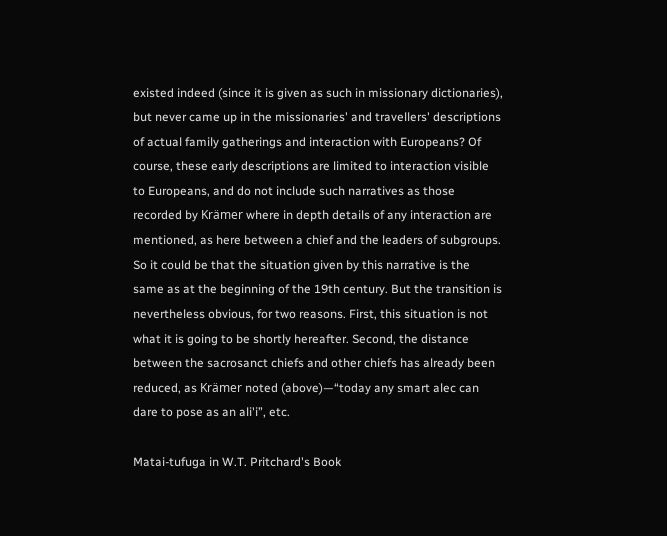existed indeed (since it is given as such in missionary dictionaries), but never came up in the missionaries' and travellers' descriptions of actual family gatherings and interaction with Europeans? Of course, these early descriptions are limited to interaction visible to Europeans, and do not include such narratives as those recorded by Krämer where in depth details of any interaction are mentioned, as here between a chief and the leaders of subgroups. So it could be that the situation given by this narrative is the same as at the beginning of the 19th century. But the transition is nevertheless obvious, for two reasons. First, this situation is not what it is going to be shortly hereafter. Second, the distance between the sacrosanct chiefs and other chiefs has already been reduced, as Krämer noted (above)—“today any smart alec can dare to pose as an ali'i”, etc.

Matai-tufuga in W.T. Pritchard's Book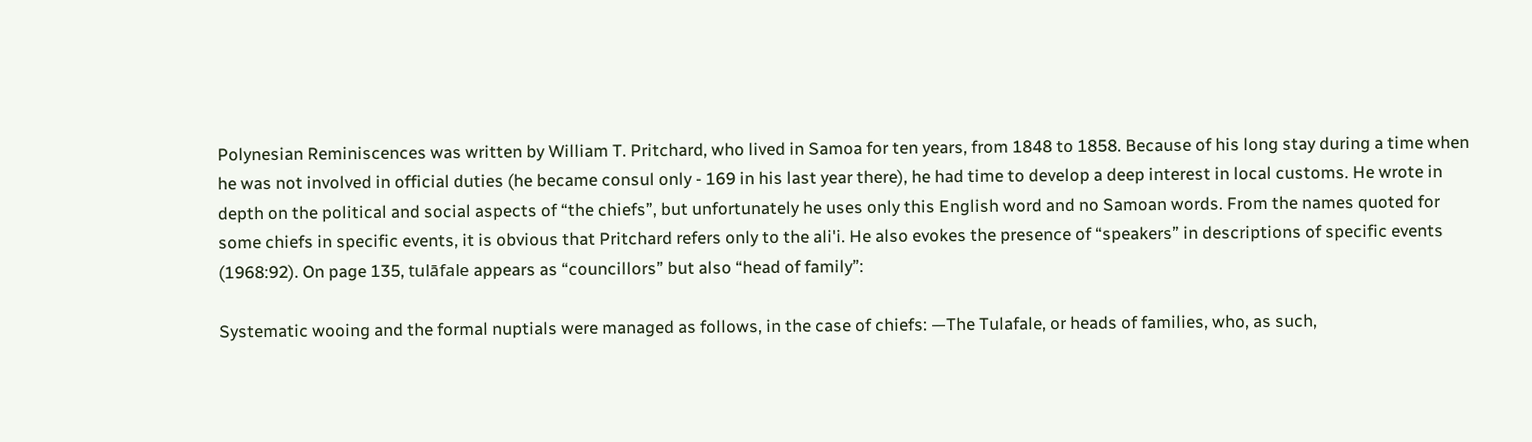Polynesian Reminiscences was written by William T. Pritchard, who lived in Samoa for ten years, from 1848 to 1858. Because of his long stay during a time when he was not involved in official duties (he became consul only - 169 in his last year there), he had time to develop a deep interest in local customs. He wrote in depth on the political and social aspects of “the chiefs”, but unfortunately he uses only this English word and no Samoan words. From the names quoted for some chiefs in specific events, it is obvious that Pritchard refers only to the ali'i. He also evokes the presence of “speakers” in descriptions of specific events (1968:92). On page 135, tulāfale appears as “councillors” but also “head of family”:

Systematic wooing and the formal nuptials were managed as follows, in the case of chiefs: —The Tulafale, or heads of families, who, as such,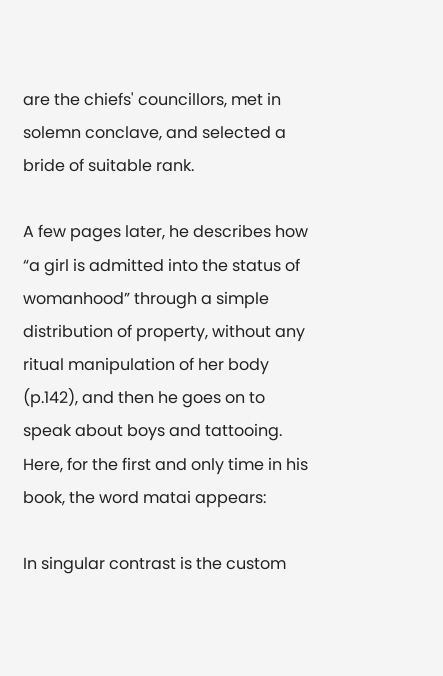are the chiefs' councillors, met in solemn conclave, and selected a bride of suitable rank.

A few pages later, he describes how “a girl is admitted into the status of womanhood” through a simple distribution of property, without any ritual manipulation of her body (p.142), and then he goes on to speak about boys and tattooing. Here, for the first and only time in his book, the word matai appears:

In singular contrast is the custom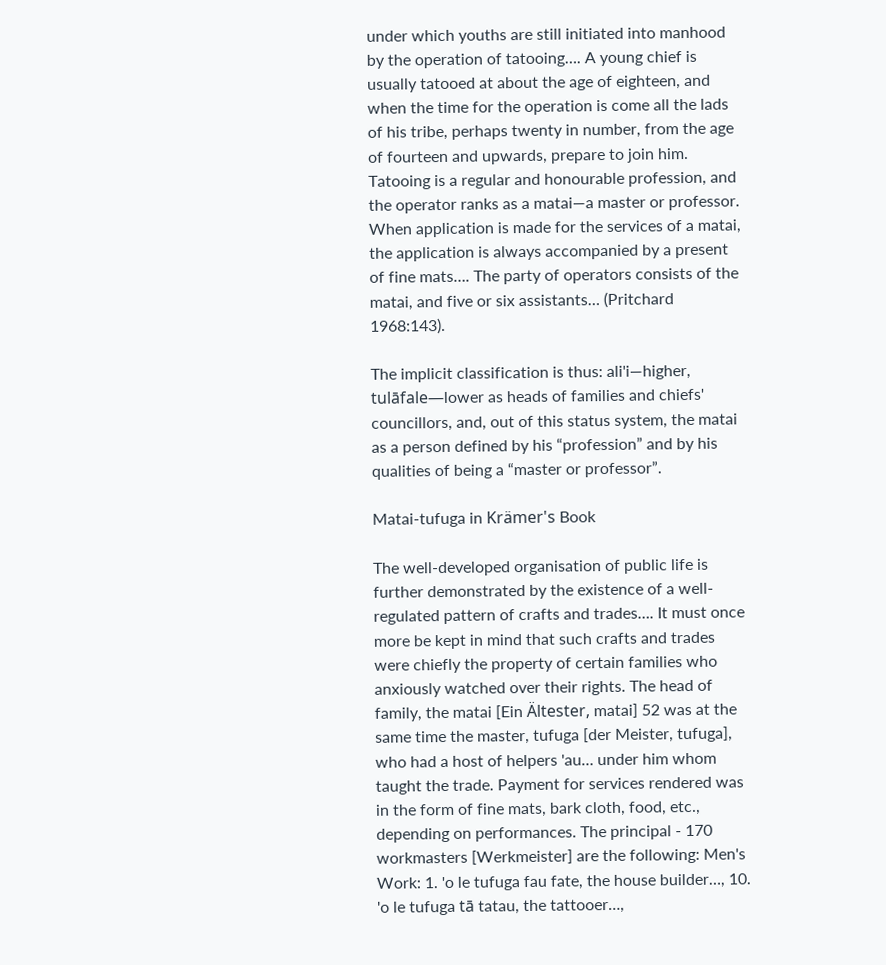under which youths are still initiated into manhood by the operation of tatooing…. A young chief is usually tatooed at about the age of eighteen, and when the time for the operation is come all the lads of his tribe, perhaps twenty in number, from the age of fourteen and upwards, prepare to join him. Tatooing is a regular and honourable profession, and the operator ranks as a matai—a master or professor. When application is made for the services of a matai, the application is always accompanied by a present of fine mats…. The party of operators consists of the matai, and five or six assistants… (Pritchard 1968:143).

The implicit classification is thus: ali'i—higher, tulāfale—lower as heads of families and chiefs' councillors, and, out of this status system, the matai as a person defined by his “profession” and by his qualities of being a “master or professor”.

Matai-tufuga in Krämer's Book

The well-developed organisation of public life is further demonstrated by the existence of a well-regulated pattern of crafts and trades…. It must once more be kept in mind that such crafts and trades were chiefly the property of certain families who anxiously watched over their rights. The head of family, the matai [Ein Ältester, matai] 52 was at the same time the master, tufuga [der Meister, tufuga], who had a host of helpers 'au… under him whom taught the trade. Payment for services rendered was in the form of fine mats, bark cloth, food, etc., depending on performances. The principal - 170 workmasters [Werkmeister] are the following: Men's Work: 1. 'o le tufuga fau fate, the house builder…, 10. 'o le tufuga tā tatau, the tattooer…,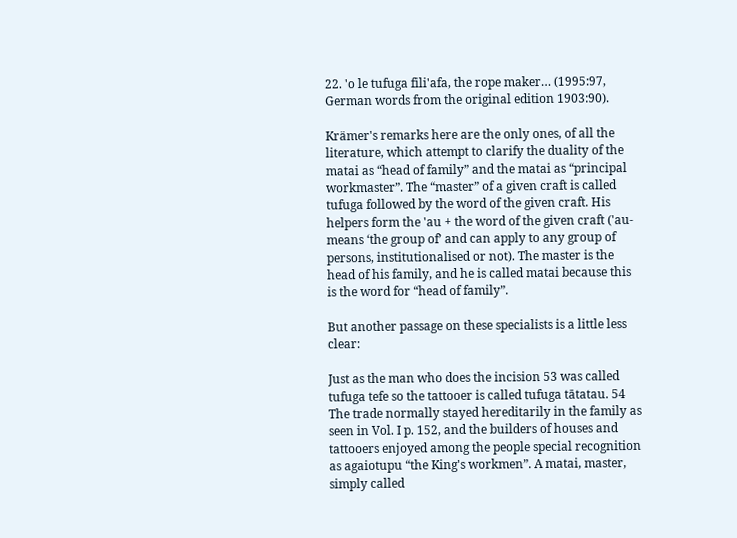22. 'o le tufuga fili'afa, the rope maker… (1995:97, German words from the original edition 1903:90).

Krämer's remarks here are the only ones, of all the literature, which attempt to clarify the duality of the matai as “head of family” and the matai as “principal workmaster”. The “master” of a given craft is called tufuga followed by the word of the given craft. His helpers form the 'au + the word of the given craft ('au- means ‘the group of’ and can apply to any group of persons, institutionalised or not). The master is the head of his family, and he is called matai because this is the word for “head of family”.

But another passage on these specialists is a little less clear:

Just as the man who does the incision 53 was called tufuga tefe so the tattooer is called tufuga tātatau. 54 The trade normally stayed hereditarily in the family as seen in Vol. I p. 152, and the builders of houses and tattooers enjoyed among the people special recognition as agaiotupu “the King's workmen”. A matai, master, simply called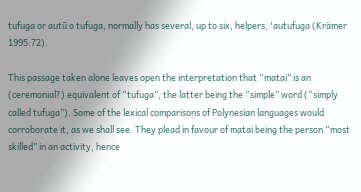tufuga or autū o tufuga, normally has several, up to six, helpers, 'autufuga (Krämer 1995:72).

This passage taken alone leaves open the interpretation that “matai” is an (ceremonial?) equivalent of “tufuga”, the latter being the “simple” word (“simply called tufuga”). Some of the lexical comparisons of Polynesian languages would corroborate it, as we shall see. They plead in favour of matai being the person “most skilled” in an activity, hence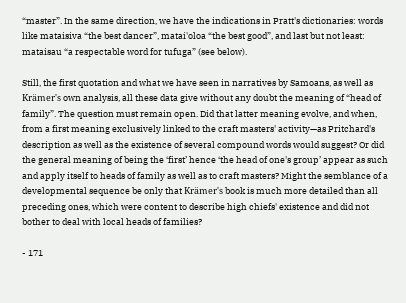“master”. In the same direction, we have the indications in Pratt's dictionaries: words like mataisiva “the best dancer”, matai'oloa “the best good”, and last but not least: mataisau “a respectable word for tufuga” (see below).

Still, the first quotation and what we have seen in narratives by Samoans, as well as Krämer's own analysis, all these data give without any doubt the meaning of “head of family”. The question must remain open. Did that latter meaning evolve, and when, from a first meaning exclusively linked to the craft masters' activity—as Pritchard's description as well as the existence of several compound words would suggest? Or did the general meaning of being the ‘first’ hence ‘the head of one's group’ appear as such and apply itself to heads of family as well as to craft masters? Might the semblance of a developmental sequence be only that Krämer's book is much more detailed than all preceding ones, which were content to describe high chiefs' existence and did not bother to deal with local heads of families?

- 171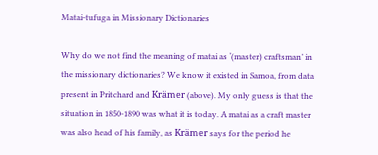Matai-tufuga in Missionary Dictionaries

Why do we not find the meaning of matai as ‘(master) craftsman’ in the missionary dictionaries? We know it existed in Samoa, from data present in Pritchard and Krämer (above). My only guess is that the situation in 1850-1890 was what it is today. A matai as a craft master was also head of his family, as Krämer says for the period he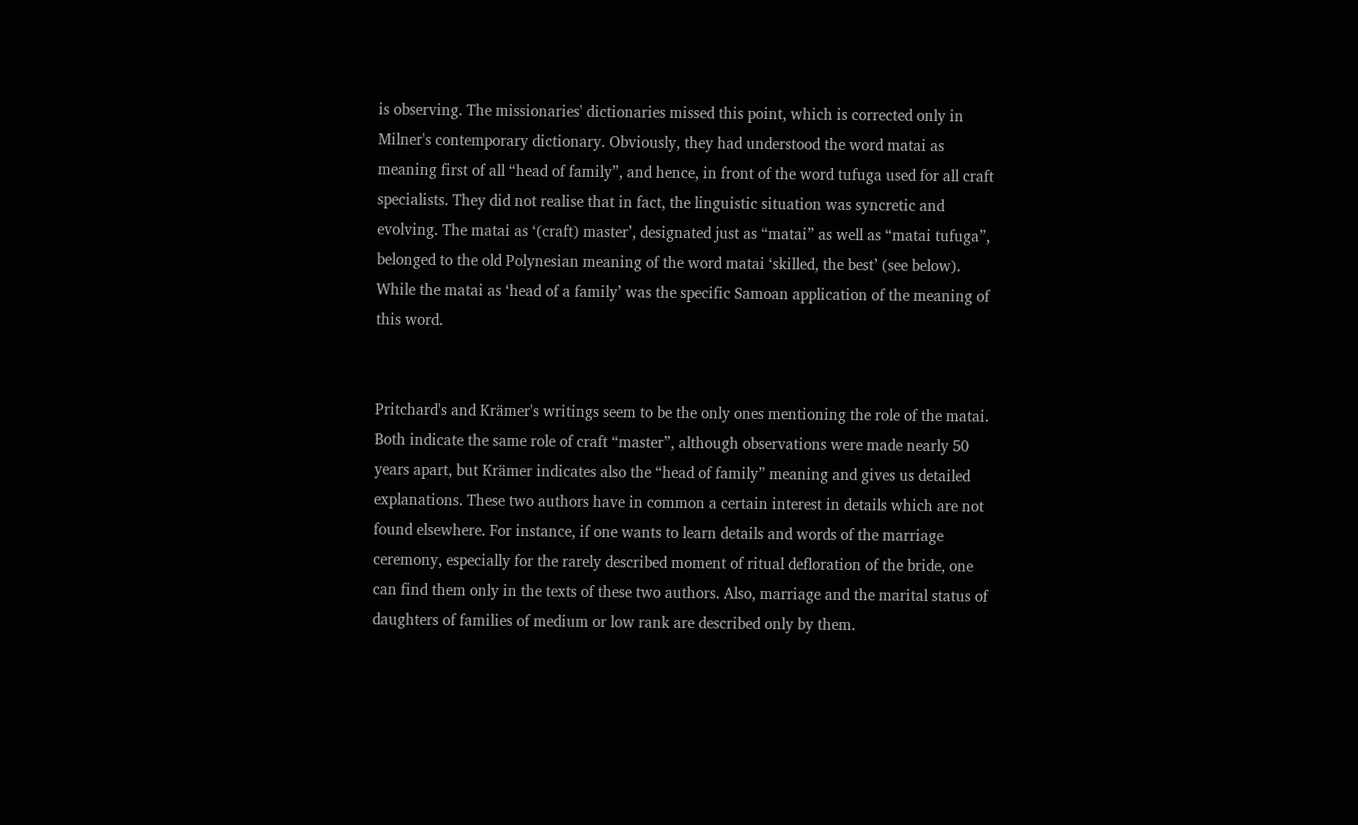is observing. The missionaries' dictionaries missed this point, which is corrected only in Milner's contemporary dictionary. Obviously, they had understood the word matai as meaning first of all “head of family”, and hence, in front of the word tufuga used for all craft specialists. They did not realise that in fact, the linguistic situation was syncretic and evolving. The matai as ‘(craft) master’, designated just as “matai” as well as “matai tufuga”, belonged to the old Polynesian meaning of the word matai ‘skilled, the best’ (see below). While the matai as ‘head of a family’ was the specific Samoan application of the meaning of this word.


Pritchard's and Krämer's writings seem to be the only ones mentioning the role of the matai. Both indicate the same role of craft “master”, although observations were made nearly 50 years apart, but Krämer indicates also the “head of family” meaning and gives us detailed explanations. These two authors have in common a certain interest in details which are not found elsewhere. For instance, if one wants to learn details and words of the marriage ceremony, especially for the rarely described moment of ritual defloration of the bride, one can find them only in the texts of these two authors. Also, marriage and the marital status of daughters of families of medium or low rank are described only by them.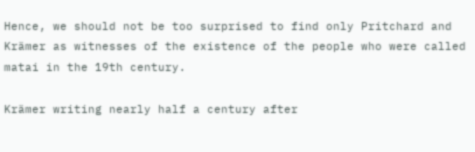Hence, we should not be too surprised to find only Pritchard and Krämer as witnesses of the existence of the people who were called matai in the 19th century.

Krämer writing nearly half a century after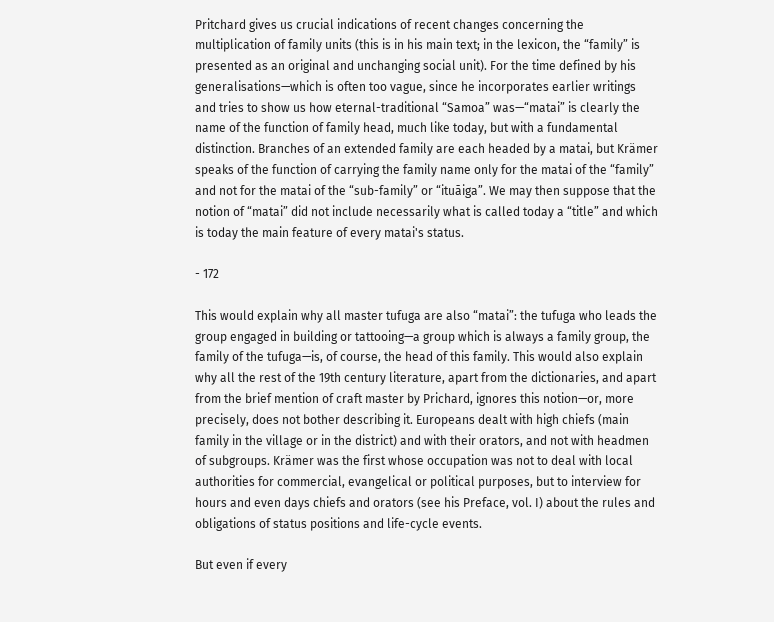Pritchard gives us crucial indications of recent changes concerning the multiplication of family units (this is in his main text; in the lexicon, the “family” is presented as an original and unchanging social unit). For the time defined by his generalisations—which is often too vague, since he incorporates earlier writings and tries to show us how eternal-traditional “Samoa” was—“matai” is clearly the name of the function of family head, much like today, but with a fundamental distinction. Branches of an extended family are each headed by a matai, but Krämer speaks of the function of carrying the family name only for the matai of the “family” and not for the matai of the “sub-family” or “ituāiga”. We may then suppose that the notion of “matai” did not include necessarily what is called today a “title” and which is today the main feature of every matai's status.

- 172

This would explain why all master tufuga are also “matai”: the tufuga who leads the group engaged in building or tattooing—a group which is always a family group, the family of the tufuga—is, of course, the head of this family. This would also explain why all the rest of the 19th century literature, apart from the dictionaries, and apart from the brief mention of craft master by Prichard, ignores this notion—or, more precisely, does not bother describing it. Europeans dealt with high chiefs (main family in the village or in the district) and with their orators, and not with headmen of subgroups. Krämer was the first whose occupation was not to deal with local authorities for commercial, evangelical or political purposes, but to interview for hours and even days chiefs and orators (see his Preface, vol. I) about the rules and obligations of status positions and life-cycle events.

But even if every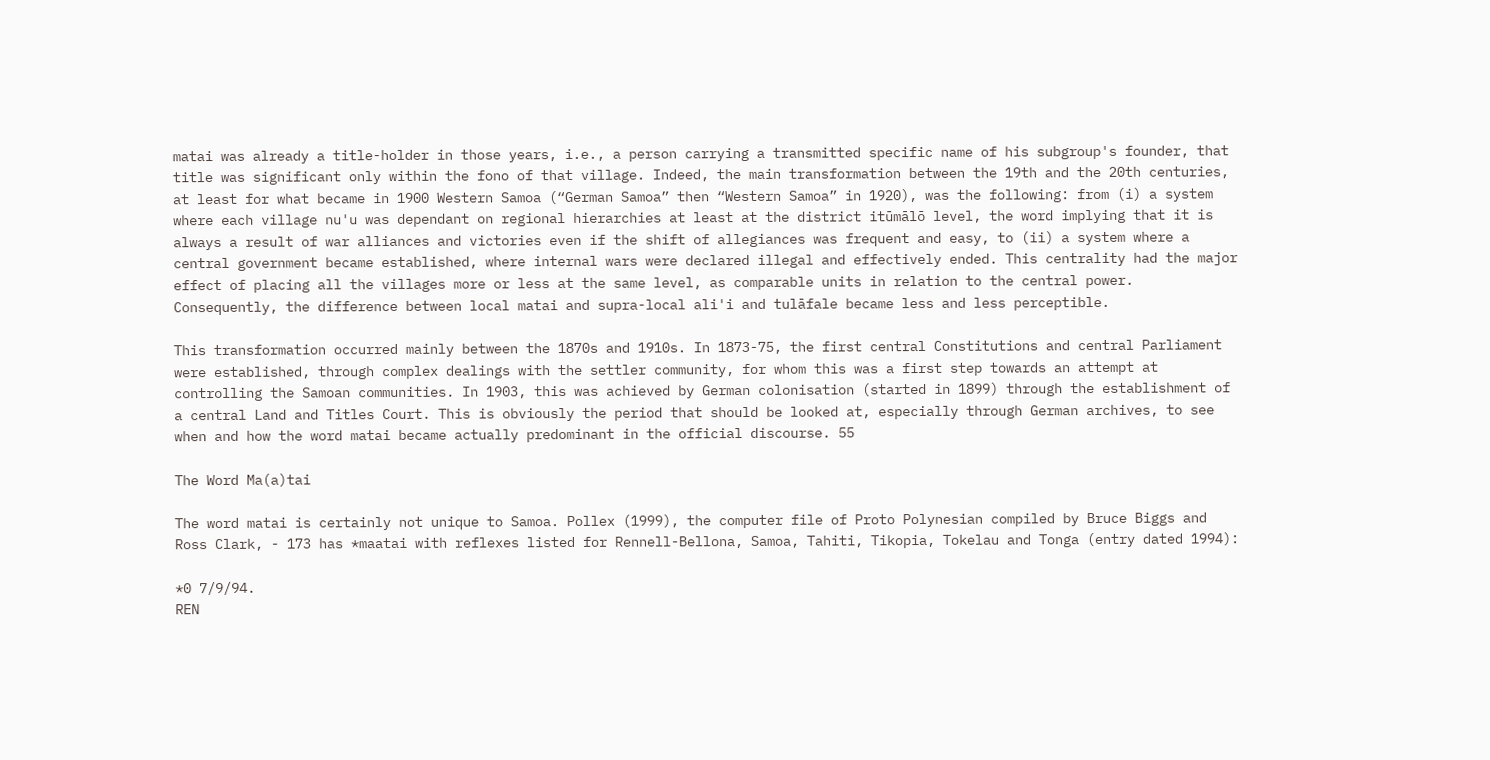matai was already a title-holder in those years, i.e., a person carrying a transmitted specific name of his subgroup's founder, that title was significant only within the fono of that village. Indeed, the main transformation between the 19th and the 20th centuries, at least for what became in 1900 Western Samoa (“German Samoa” then “Western Samoa” in 1920), was the following: from (i) a system where each village nu'u was dependant on regional hierarchies at least at the district itūmālō level, the word implying that it is always a result of war alliances and victories even if the shift of allegiances was frequent and easy, to (ii) a system where a central government became established, where internal wars were declared illegal and effectively ended. This centrality had the major effect of placing all the villages more or less at the same level, as comparable units in relation to the central power. Consequently, the difference between local matai and supra-local ali'i and tulāfale became less and less perceptible.

This transformation occurred mainly between the 1870s and 1910s. In 1873-75, the first central Constitutions and central Parliament were established, through complex dealings with the settler community, for whom this was a first step towards an attempt at controlling the Samoan communities. In 1903, this was achieved by German colonisation (started in 1899) through the establishment of a central Land and Titles Court. This is obviously the period that should be looked at, especially through German archives, to see when and how the word matai became actually predominant in the official discourse. 55

The Word Ma(a)tai

The word matai is certainly not unique to Samoa. Pollex (1999), the computer file of Proto Polynesian compiled by Bruce Biggs and Ross Clark, - 173 has *maatai with reflexes listed for Rennell-Bellona, Samoa, Tahiti, Tikopia, Tokelau and Tonga (entry dated 1994):

*0 7/9/94.
REN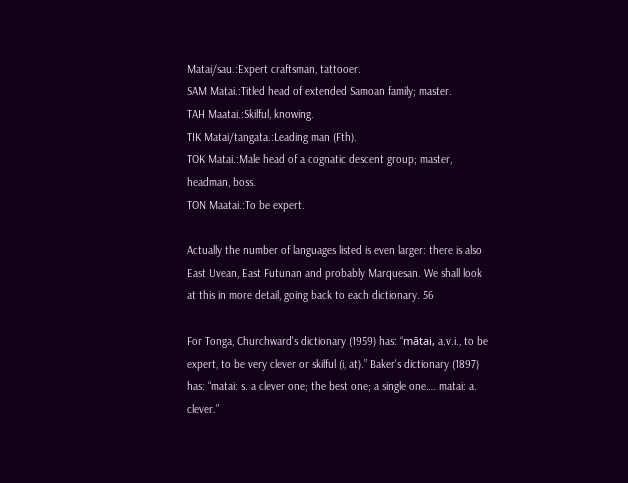Matai/sau.:Expert craftsman, tattooer.
SAM Matai.:Titled head of extended Samoan family; master.
TAH Maatai.:Skilful, knowing.
TIK Matai/tangata.:Leading man (Fth).
TOK Matai.:Male head of a cognatic descent group; master, headman, boss.
TON Maatai.:To be expert.

Actually the number of languages listed is even larger: there is also East Uvean, East Futunan and probably Marquesan. We shall look at this in more detail, going back to each dictionary. 56

For Tonga, Churchward's dictionary (1959) has: “mātai, a.v.i., to be expert, to be very clever or skilful (i, at).” Baker's dictionary (1897) has: “matai: s. a clever one; the best one; a single one…. matai: a. clever.”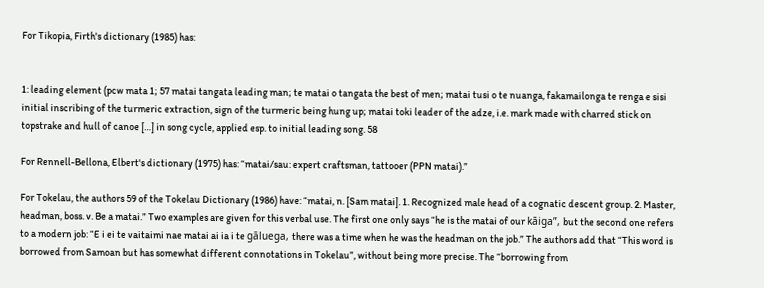For Tikopia, Firth's dictionary (1985) has:


1: leading element (pcw mata 1; 57 matai tangata leading man; te matai o tangata the best of men; matai tusi o te nuanga, fakamailonga te renga e sisi initial inscribing of the turmeric extraction, sign of the turmeric being hung up; matai toki leader of the adze, i.e. mark made with charred stick on topstrake and hull of canoe […] in song cycle, applied esp. to initial leading song. 58

For Rennell-Bellona, Elbert's dictionary (1975) has: “matai/sau: expert craftsman, tattooer (PPN matai).”

For Tokelau, the authors 59 of the Tokelau Dictionary (1986) have: “matai, n. [Sam matai]. 1. Recognized male head of a cognatic descent group. 2. Master, headman, boss. v. Be a matai.” Two examples are given for this verbal use. The first one only says “he is the matai of our kāiga”, but the second one refers to a modern job: “E i ei te vaitaimi nae matai ai ia i te gāluega, there was a time when he was the headman on the job.” The authors add that “This word is borrowed from Samoan but has somewhat different connotations in Tokelau”, without being more precise. The “borrowing from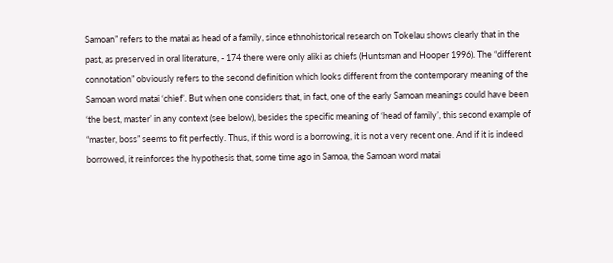Samoan” refers to the matai as head of a family, since ethnohistorical research on Tokelau shows clearly that in the past, as preserved in oral literature, - 174 there were only aliki as chiefs (Huntsman and Hooper 1996). The “different connotation” obviously refers to the second definition which looks different from the contemporary meaning of the Samoan word matai ‘chief’. But when one considers that, in fact, one of the early Samoan meanings could have been ‘the best, master’ in any context (see below), besides the specific meaning of ‘head of family’, this second example of “master, boss” seems to fit perfectly. Thus, if this word is a borrowing, it is not a very recent one. And if it is indeed borrowed, it reinforces the hypothesis that, some time ago in Samoa, the Samoan word matai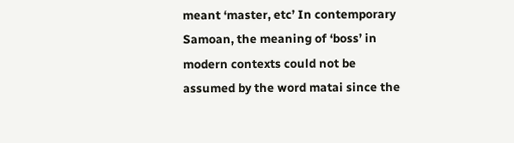meant ‘master, etc’ In contemporary Samoan, the meaning of ‘boss’ in modern contexts could not be assumed by the word matai since the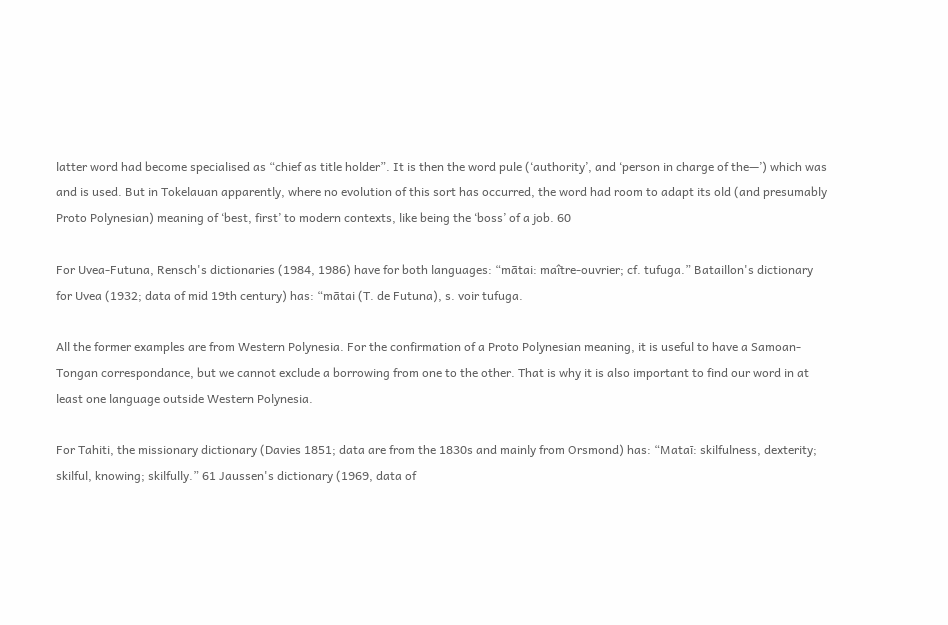latter word had become specialised as “chief as title holder”. It is then the word pule (‘authority’, and ‘person in charge of the—’) which was and is used. But in Tokelauan apparently, where no evolution of this sort has occurred, the word had room to adapt its old (and presumably Proto Polynesian) meaning of ‘best, first’ to modern contexts, like being the ‘boss’ of a job. 60

For Uvea-Futuna, Rensch's dictionaries (1984, 1986) have for both languages: “mātai: maître-ouvrier; cf. tufuga.” Bataillon's dictionary for Uvea (1932; data of mid 19th century) has: “mātai (T. de Futuna), s. voir tufuga.

All the former examples are from Western Polynesia. For the confirmation of a Proto Polynesian meaning, it is useful to have a Samoan-Tongan correspondance, but we cannot exclude a borrowing from one to the other. That is why it is also important to find our word in at least one language outside Western Polynesia.

For Tahiti, the missionary dictionary (Davies 1851; data are from the 1830s and mainly from Orsmond) has: “Mataī: skilfulness, dexterity; skilful, knowing; skilfully.” 61 Jaussen's dictionary (1969, data of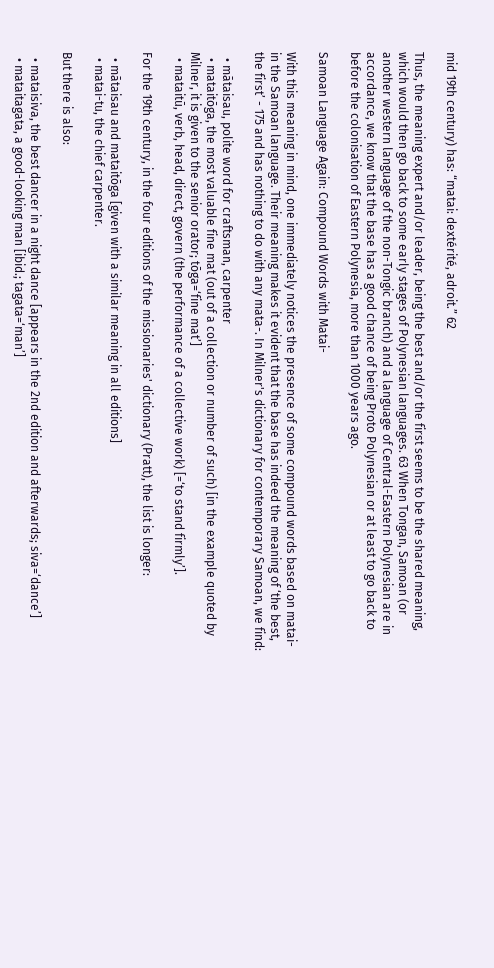mid 19th century) has: “matai: dextérité, adroit.” 62

Thus, the meaning expert and/or leader, being the best and/or the first seems to be the shared meaning, which would then go back to some early stages of Polynesian languages. 63 When Tongan, Samoan (or another western language of the non-Tongic branch) and a language of Central-Eastern Polynesian are in accordance, we know that the base has a good chance of being Proto Polynesian or at least to go back to before the colonisation of Eastern Polynesia, more than 1000 years ago.

Samoan Language Again: Compound Words with Matai-

With this meaning in mind, one immediately notices the presence of some compound words based on matai- in the Samoan language. Their meaning makes it evident that the base has indeed the meaning of ‘the best, the first’ - 175 and has nothing to do with any mata-. In Milner's dictionary for contemporary Samoan, we find:

  • mātaisau, polite word for craftsman, carpenter
  • mataitōga, the most valuable fine mat (out of a collection or number of such) [in the example quoted by Milner, it is given to the senior orator; tōga=‘fine mat’]
  • mataitū, verb, head, direct, govern (the performance of a collective work) [=‘to stand firmly’].

For the 19th century, in the four editions of the missionaries' dictionary (Pratt), the list is longer:

  • mātaisau and mataitōga [given with a similar meaning in all editions]
  • matai-tu, the chief carpenter.

But there is also:

  • mataisiva, the best dancer in a night dance [appears in the 2nd edition and afterwards; siva=‘dance’]
  • mataitagata, a good-looking man [ibid.; tagata=‘man’]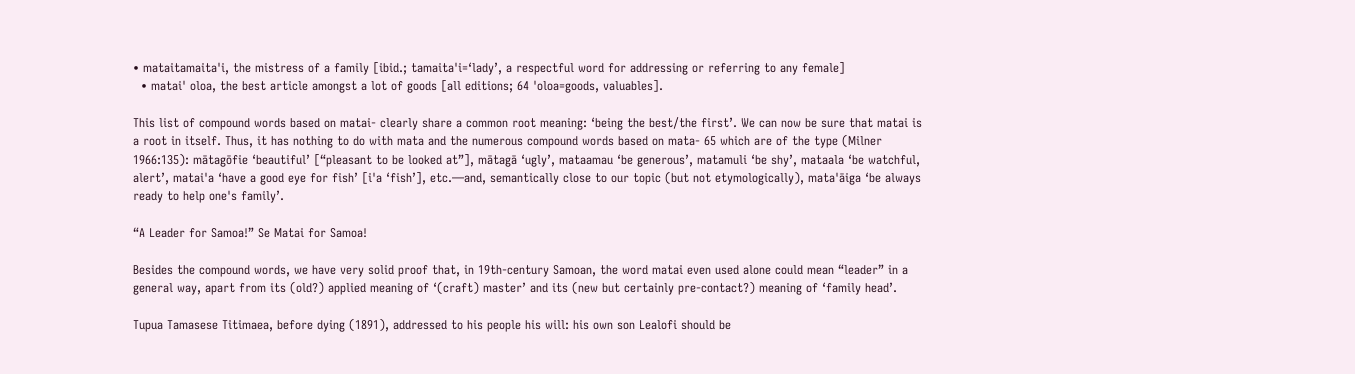• mataitamaita'i, the mistress of a family [ibid.; tamaita'i=‘lady’, a respectful word for addressing or referring to any female]
  • matai' oloa, the best article amongst a lot of goods [all editions; 64 'oloa=goods, valuables].

This list of compound words based on matai- clearly share a common root meaning: ‘being the best/the first’. We can now be sure that matai is a root in itself. Thus, it has nothing to do with mata and the numerous compound words based on mata- 65 which are of the type (Milner 1966:135): mātagōfie ‘beautiful’ [“pleasant to be looked at”], mātagā ‘ugly’, mataamau ‘be generous’, matamuli ‘be shy’, mataala ‘be watchful, alert’, matai'a ‘have a good eye for fish’ [i'a ‘fish’], etc.—and, semantically close to our topic (but not etymologically), mata'āiga ‘be always ready to help one's family’.

“A Leader for Samoa!” Se Matai for Samoa!

Besides the compound words, we have very solid proof that, in 19th-century Samoan, the word matai even used alone could mean “leader” in a general way, apart from its (old?) applied meaning of ‘(craft) master’ and its (new but certainly pre-contact?) meaning of ‘family head’.

Tupua Tamasese Titimaea, before dying (1891), addressed to his people his will: his own son Lealofi should be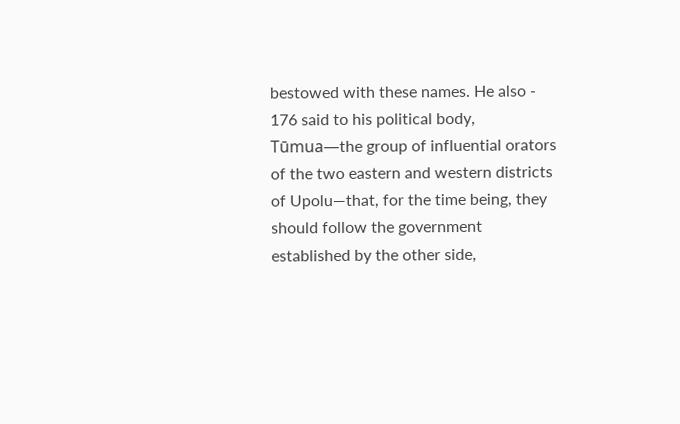bestowed with these names. He also - 176 said to his political body, Tūmua—the group of influential orators of the two eastern and western districts of Upolu—that, for the time being, they should follow the government established by the other side,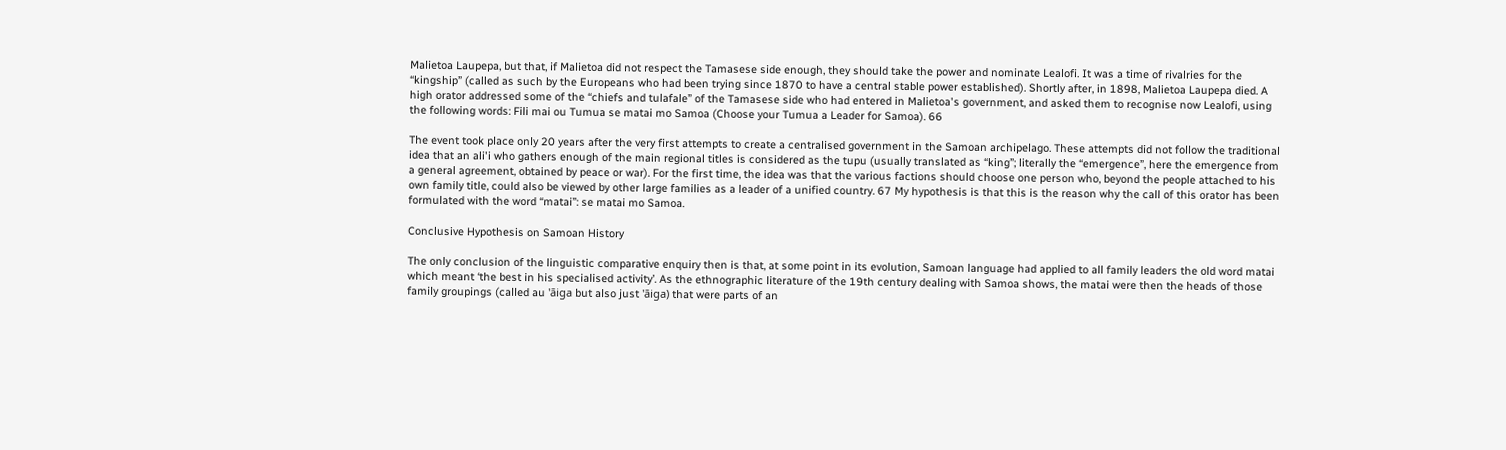Malietoa Laupepa, but that, if Malietoa did not respect the Tamasese side enough, they should take the power and nominate Lealofi. It was a time of rivalries for the “kingship” (called as such by the Europeans who had been trying since 1870 to have a central stable power established). Shortly after, in 1898, Malietoa Laupepa died. A high orator addressed some of the “chiefs and tulafale” of the Tamasese side who had entered in Malietoa's government, and asked them to recognise now Lealofi, using the following words: Fili mai ou Tumua se matai mo Samoa (Choose your Tumua a Leader for Samoa). 66

The event took place only 20 years after the very first attempts to create a centralised government in the Samoan archipelago. These attempts did not follow the traditional idea that an ali'i who gathers enough of the main regional titles is considered as the tupu (usually translated as “king”; literally the “emergence”, here the emergence from a general agreement, obtained by peace or war). For the first time, the idea was that the various factions should choose one person who, beyond the people attached to his own family title, could also be viewed by other large families as a leader of a unified country. 67 My hypothesis is that this is the reason why the call of this orator has been formulated with the word “matai”: se matai mo Samoa.

Conclusive Hypothesis on Samoan History

The only conclusion of the linguistic comparative enquiry then is that, at some point in its evolution, Samoan language had applied to all family leaders the old word matai which meant ‘the best in his specialised activity’. As the ethnographic literature of the 19th century dealing with Samoa shows, the matai were then the heads of those family groupings (called au 'āiga but also just 'āiga) that were parts of an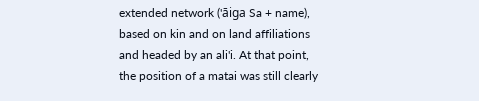extended network ('āiga Sa + name), based on kin and on land affiliations and headed by an ali'i. At that point, the position of a matai was still clearly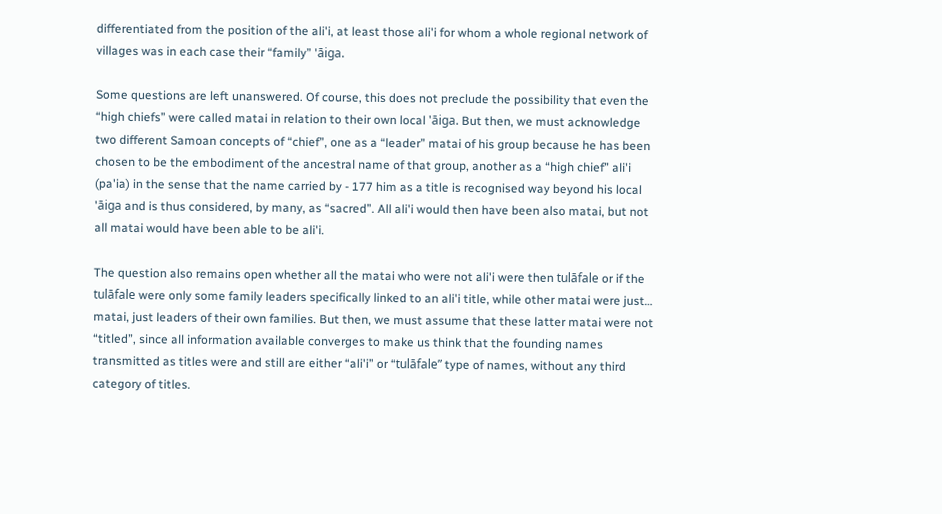differentiated from the position of the ali'i, at least those ali'i for whom a whole regional network of villages was in each case their “family” 'āiga.

Some questions are left unanswered. Of course, this does not preclude the possibility that even the “high chiefs” were called matai in relation to their own local 'āiga. But then, we must acknowledge two different Samoan concepts of “chief”, one as a “leader” matai of his group because he has been chosen to be the embodiment of the ancestral name of that group, another as a “high chief” ali'i (pa'ia) in the sense that the name carried by - 177 him as a title is recognised way beyond his local 'āiga and is thus considered, by many, as “sacred”. All ali'i would then have been also matai, but not all matai would have been able to be ali'i.

The question also remains open whether all the matai who were not ali'i were then tulāfale or if the tulāfale were only some family leaders specifically linked to an ali'i title, while other matai were just… matai, just leaders of their own families. But then, we must assume that these latter matai were not “titled”, since all information available converges to make us think that the founding names transmitted as titles were and still are either “ali'i” or “tulāfale” type of names, without any third category of titles.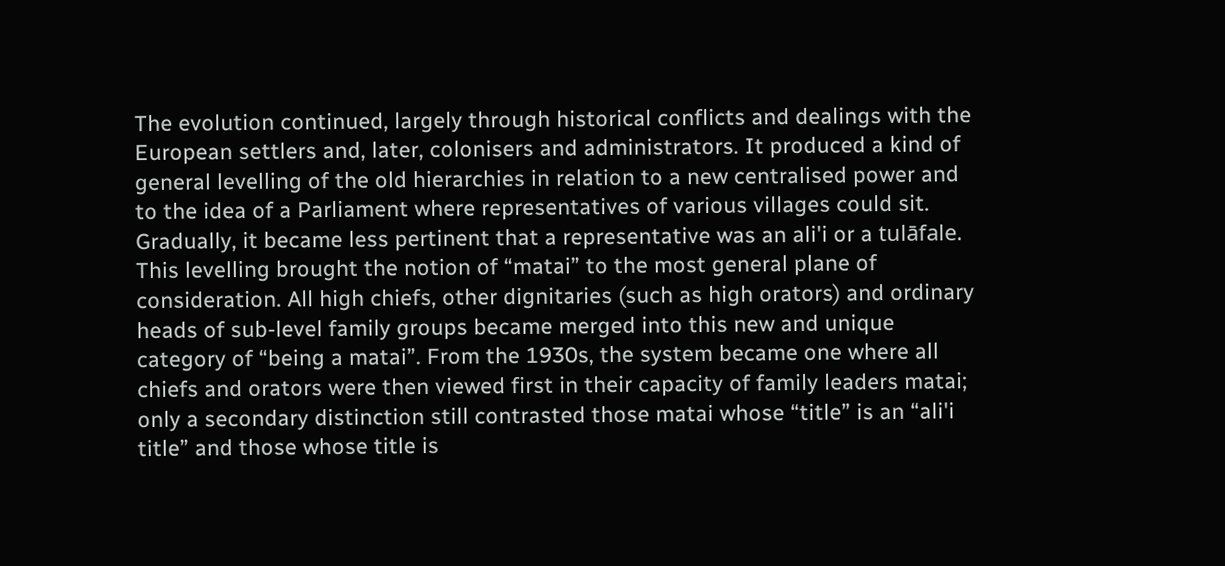The evolution continued, largely through historical conflicts and dealings with the European settlers and, later, colonisers and administrators. It produced a kind of general levelling of the old hierarchies in relation to a new centralised power and to the idea of a Parliament where representatives of various villages could sit. Gradually, it became less pertinent that a representative was an ali'i or a tulāfale. This levelling brought the notion of “matai” to the most general plane of consideration. All high chiefs, other dignitaries (such as high orators) and ordinary heads of sub-level family groups became merged into this new and unique category of “being a matai”. From the 1930s, the system became one where all chiefs and orators were then viewed first in their capacity of family leaders matai; only a secondary distinction still contrasted those matai whose “title” is an “ali'i title” and those whose title is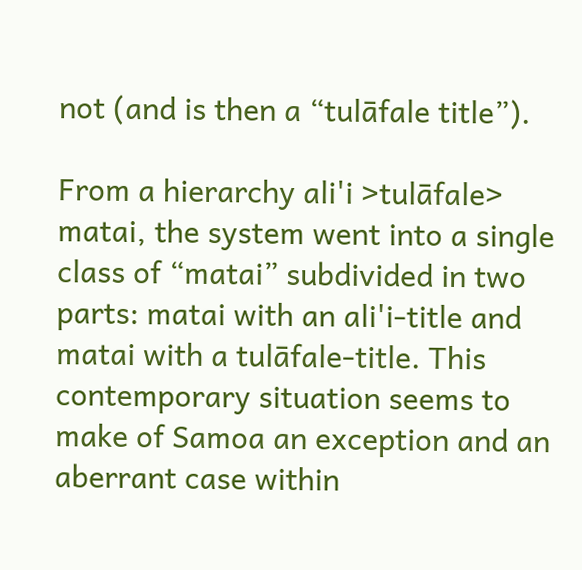not (and is then a “tulāfale title”).

From a hierarchy ali'i >tulāfale> matai, the system went into a single class of “matai” subdivided in two parts: matai with an ali'i-title and matai with a tulāfale-title. This contemporary situation seems to make of Samoa an exception and an aberrant case within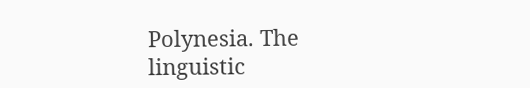Polynesia. The linguistic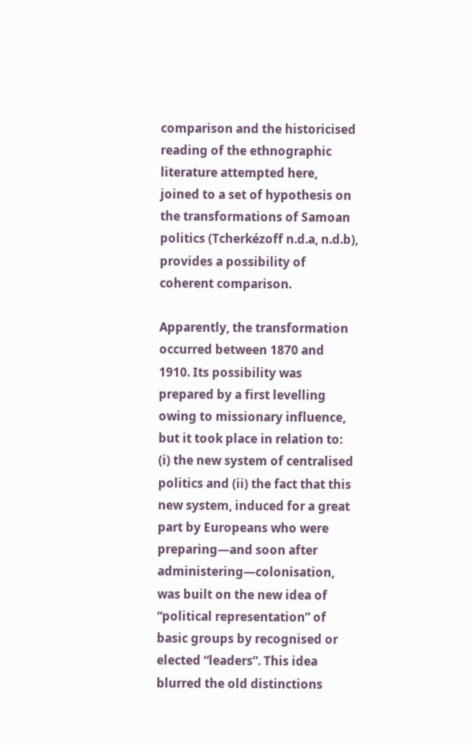comparison and the historicised reading of the ethnographic literature attempted here, joined to a set of hypothesis on the transformations of Samoan politics (Tcherkézoff n.d.a, n.d.b), provides a possibility of coherent comparison.

Apparently, the transformation occurred between 1870 and 1910. Its possibility was prepared by a first levelling owing to missionary influence, but it took place in relation to: (i) the new system of centralised politics and (ii) the fact that this new system, induced for a great part by Europeans who were preparing—and soon after administering—colonisation, was built on the new idea of “political representation” of basic groups by recognised or elected “leaders”. This idea blurred the old distinctions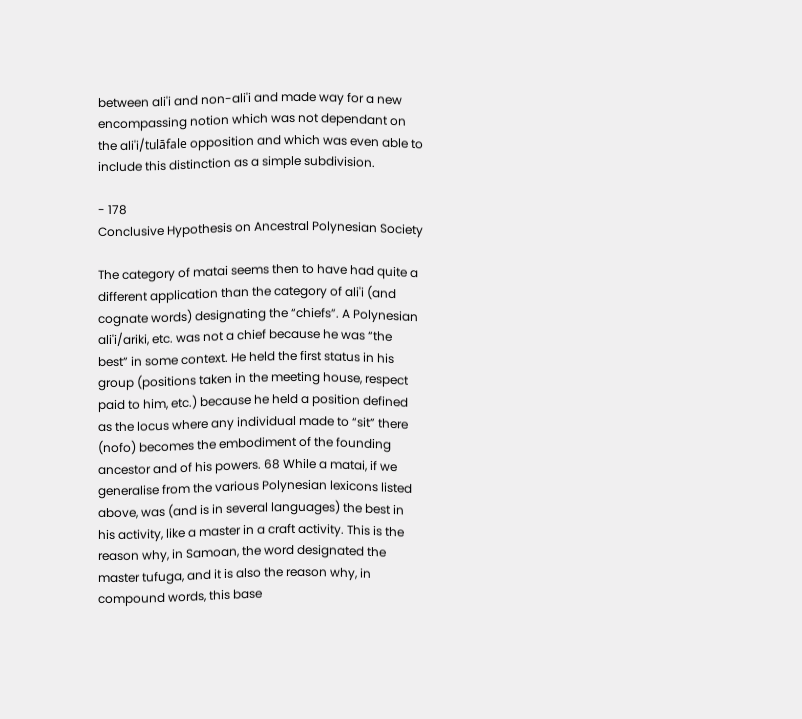between ali'i and non-ali'i and made way for a new encompassing notion which was not dependant on the ali'i/tulāfale opposition and which was even able to include this distinction as a simple subdivision.

- 178
Conclusive Hypothesis on Ancestral Polynesian Society

The category of matai seems then to have had quite a different application than the category of ali'i (and cognate words) designating the “chiefs”. A Polynesian ali'i/ariki, etc. was not a chief because he was “the best” in some context. He held the first status in his group (positions taken in the meeting house, respect paid to him, etc.) because he held a position defined as the locus where any individual made to “sit” there (nofo) becomes the embodiment of the founding ancestor and of his powers. 68 While a matai, if we generalise from the various Polynesian lexicons listed above, was (and is in several languages) the best in his activity, like a master in a craft activity. This is the reason why, in Samoan, the word designated the master tufuga, and it is also the reason why, in compound words, this base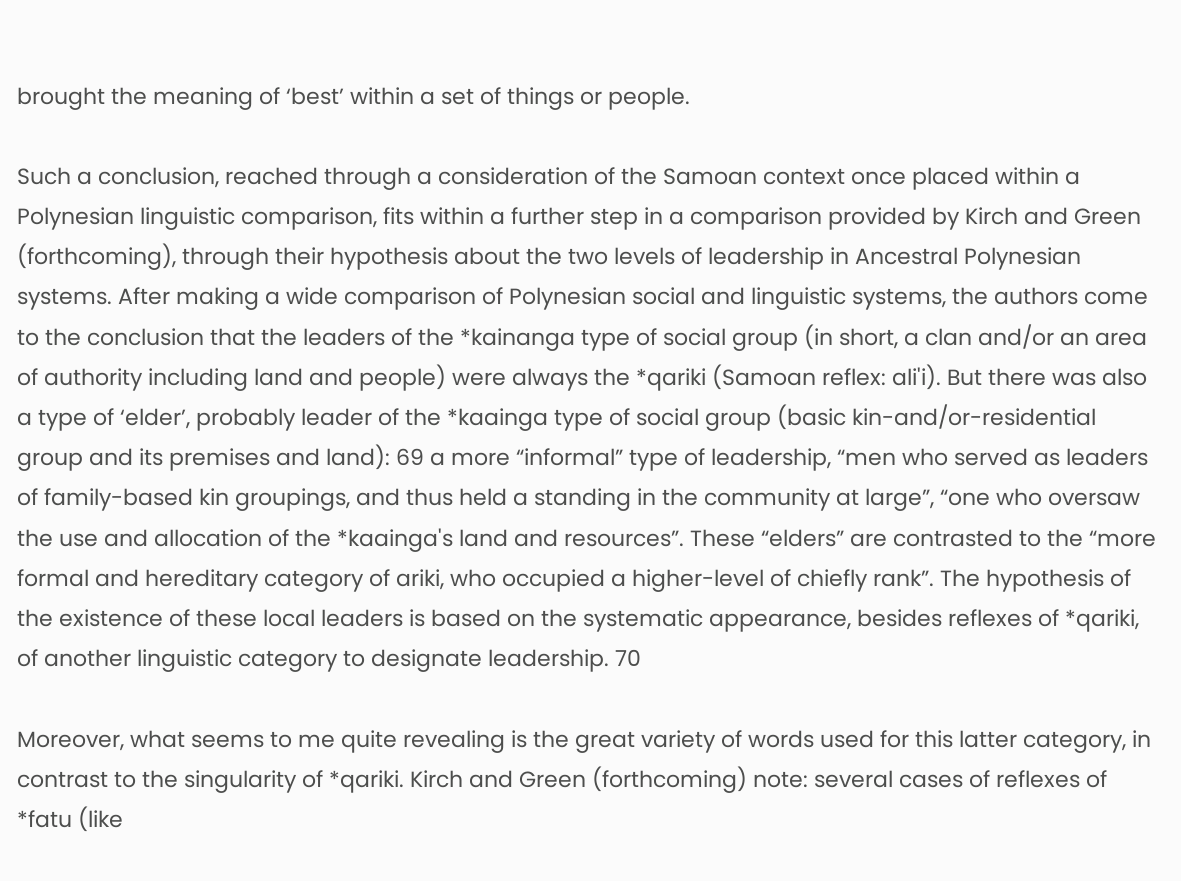brought the meaning of ‘best’ within a set of things or people.

Such a conclusion, reached through a consideration of the Samoan context once placed within a Polynesian linguistic comparison, fits within a further step in a comparison provided by Kirch and Green (forthcoming), through their hypothesis about the two levels of leadership in Ancestral Polynesian systems. After making a wide comparison of Polynesian social and linguistic systems, the authors come to the conclusion that the leaders of the *kainanga type of social group (in short, a clan and/or an area of authority including land and people) were always the *qariki (Samoan reflex: ali'i). But there was also a type of ‘elder’, probably leader of the *kaainga type of social group (basic kin-and/or-residential group and its premises and land): 69 a more “informal” type of leadership, “men who served as leaders of family-based kin groupings, and thus held a standing in the community at large”, “one who oversaw the use and allocation of the *kaainga's land and resources”. These “elders” are contrasted to the “more formal and hereditary category of ariki, who occupied a higher-level of chiefly rank”. The hypothesis of the existence of these local leaders is based on the systematic appearance, besides reflexes of *qariki, of another linguistic category to designate leadership. 70

Moreover, what seems to me quite revealing is the great variety of words used for this latter category, in contrast to the singularity of *qariki. Kirch and Green (forthcoming) note: several cases of reflexes of *fatu (like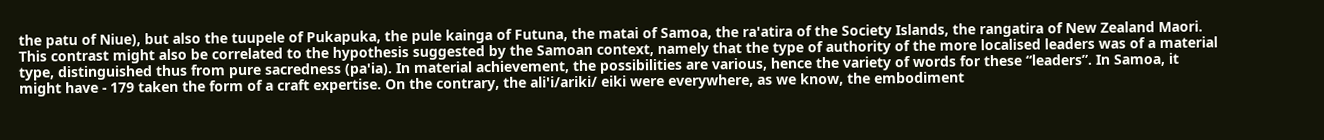the patu of Niue), but also the tuupele of Pukapuka, the pule kainga of Futuna, the matai of Samoa, the ra'atira of the Society Islands, the rangatira of New Zealand Maori. This contrast might also be correlated to the hypothesis suggested by the Samoan context, namely that the type of authority of the more localised leaders was of a material type, distinguished thus from pure sacredness (pa'ia). In material achievement, the possibilities are various, hence the variety of words for these “leaders”. In Samoa, it might have - 179 taken the form of a craft expertise. On the contrary, the ali'i/ariki/ eiki were everywhere, as we know, the embodiment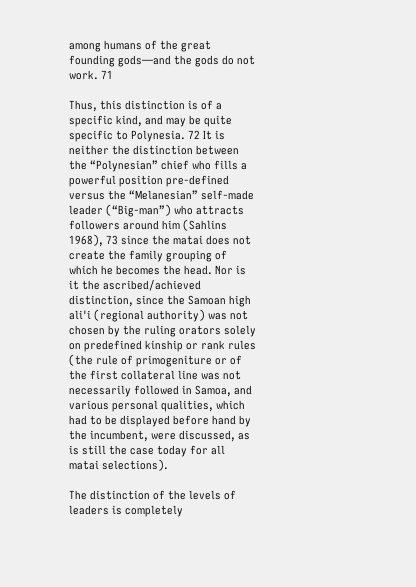among humans of the great founding gods—and the gods do not work. 71

Thus, this distinction is of a specific kind, and may be quite specific to Polynesia. 72 It is neither the distinction between the “Polynesian” chief who fills a powerful position pre-defined versus the “Melanesian” self-made leader (“Big-man”) who attracts followers around him (Sahlins 1968), 73 since the matai does not create the family grouping of which he becomes the head. Nor is it the ascribed/achieved distinction, since the Samoan high ali'i (regional authority) was not chosen by the ruling orators solely on predefined kinship or rank rules (the rule of primogeniture or of the first collateral line was not necessarily followed in Samoa, and various personal qualities, which had to be displayed before hand by the incumbent, were discussed, as is still the case today for all matai selections).

The distinction of the levels of leaders is completely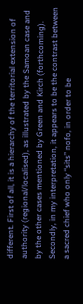different. First of all, it is a hierarchy of the territorial extension of authority (regional/localised), as illustrated by the Samoan case and by the other cases mentioned by Green and Kirch (forthcoming). Secondly, in my interpretation, it appears to be the contrast between a sacred chief who only “sits” nofo, in order to be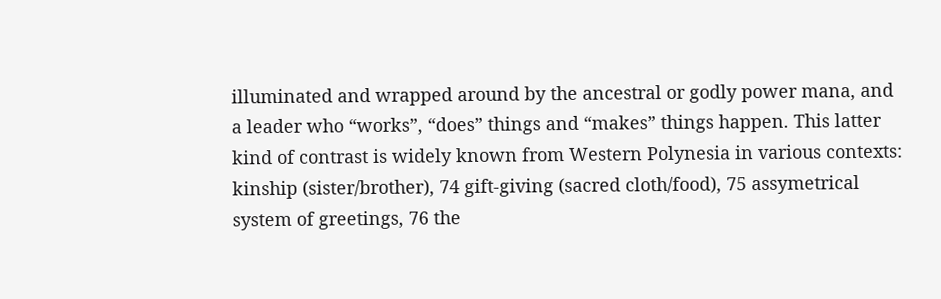illuminated and wrapped around by the ancestral or godly power mana, and a leader who “works”, “does” things and “makes” things happen. This latter kind of contrast is widely known from Western Polynesia in various contexts: kinship (sister/brother), 74 gift-giving (sacred cloth/food), 75 assymetrical system of greetings, 76 the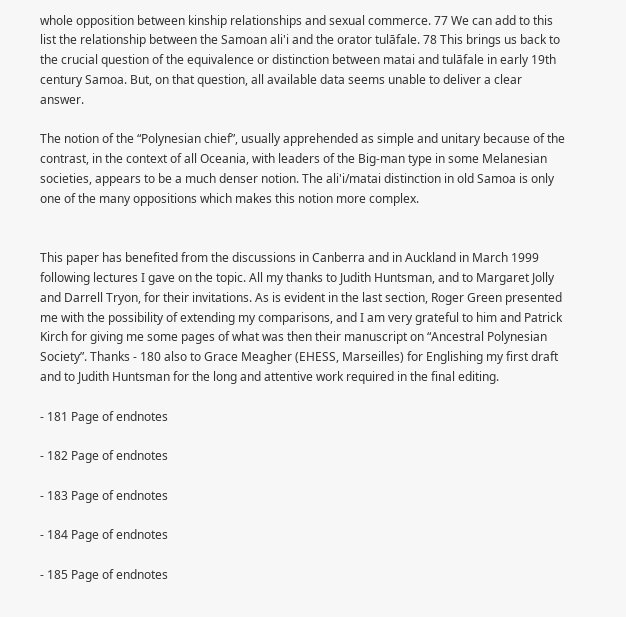whole opposition between kinship relationships and sexual commerce. 77 We can add to this list the relationship between the Samoan ali'i and the orator tulāfale. 78 This brings us back to the crucial question of the equivalence or distinction between matai and tulāfale in early 19th century Samoa. But, on that question, all available data seems unable to deliver a clear answer.

The notion of the “Polynesian chief”, usually apprehended as simple and unitary because of the contrast, in the context of all Oceania, with leaders of the Big-man type in some Melanesian societies, appears to be a much denser notion. The ali'i/matai distinction in old Samoa is only one of the many oppositions which makes this notion more complex.


This paper has benefited from the discussions in Canberra and in Auckland in March 1999 following lectures I gave on the topic. All my thanks to Judith Huntsman, and to Margaret Jolly and Darrell Tryon, for their invitations. As is evident in the last section, Roger Green presented me with the possibility of extending my comparisons, and I am very grateful to him and Patrick Kirch for giving me some pages of what was then their manuscript on “Ancestral Polynesian Society”. Thanks - 180 also to Grace Meagher (EHESS, Marseilles) for Englishing my first draft and to Judith Huntsman for the long and attentive work required in the final editing.

- 181 Page of endnotes

- 182 Page of endnotes

- 183 Page of endnotes

- 184 Page of endnotes

- 185 Page of endnotes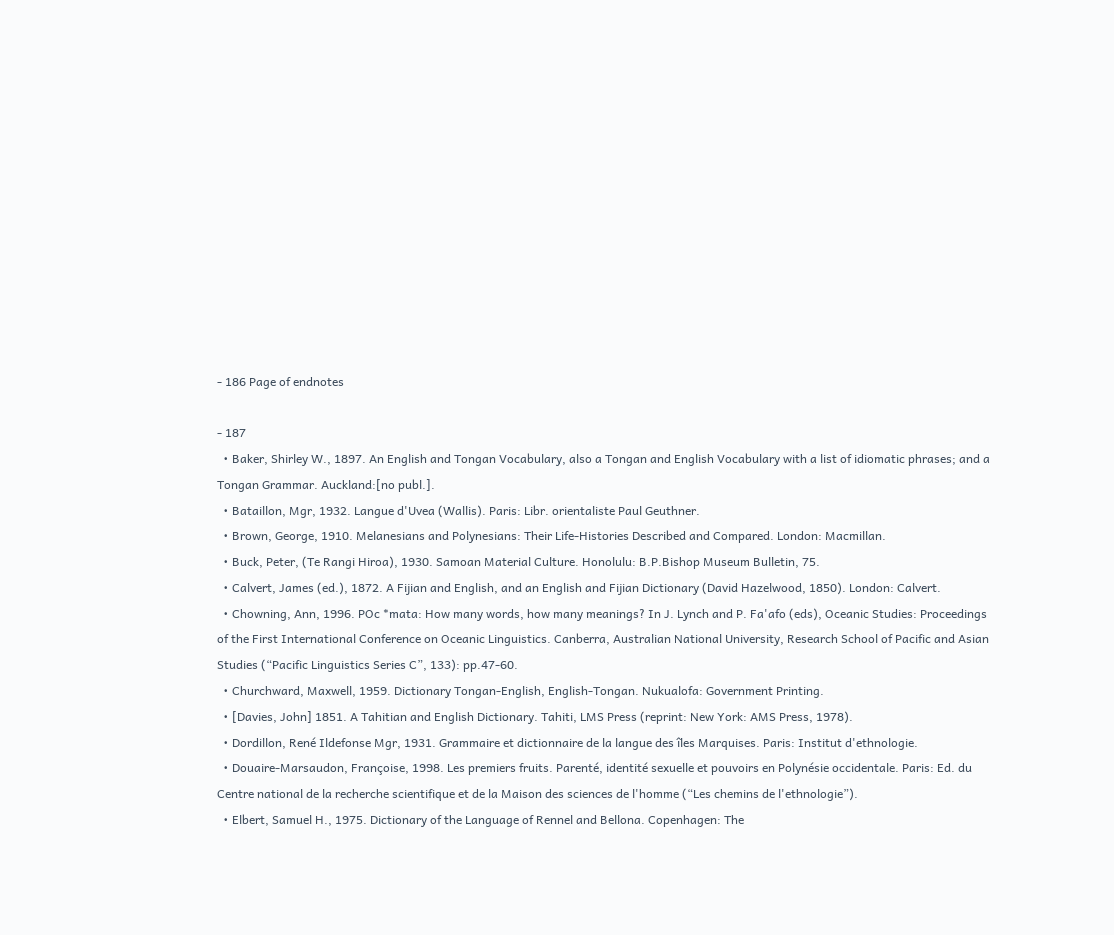- 186 Page of endnotes

- 187
  • Baker, Shirley W., 1897. An English and Tongan Vocabulary, also a Tongan and English Vocabulary with a list of idiomatic phrases; and a Tongan Grammar. Auckland:[no publ.].
  • Bataillon, Mgr, 1932. Langue d'Uvea (Wallis). Paris: Libr. orientaliste Paul Geuthner.
  • Brown, George, 1910. Melanesians and Polynesians: Their Life-Histories Described and Compared. London: Macmillan.
  • Buck, Peter, (Te Rangi Hiroa), 1930. Samoan Material Culture. Honolulu: B.P.Bishop Museum Bulletin, 75.
  • Calvert, James (ed.), 1872. A Fijian and English, and an English and Fijian Dictionary (David Hazelwood, 1850). London: Calvert.
  • Chowning, Ann, 1996. POc *mata: How many words, how many meanings? In J. Lynch and P. Fa'afo (eds), Oceanic Studies: Proceedings of the First International Conference on Oceanic Linguistics. Canberra, Australian National University, Research School of Pacific and Asian Studies (“Pacific Linguistics Series C”, 133): pp.47-60.
  • Churchward, Maxwell, 1959. Dictionary Tongan-English, English-Tongan. Nukualofa: Government Printing.
  • [Davies, John] 1851. A Tahitian and English Dictionary. Tahiti, LMS Press (reprint: New York: AMS Press, 1978).
  • Dordillon, René Ildefonse Mgr, 1931. Grammaire et dictionnaire de la langue des îles Marquises. Paris: Institut d'ethnologie.
  • Douaire-Marsaudon, Françoise, 1998. Les premiers fruits. Parenté, identité sexuelle et pouvoirs en Polynésie occidentale. Paris: Ed. du Centre national de la recherche scientifique et de la Maison des sciences de l'homme (“Les chemins de l'ethnologie”).
  • Elbert, Samuel H., 1975. Dictionary of the Language of Rennel and Bellona. Copenhagen: The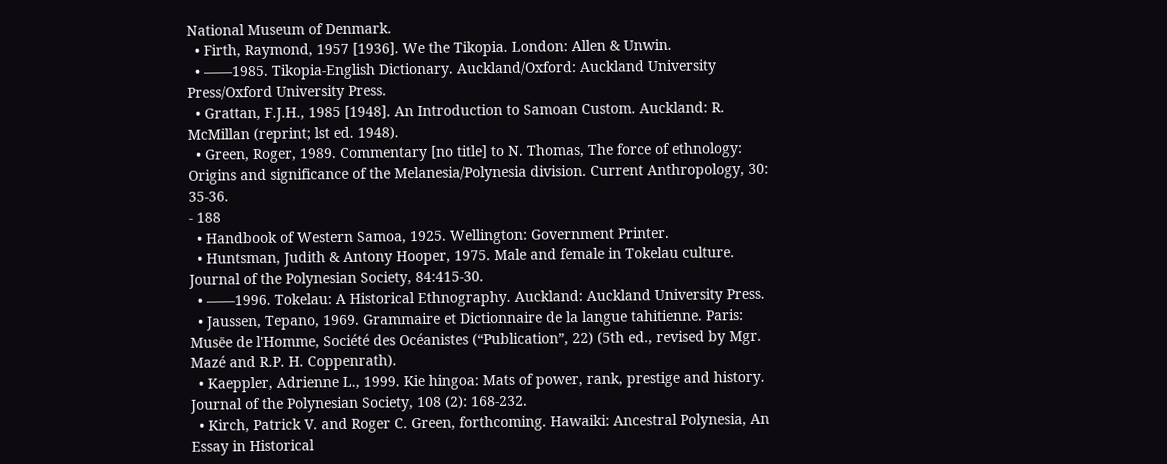National Museum of Denmark.
  • Firth, Raymond, 1957 [1936]. We the Tikopia. London: Allen & Unwin.
  • ——1985. Tikopia-English Dictionary. Auckland/Oxford: Auckland University Press/Oxford University Press.
  • Grattan, F.J.H., 1985 [1948]. An Introduction to Samoan Custom. Auckland: R. McMillan (reprint; lst ed. 1948).
  • Green, Roger, 1989. Commentary [no title] to N. Thomas, The force of ethnology: Origins and significance of the Melanesia/Polynesia division. Current Anthropology, 30: 35-36.
- 188
  • Handbook of Western Samoa, 1925. Wellington: Government Printer.
  • Huntsman, Judith & Antony Hooper, 1975. Male and female in Tokelau culture. Journal of the Polynesian Society, 84:415-30.
  • ——1996. Tokelau: A Historical Ethnography. Auckland: Auckland University Press.
  • Jaussen, Tepano, 1969. Grammaire et Dictionnaire de la langue tahitienne. Paris: Musēe de l'Homme, Société des Océanistes (“Publication”, 22) (5th ed., revised by Mgr. Mazé and R.P. H. Coppenrath).
  • Kaeppler, Adrienne L., 1999. Kie hingoa: Mats of power, rank, prestige and history. Journal of the Polynesian Society, 108 (2): 168-232.
  • Kirch, Patrick V. and Roger C. Green, forthcoming. Hawaiki: Ancestral Polynesia, An Essay in Historical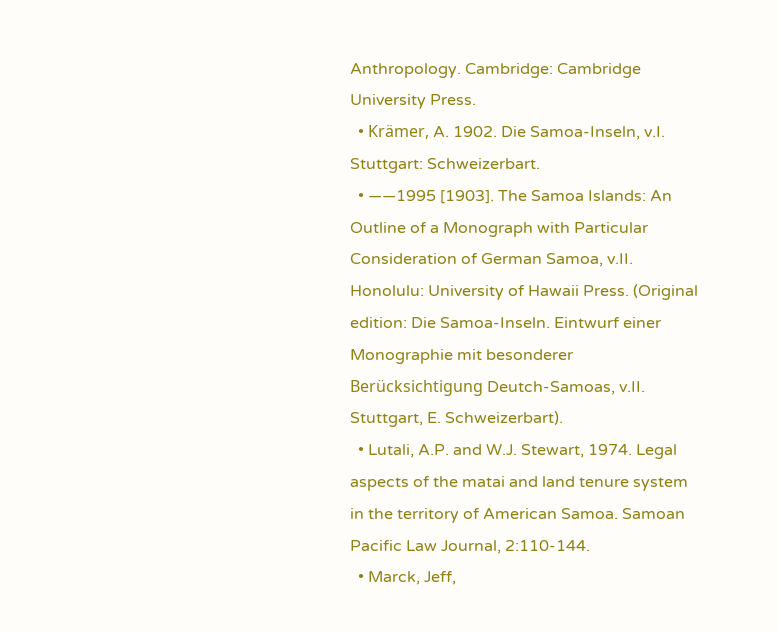Anthropology. Cambridge: Cambridge University Press.
  • Krämer, A. 1902. Die Samoa-Inseln, v.I. Stuttgart: Schweizerbart.
  • ——1995 [1903]. The Samoa Islands: An Outline of a Monograph with Particular Consideration of German Samoa, v.II. Honolulu: University of Hawaii Press. (Original edition: Die Samoa-Inseln. Eintwurf einer Monographie mit besonderer Berücksichtigung Deutch-Samoas, v.II. Stuttgart, E. Schweizerbart).
  • Lutali, A.P. and W.J. Stewart, 1974. Legal aspects of the matai and land tenure system in the territory of American Samoa. Samoan Pacific Law Journal, 2:110-144.
  • Marck, Jeff,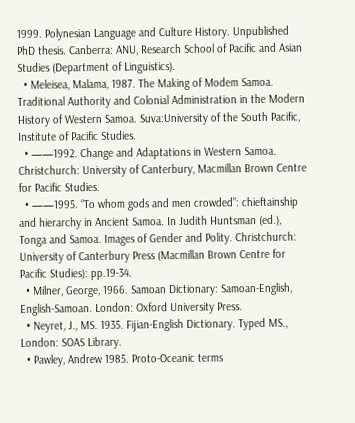1999. Polynesian Language and Culture History. Unpublished PhD thesis. Canberra: ANU, Research School of Pacific and Asian Studies (Department of Linguistics).
  • Meleisea, Malama, 1987. The Making of Modem Samoa. Traditional Authority and Colonial Administration in the Modern History of Western Samoa. Suva:University of the South Pacific, Institute of Pacific Studies.
  • ——1992. Change and Adaptations in Western Samoa. Christchurch: University of Canterbury, Macmillan Brown Centre for Pacific Studies.
  • ——1995. “To whom gods and men crowded”: chieftainship and hierarchy in Ancient Samoa. In Judith Huntsman (ed.), Tonga and Samoa. Images of Gender and Polity. Christchurch: University of Canterbury Press (Macmillan Brown Centre for Pacific Studies): pp.19-34.
  • Milner, George, 1966. Samoan Dictionary: Samoan-English, English-Samoan. London: Oxford University Press.
  • Neyret, J., MS. 1935. Fijian-English Dictionary. Typed MS., London: SOAS Library.
  • Pawley, Andrew 1985. Proto-Oceanic terms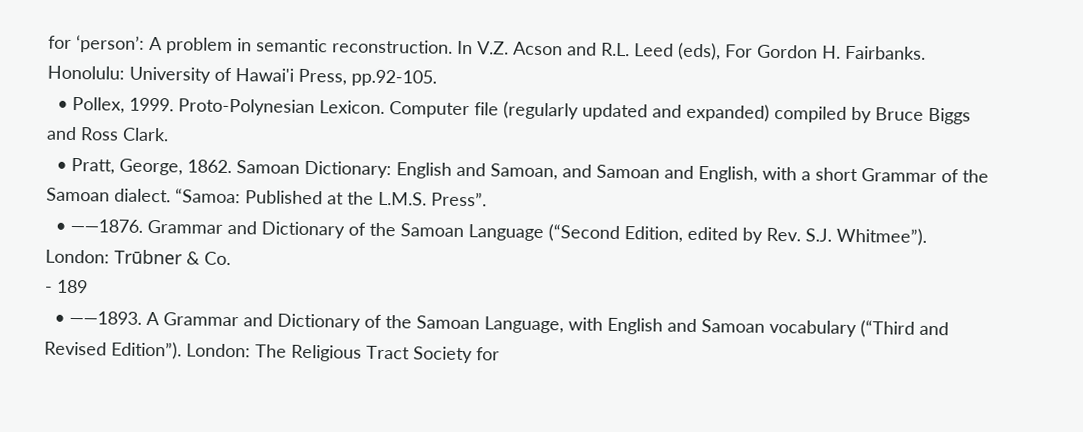for ‘person’: A problem in semantic reconstruction. In V.Z. Acson and R.L. Leed (eds), For Gordon H. Fairbanks. Honolulu: University of Hawai'i Press, pp.92-105.
  • Pollex, 1999. Proto-Polynesian Lexicon. Computer file (regularly updated and expanded) compiled by Bruce Biggs and Ross Clark.
  • Pratt, George, 1862. Samoan Dictionary: English and Samoan, and Samoan and English, with a short Grammar of the Samoan dialect. “Samoa: Published at the L.M.S. Press”.
  • ——1876. Grammar and Dictionary of the Samoan Language (“Second Edition, edited by Rev. S.J. Whitmee”). London: Trūbner & Co.
- 189
  • ——1893. A Grammar and Dictionary of the Samoan Language, with English and Samoan vocabulary (“Third and Revised Edition”). London: The Religious Tract Society for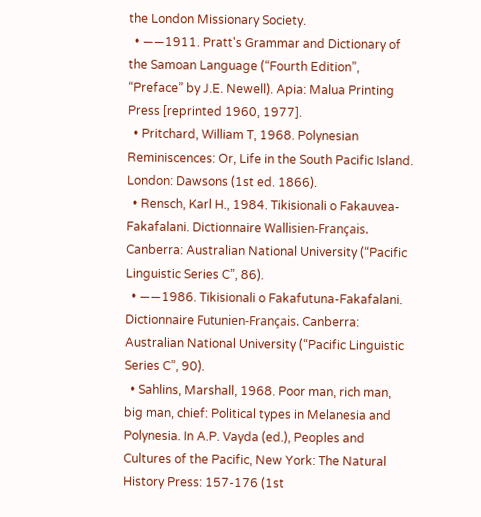the London Missionary Society.
  • ——1911. Pratt's Grammar and Dictionary of the Samoan Language (“Fourth Edition”, “Preface” by J.E. Newell). Apia: Malua Printing Press [reprinted 1960, 1977].
  • Pritchard, William T, 1968. Polynesian Reminiscences: Or, Life in the South Pacific Island. London: Dawsons (1st ed. 1866).
  • Rensch, Karl H., 1984. Tikisionali o Fakauvea-Fakafalani. Dictionnaire Wallisien-Français. Canberra: Australian National University (“Pacific Linguistic Series C”, 86).
  • ——1986. Tikisionali o Fakafutuna-Fakafalani. Dictionnaire Futunien-Français. Canberra: Australian National University (“Pacific Linguistic Series C”, 90).
  • Sahlins, Marshall, 1968. Poor man, rich man, big man, chief: Political types in Melanesia and Polynesia. In A.P. Vayda (ed.), Peoples and Cultures of the Pacific, New York: The Natural History Press: 157-176 (1st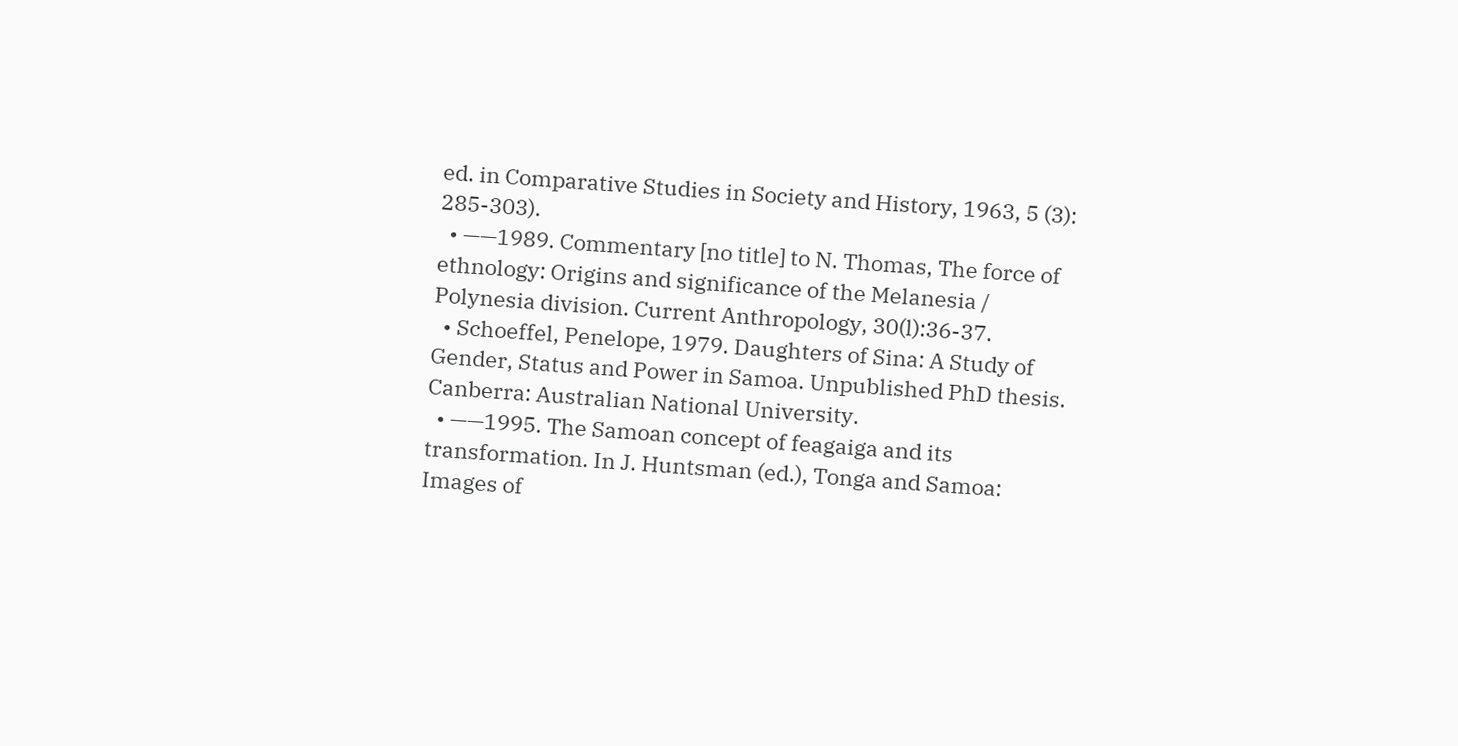ed. in Comparative Studies in Society and History, 1963, 5 (3): 285-303).
  • ——1989. Commentary [no title] to N. Thomas, The force of ethnology: Origins and significance of the Melanesia / Polynesia division. Current Anthropology, 30(l):36-37.
  • Schoeffel, Penelope, 1979. Daughters of Sina: A Study of Gender, Status and Power in Samoa. Unpublished PhD thesis. Canberra: Australian National University.
  • ——1995. The Samoan concept of feagaiga and its transformation. In J. Huntsman (ed.), Tonga and Samoa: Images of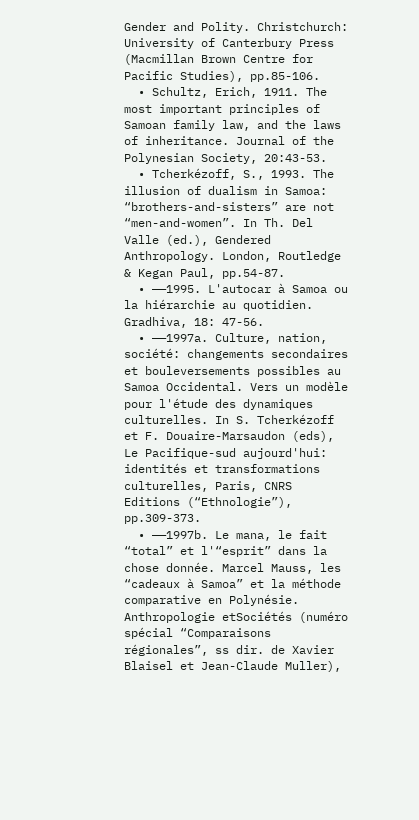Gender and Polity. Christchurch: University of Canterbury Press (Macmillan Brown Centre for Pacific Studies), pp.85-106.
  • Schultz, Erich, 1911. The most important principles of Samoan family law, and the laws of inheritance. Journal of the Polynesian Society, 20:43-53.
  • Tcherkézoff, S., 1993. The illusion of dualism in Samoa: “brothers-and-sisters” are not “men-and-women”. In Th. Del Valle (ed.), Gendered Anthropology. London, Routledge & Kegan Paul, pp.54-87.
  • ——1995. L'autocar à Samoa ou la hiérarchie au quotidien. Gradhiva, 18: 47-56.
  • ——1997a. Culture, nation, société: changements secondaires et bouleversements possibles au Samoa Occidental. Vers un modèle pour l'étude des dynamiques culturelles. In S. Tcherkézoff et F. Douaire-Marsaudon (eds), Le Pacifique-sud aujourd'hui: identités et transformations culturelles, Paris, CNRS Editions (“Ethnologie”), pp.309-373.
  • ——1997b. Le mana, le fait “total” et l'“esprit” dans la chose donnée. Marcel Mauss, les “cadeaux à Samoa” et la méthode comparative en Polynésie. Anthropologie etSociétés (numéro spécial “Comparaisons régionales”, ss dir. de Xavier Blaisel et Jean-Claude Muller),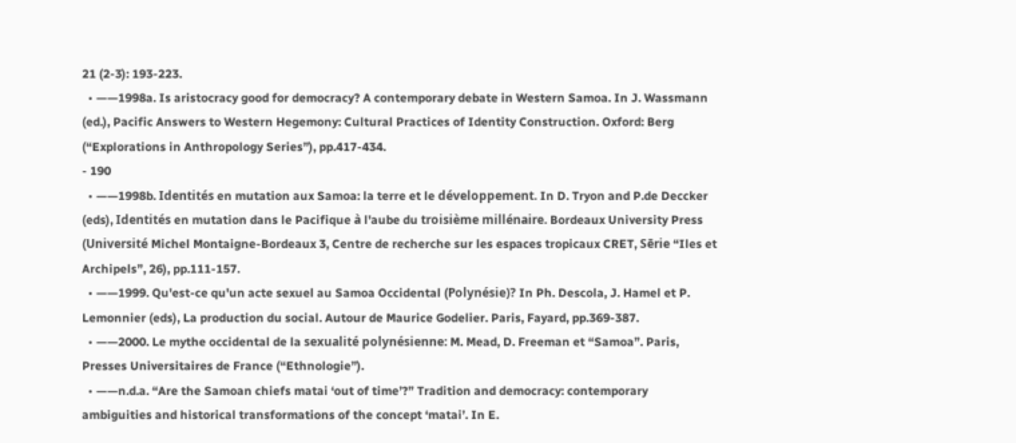21 (2-3): 193-223.
  • ——1998a. Is aristocracy good for democracy? A contemporary debate in Western Samoa. In J. Wassmann (ed.), Pacific Answers to Western Hegemony: Cultural Practices of Identity Construction. Oxford: Berg (“Explorations in Anthropology Series”), pp.417-434.
- 190
  • ——1998b. Identités en mutation aux Samoa: la terre et le développement. In D. Tryon and P.de Deccker (eds), Identités en mutation dans le Pacifique à l'aube du troisième millénaire. Bordeaux University Press (Université Michel Montaigne-Bordeaux 3, Centre de recherche sur les espaces tropicaux CRET, Sērie “Iles et Archipels”, 26), pp.111-157.
  • ——1999. Qu'est-ce qu'un acte sexuel au Samoa Occidental (Polynésie)? In Ph. Descola, J. Hamel et P. Lemonnier (eds), La production du social. Autour de Maurice Godelier. Paris, Fayard, pp.369-387.
  • ——2000. Le mythe occidental de la sexualité polynésienne: M. Mead, D. Freeman et “Samoa”. Paris, Presses Universitaires de France (“Ethnologie”).
  • ——n.d.a. “Are the Samoan chiefs matai ‘out of time’?” Tradition and democracy: contemporary ambiguities and historical transformations of the concept ‘matai’. In E.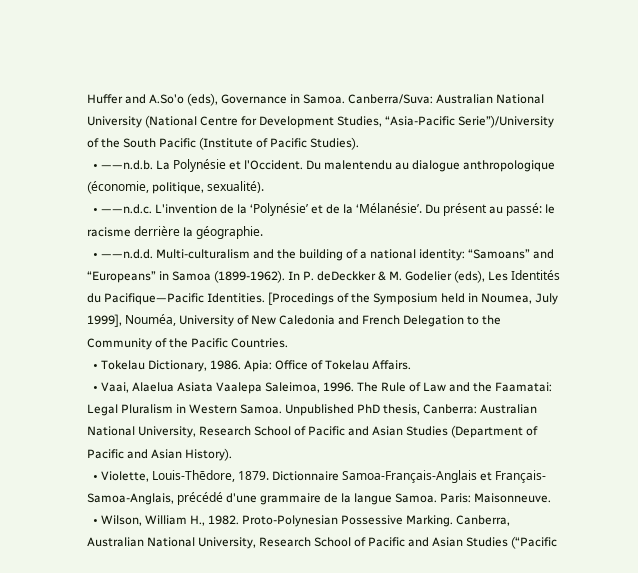Huffer and A.So'o (eds), Governance in Samoa. Canberra/Suva: Australian National University (National Centre for Development Studies, “Asia-Pacific Serie”)/University of the South Pacific (Institute of Pacific Studies).
  • ——n.d.b. La Polynésie et l'Occident. Du malentendu au dialogue anthropologique (économie, politique, sexualité).
  • ——n.d.c. L'invention de la ‘Polynésie’ et de la ‘Mélanésie’. Du présent au passé: le racisme derrière la géographie.
  • ——n.d.d. Multi-culturalism and the building of a national identity: “Samoans” and “Europeans” in Samoa (1899-1962). In P. deDeckker & M. Godelier (eds), Les Identités du Pacifique—Pacific Identities. [Procedings of the Symposium held in Noumea, July 1999], Nouméa, University of New Caledonia and French Delegation to the Community of the Pacific Countries.
  • Tokelau Dictionary, 1986. Apia: Office of Tokelau Affairs.
  • Vaai, Alaelua Asiata Vaalepa Saleimoa, 1996. The Rule of Law and the Faamatai: Legal Pluralism in Western Samoa. Unpublished PhD thesis, Canberra: Australian National University, Research School of Pacific and Asian Studies (Department of Pacific and Asian History).
  • Violette, Louis-Thēdore, 1879. Dictionnaire Samoa-Français-Anglais et Français-Samoa-Anglais, précédé d'une grammaire de la langue Samoa. Paris: Maisonneuve.
  • Wilson, William H., 1982. Proto-Polynesian Possessive Marking. Canberra, Australian National University, Research School of Pacific and Asian Studies (“Pacific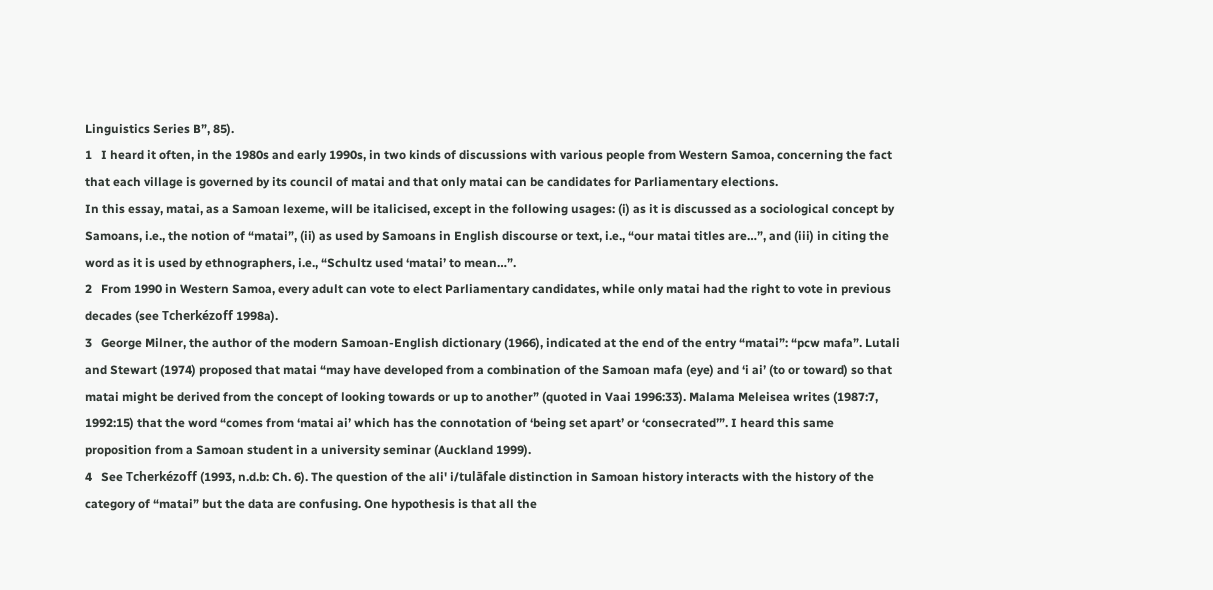Linguistics Series B”, 85).
1   I heard it often, in the 1980s and early 1990s, in two kinds of discussions with various people from Western Samoa, concerning the fact that each village is governed by its council of matai and that only matai can be candidates for Parliamentary elections.
In this essay, matai, as a Samoan lexeme, will be italicised, except in the following usages: (i) as it is discussed as a sociological concept by Samoans, i.e., the notion of “matai”, (ii) as used by Samoans in English discourse or text, i.e., “our matai titles are…”, and (iii) in citing the word as it is used by ethnographers, i.e., “Schultz used ‘matai’ to mean…”.
2   From 1990 in Western Samoa, every adult can vote to elect Parliamentary candidates, while only matai had the right to vote in previous decades (see Tcherkézoff 1998a).
3   George Milner, the author of the modern Samoan-English dictionary (1966), indicated at the end of the entry “matai”: “pcw mafa”. Lutali and Stewart (1974) proposed that matai “may have developed from a combination of the Samoan mafa (eye) and ‘i ai’ (to or toward) so that matai might be derived from the concept of looking towards or up to another” (quoted in Vaai 1996:33). Malama Meleisea writes (1987:7, 1992:15) that the word “comes from ‘matai ai’ which has the connotation of ‘being set apart’ or ‘consecrated’”. I heard this same proposition from a Samoan student in a university seminar (Auckland 1999).
4   See Tcherkézoff (1993, n.d.b: Ch. 6). The question of the ali' i/tulāfale distinction in Samoan history interacts with the history of the category of “matai” but the data are confusing. One hypothesis is that all the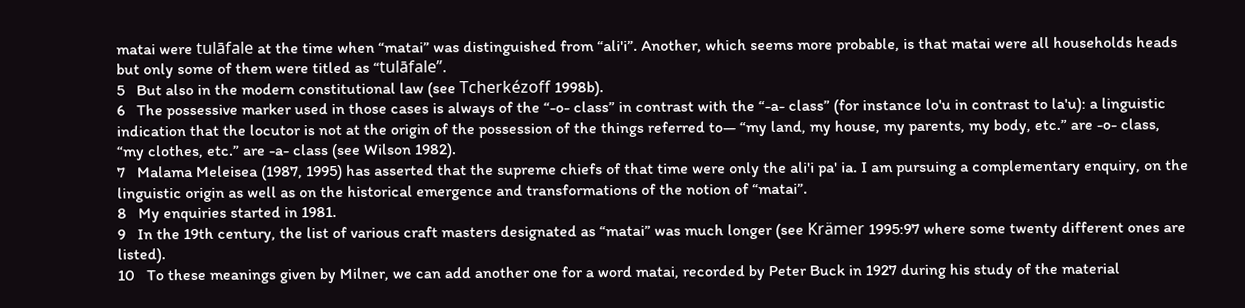matai were tulāfale at the time when “matai” was distinguished from “ali'i”. Another, which seems more probable, is that matai were all households heads but only some of them were titled as “tulāfale”.
5   But also in the modern constitutional law (see Tcherkézoff 1998b).
6   The possessive marker used in those cases is always of the “-o- class” in contrast with the “-a- class” (for instance lo'u in contrast to la'u): a linguistic indication that the locutor is not at the origin of the possession of the things referred to— “my land, my house, my parents, my body, etc.” are -o- class, “my clothes, etc.” are -a- class (see Wilson 1982).
7   Malama Meleisea (1987, 1995) has asserted that the supreme chiefs of that time were only the ali'i pa' ia. I am pursuing a complementary enquiry, on the linguistic origin as well as on the historical emergence and transformations of the notion of “matai”.
8   My enquiries started in 1981.
9   In the 19th century, the list of various craft masters designated as “matai” was much longer (see Krämer 1995:97 where some twenty different ones are listed).
10   To these meanings given by Milner, we can add another one for a word matai, recorded by Peter Buck in 1927 during his study of the material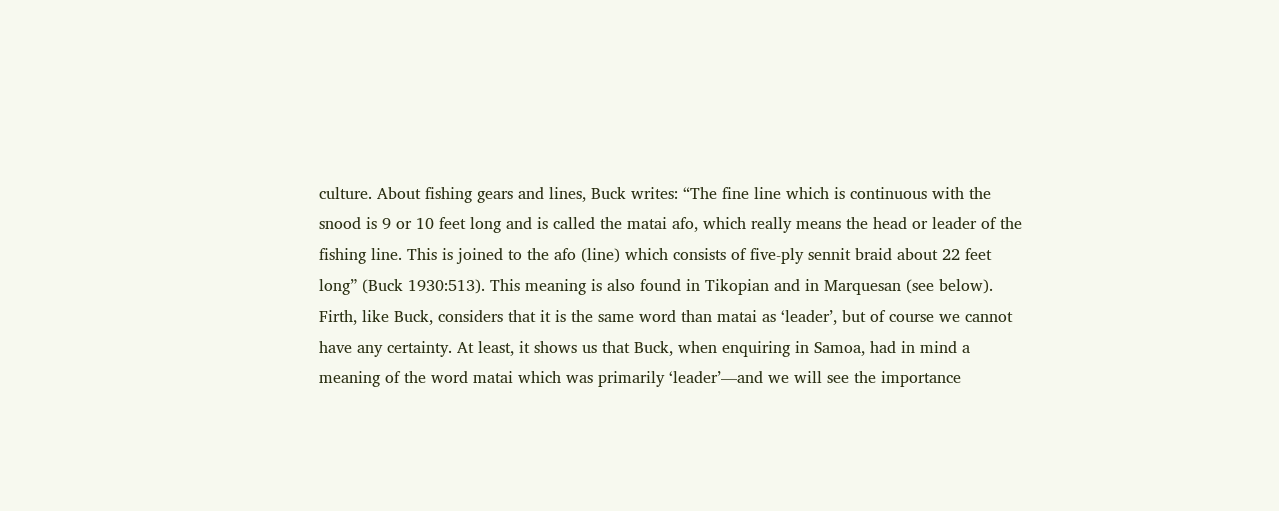culture. About fishing gears and lines, Buck writes: “The fine line which is continuous with the snood is 9 or 10 feet long and is called the matai afo, which really means the head or leader of the fishing line. This is joined to the afo (line) which consists of five-ply sennit braid about 22 feet long” (Buck 1930:513). This meaning is also found in Tikopian and in Marquesan (see below). Firth, like Buck, considers that it is the same word than matai as ‘leader’, but of course we cannot have any certainty. At least, it shows us that Buck, when enquiring in Samoa, had in mind a meaning of the word matai which was primarily ‘leader’—and we will see the importance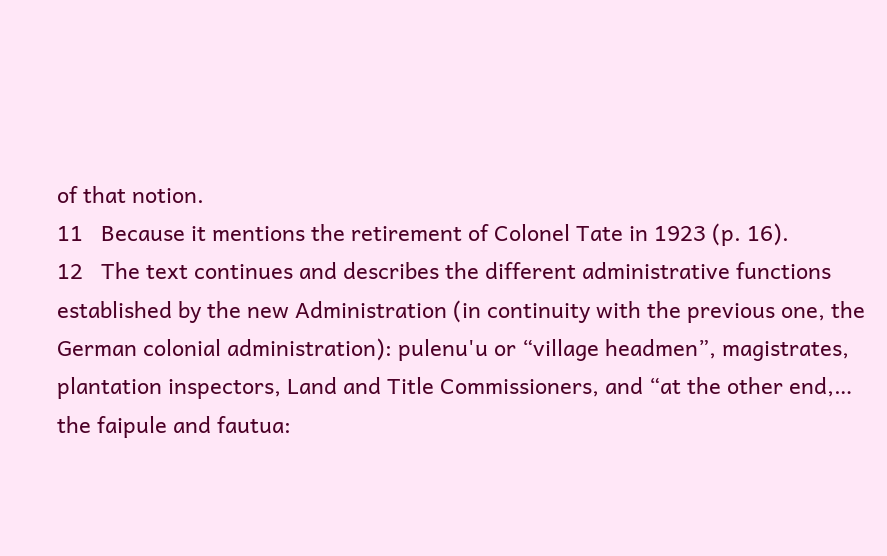of that notion.
11   Because it mentions the retirement of Colonel Tate in 1923 (p. 16).
12   The text continues and describes the different administrative functions established by the new Administration (in continuity with the previous one, the German colonial administration): pulenu'u or “village headmen”, magistrates, plantation inspectors, Land and Title Commissioners, and “at the other end,… the faipule and fautua: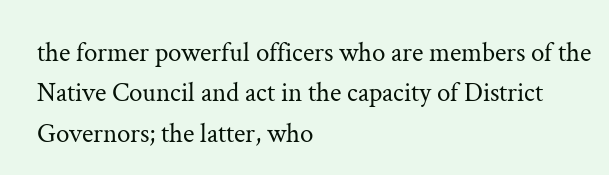the former powerful officers who are members of the Native Council and act in the capacity of District Governors; the latter, who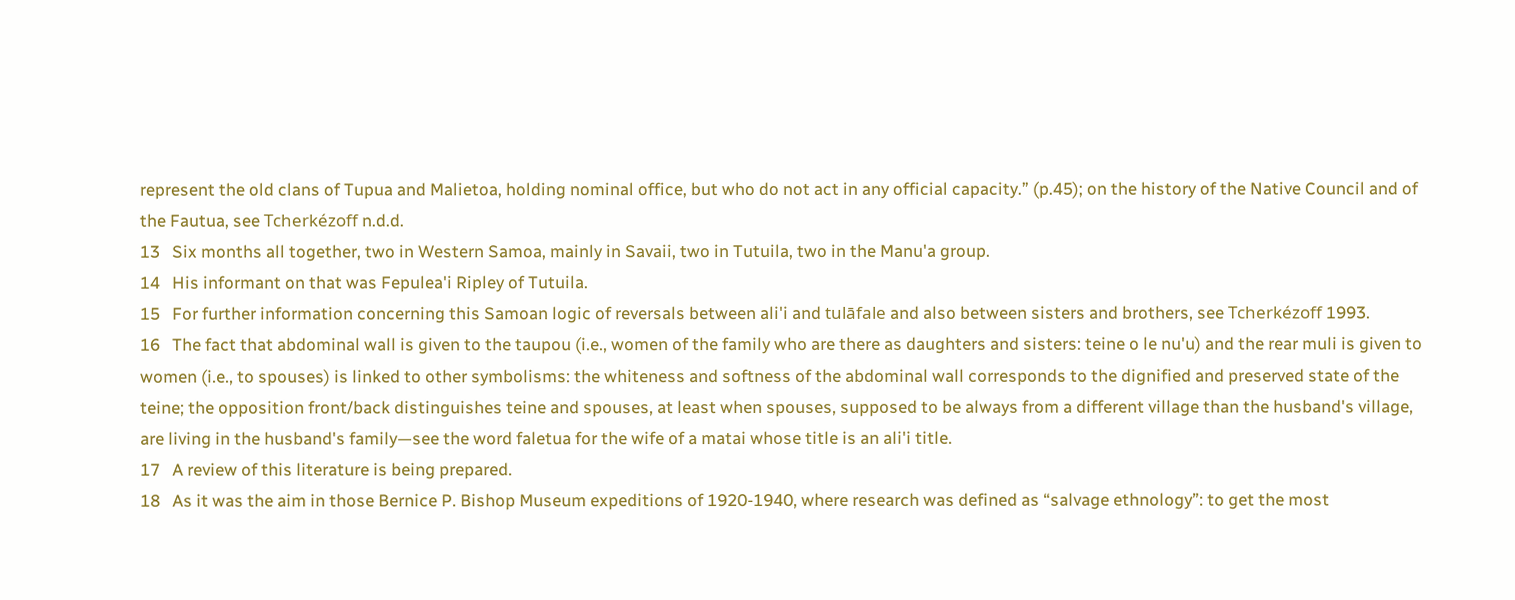represent the old clans of Tupua and Malietoa, holding nominal office, but who do not act in any official capacity.” (p.45); on the history of the Native Council and of the Fautua, see Tcherkézoff n.d.d.
13   Six months all together, two in Western Samoa, mainly in Savaii, two in Tutuila, two in the Manu'a group.
14   His informant on that was Fepulea'i Ripley of Tutuila.
15   For further information concerning this Samoan logic of reversals between ali'i and tulāfale and also between sisters and brothers, see Tcherkézoff 1993.
16   The fact that abdominal wall is given to the taupou (i.e., women of the family who are there as daughters and sisters: teine o le nu'u) and the rear muli is given to women (i.e., to spouses) is linked to other symbolisms: the whiteness and softness of the abdominal wall corresponds to the dignified and preserved state of the teine; the opposition front/back distinguishes teine and spouses, at least when spouses, supposed to be always from a different village than the husband's village, are living in the husband's family—see the word faletua for the wife of a matai whose title is an ali'i title.
17   A review of this literature is being prepared.
18   As it was the aim in those Bernice P. Bishop Museum expeditions of 1920-1940, where research was defined as “salvage ethnology”: to get the most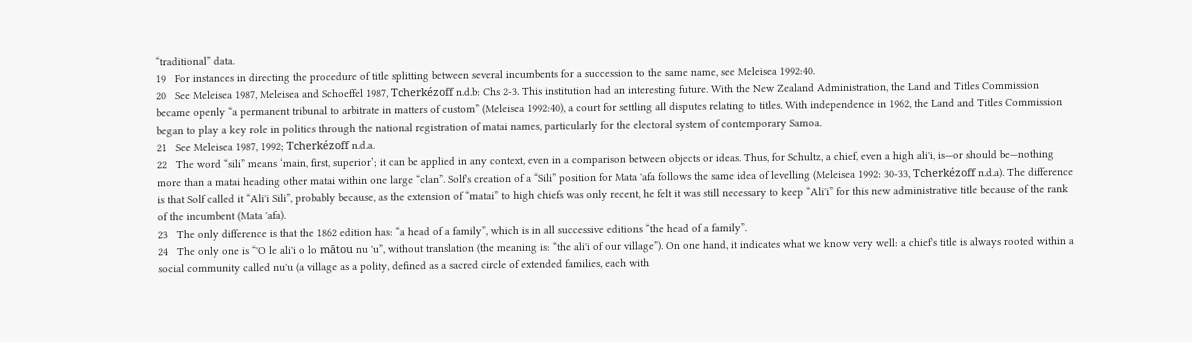“traditional” data.
19   For instances in directing the procedure of title splitting between several incumbents for a succession to the same name, see Meleisea 1992:40.
20   See Meleisea 1987, Meleisea and Schoeffel 1987, Tcherkézoff n.d.b: Chs 2-3. This institution had an interesting future. With the New Zealand Administration, the Land and Titles Commission became openly “a permanent tribunal to arbitrate in matters of custom” (Meleisea 1992:40), a court for settling all disputes relating to titles. With independence in 1962, the Land and Titles Commission began to play a key role in politics through the national registration of matai names, particularly for the electoral system of contemporary Samoa.
21   See Meleisea 1987, 1992; Tcherkézoff n.d.a.
22   The word “sili” means ‘main, first, superior’; it can be applied in any context, even in a comparison between objects or ideas. Thus, for Schultz, a chief, even a high ali'i, is—or should be—nothing more than a matai heading other matai within one large “clan”. Solf's creation of a “Sili” position for Mata 'afa follows the same idea of levelling (Meleisea 1992: 30-33, Tcherkézoff n.d.a). The difference is that Solf called it “Ali'i Sili”, probably because, as the extension of “matai” to high chiefs was only recent, he felt it was still necessary to keep “Ali'i” for this new administrative title because of the rank of the incumbent (Mata 'afa).
23   The only difference is that the 1862 edition has: “a head of a family”, which is in all successive editions “the head of a family”.
24   The only one is “'O le ali'i o lo mātou nu 'u”, without translation (the meaning is: “the ali'i of our village”). On one hand, it indicates what we know very well: a chief's title is always rooted within a social community called nu'u (a village as a polity, defined as a sacred circle of extended families, each with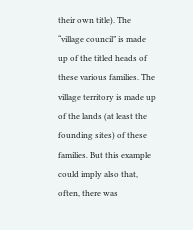their own title). The “village council” is made up of the titled heads of these various families. The village territory is made up of the lands (at least the founding sites) of these families. But this example could imply also that, often, there was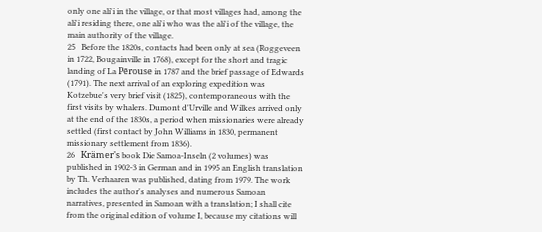only one ali'i in the village, or that most villages had, among the ali'i residing there, one ali'i who was the ali'i of the village, the main authority of the village.
25   Before the 1820s, contacts had been only at sea (Roggeveen in 1722, Bougainville in 1768), except for the short and tragic landing of La Pērouse in 1787 and the brief passage of Edwards (1791). The next arrival of an exploring expedition was Kotzebue's very brief visit (1825), contemporaneous with the first visits by whalers. Dumont d'Urville and Wilkes arrived only at the end of the 1830s, a period when missionaries were already settled (first contact by John Williams in 1830, permanent missionary settlement from 1836).
26   Krämer's book Die Samoa-Inseln (2 volumes) was published in 1902-3 in German and in 1995 an English translation by Th. Verhaaren was published, dating from 1979. The work includes the author's analyses and numerous Samoan narratives, presented in Samoan with a translation; I shall cite from the original edition of volume I, because my citations will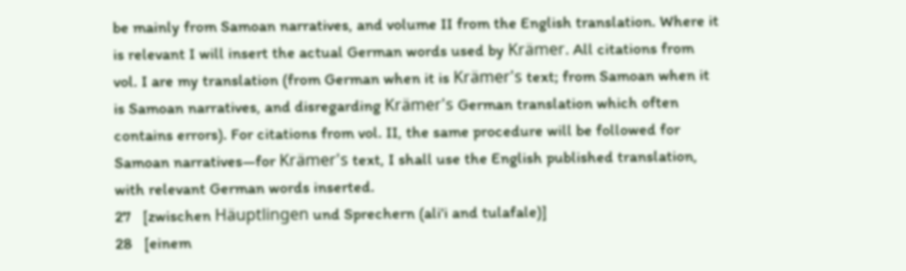be mainly from Samoan narratives, and volume II from the English translation. Where it is relevant I will insert the actual German words used by Krämer. All citations from vol. I are my translation (from German when it is Krämer's text; from Samoan when it is Samoan narratives, and disregarding Krämer's German translation which often contains errors). For citations from vol. II, the same procedure will be followed for Samoan narratives—for Krämer's text, I shall use the English published translation, with relevant German words inserted.
27   [zwischen Häuptlingen und Sprechern (ali'i and tulafale)]
28   [einem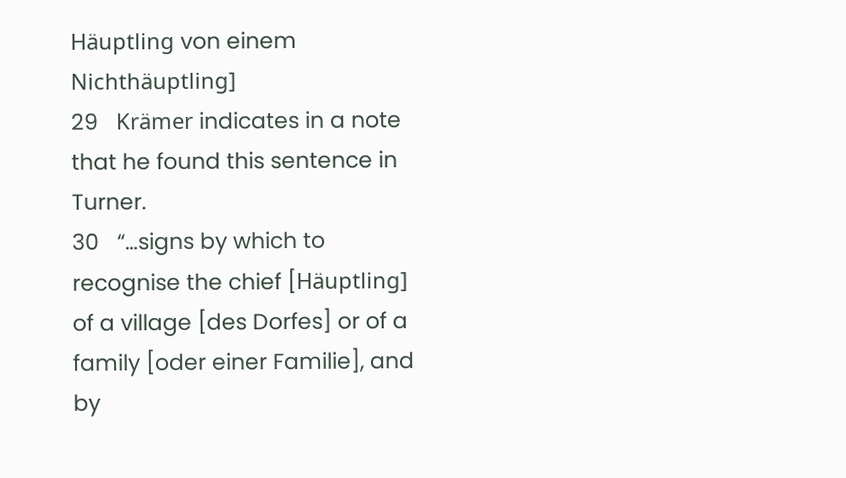Häuptling von einem Nichthäuptling]
29   Krämer indicates in a note that he found this sentence in Turner.
30   “…signs by which to recognise the chief [Häuptling] of a village [des Dorfes] or of a family [oder einer Familie], and by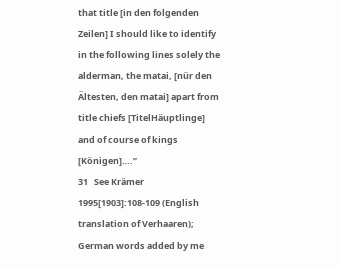that title [in den folgenden Zeilen] I should like to identify in the following lines solely the alderman, the matai, [nür den Ältesten, den matai] apart from title chiefs [TitelHäuptlinge] and of course of kings [Königen]….”
31   See Krämer 1995[1903]:108-109 (English translation of Verhaaren); German words added by me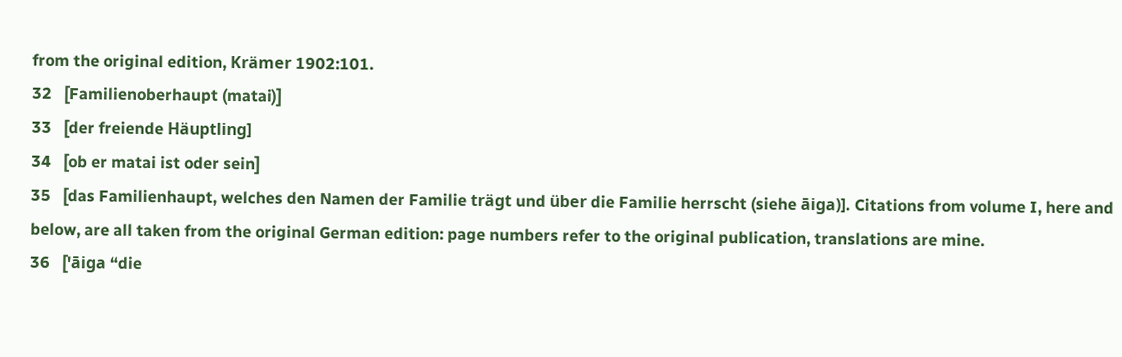from the original edition, Krämer 1902:101.
32   [Familienoberhaupt (matai)]
33   [der freiende Häuptling]
34   [ob er matai ist oder sein]
35   [das Familienhaupt, welches den Namen der Familie trägt und über die Familie herrscht (siehe āiga)]. Citations from volume I, here and below, are all taken from the original German edition: page numbers refer to the original publication, translations are mine.
36   ['āiga “die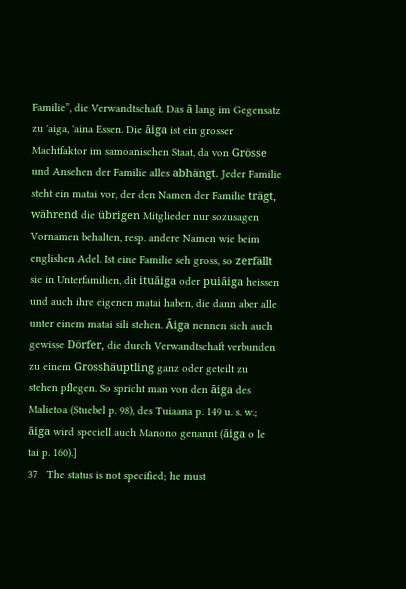Familie”, die Verwandtschaft. Das ā lang im Gegensatz zu 'aiga, 'aina Essen. Die āiga ist ein grosser Machtfaktor im samoanischen Staat, da von Grösse und Ansehen der Familie alles abhängt. Jeder Familie steht ein matai vor, der den Namen der Familie trägt, während die übrigen Mitglieder nur sozusagen Vornamen behalten, resp. andere Namen wie beim englishen Adel. Ist eine Familie seh gross, so zerfällt sie in Unterfamilien, dit ituāiga oder puiāiga heissen und auch ihre eigenen matai haben, die dann aber alle unter einem matai sili stehen. Āiga nennen sich auch gewisse Dörfer, die durch Verwandtschaft verbunden zu einem Grosshäuptling ganz oder geteilt zu stehen pflegen. So spricht man von den āiga des Malietoa (Stuebel p. 98), des Tuiaana p. 149 u. s. w.; āiga wird speciell auch Manono genannt (āiga o le tai p. 160).]
37   The status is not specified; he must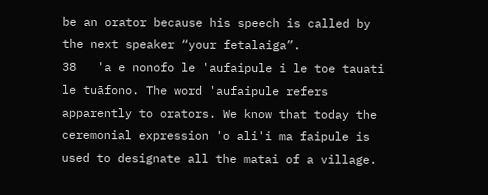be an orator because his speech is called by the next speaker “your fetalaiga”.
38   'a e nonofo le 'aufaipule i le toe tauati le tuāfono. The word 'aufaipule refers apparently to orators. We know that today the ceremonial expression 'o ali'i ma faipule is used to designate all the matai of a village.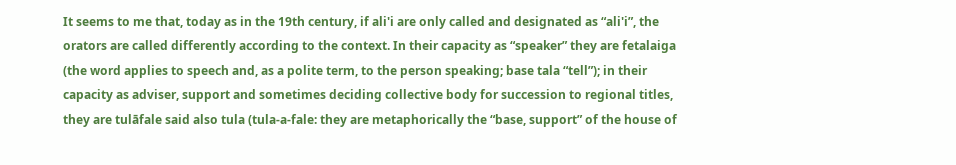It seems to me that, today as in the 19th century, if ali'i are only called and designated as “ali'i”, the orators are called differently according to the context. In their capacity as “speaker” they are fetalaiga (the word applies to speech and, as a polite term, to the person speaking; base tala “tell”); in their capacity as adviser, support and sometimes deciding collective body for succession to regional titles, they are tulāfale said also tula (tula-a-fale: they are metaphorically the “base, support” of the house of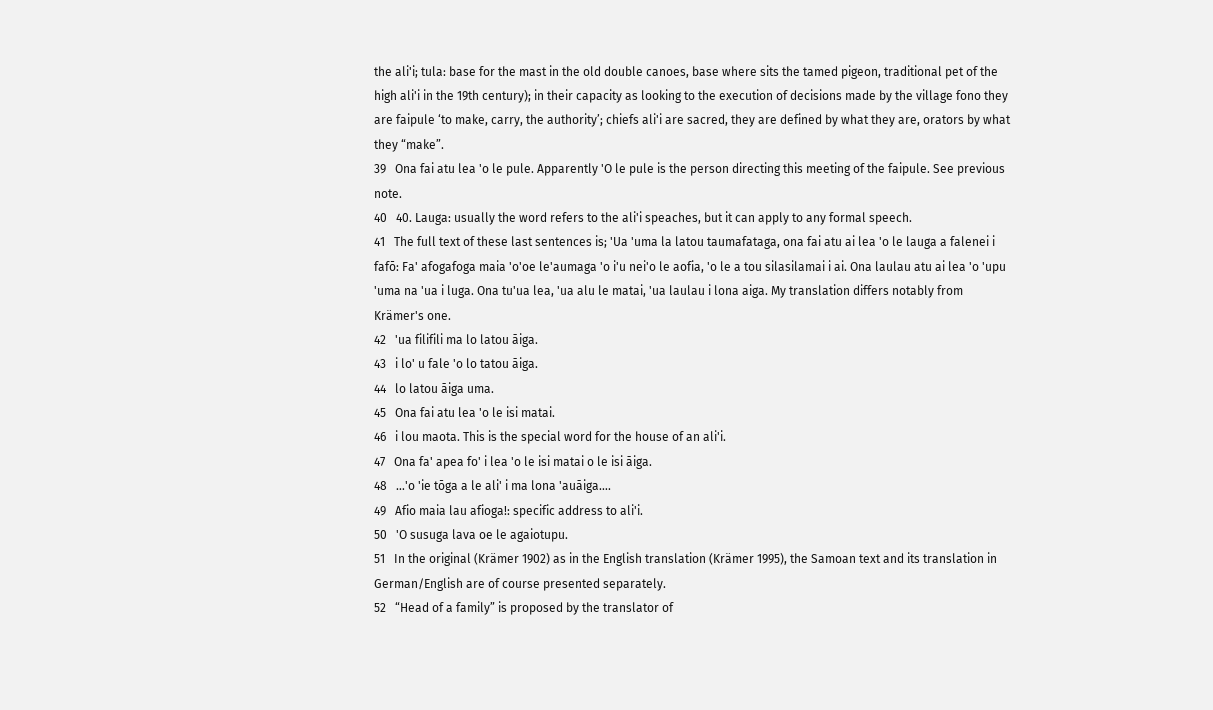the ali'i; tula: base for the mast in the old double canoes, base where sits the tamed pigeon, traditional pet of the high ali'i in the 19th century); in their capacity as looking to the execution of decisions made by the village fono they are faipule ‘to make, carry, the authority’; chiefs ali'i are sacred, they are defined by what they are, orators by what they “make”.
39   Ona fai atu lea 'o le pule. Apparently 'O le pule is the person directing this meeting of the faipule. See previous note.
40   40. Lauga: usually the word refers to the ali'i speaches, but it can apply to any formal speech.
41   The full text of these last sentences is; 'Ua 'uma la latou taumafataga, ona fai atu ai lea 'o le lauga a falenei i fafō: Fa' afogafoga maia 'o'oe le'aumaga 'o i'u nei'o le aofia, 'o le a tou silasilamai i ai. Ona laulau atu ai lea 'o 'upu 'uma na 'ua i luga. Ona tu'ua lea, 'ua alu le matai, 'ua laulau i lona aiga. My translation differs notably from Krämer's one.
42   'ua filifili ma lo latou āiga.
43   i lo' u fale 'o lo tatou āiga.
44   lo latou āiga uma.
45   Ona fai atu lea 'o le isi matai.
46   i lou maota. This is the special word for the house of an ali'i.
47   Ona fa' apea fo' i lea 'o le isi matai o le isi āiga.
48   …'o 'ie tōga a le ali' i ma lona 'auāiga….
49   Afio maia lau afioga!: specific address to ali'i.
50   'O susuga lava oe le agaiotupu.
51   In the original (Krämer 1902) as in the English translation (Krämer 1995), the Samoan text and its translation in German/English are of course presented separately.
52   “Head of a family” is proposed by the translator of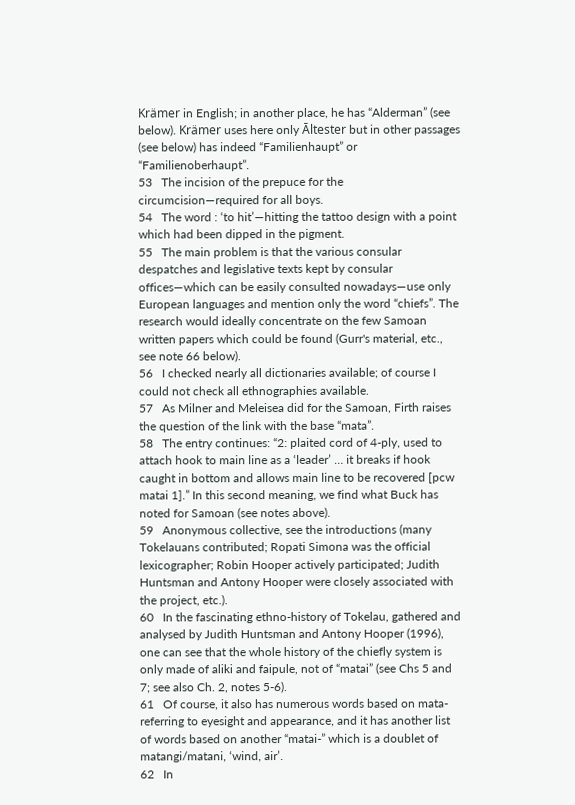Krämer in English; in another place, he has “Alderman” (see below). Krämer uses here only Āltester but in other passages (see below) has indeed “Familienhaupt” or “Familienoberhaupt”.
53   The incision of the prepuce for the circumcision—required for all boys.
54   The word : ‘to hit’—hitting the tattoo design with a point which had been dipped in the pigment.
55   The main problem is that the various consular despatches and legislative texts kept by consular offices—which can be easily consulted nowadays—use only European languages and mention only the word “chiefs”. The research would ideally concentrate on the few Samoan written papers which could be found (Gurr's material, etc., see note 66 below).
56   I checked nearly all dictionaries available; of course I could not check all ethnographies available.
57   As Milner and Meleisea did for the Samoan, Firth raises the question of the link with the base “mata”.
58   The entry continues: “2: plaited cord of 4-ply, used to attach hook to main line as a ‘leader’ … it breaks if hook caught in bottom and allows main line to be recovered [pcw matai 1].” In this second meaning, we find what Buck has noted for Samoan (see notes above).
59   Anonymous collective, see the introductions (many Tokelauans contributed; Ropati Simona was the official lexicographer; Robin Hooper actively participated; Judith Huntsman and Antony Hooper were closely associated with the project, etc.).
60   In the fascinating ethno-history of Tokelau, gathered and analysed by Judith Huntsman and Antony Hooper (1996), one can see that the whole history of the chiefly system is only made of aliki and faipule, not of “matai” (see Chs 5 and 7; see also Ch. 2, notes 5-6).
61   Of course, it also has numerous words based on mata- referring to eyesight and appearance, and it has another list of words based on another “matai-” which is a doublet of matangi/matani, ‘wind, air’.
62   In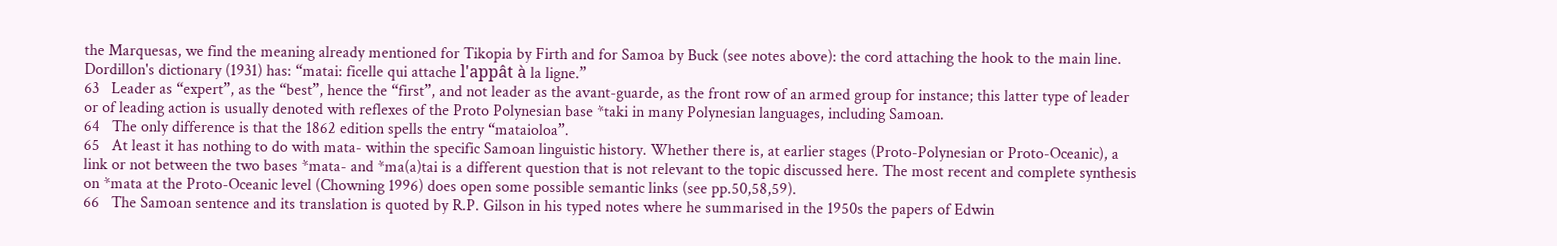the Marquesas, we find the meaning already mentioned for Tikopia by Firth and for Samoa by Buck (see notes above): the cord attaching the hook to the main line. Dordillon's dictionary (1931) has: “matai: ficelle qui attache l'appât à la ligne.”
63   Leader as “expert”, as the “best”, hence the “first”, and not leader as the avant-guarde, as the front row of an armed group for instance; this latter type of leader or of leading action is usually denoted with reflexes of the Proto Polynesian base *taki in many Polynesian languages, including Samoan.
64   The only difference is that the 1862 edition spells the entry “mataioloa”.
65   At least it has nothing to do with mata- within the specific Samoan linguistic history. Whether there is, at earlier stages (Proto-Polynesian or Proto-Oceanic), a link or not between the two bases *mata- and *ma(a)tai is a different question that is not relevant to the topic discussed here. The most recent and complete synthesis on *mata at the Proto-Oceanic level (Chowning 1996) does open some possible semantic links (see pp.50,58,59).
66   The Samoan sentence and its translation is quoted by R.P. Gilson in his typed notes where he summarised in the 1950s the papers of Edwin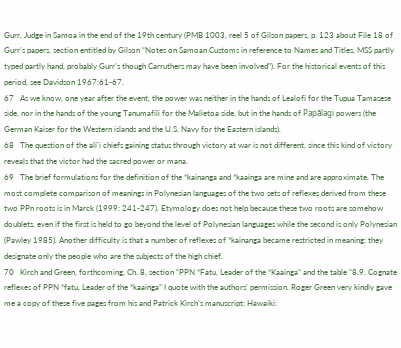Gurr, Judge in Samoa in the end of the 19th century (PMB 1003, reel 5 of Gilson papers, p. 123 about File 18 of Gurr's papers, section entitled by Gilson “Notes on Samoan Customs in reference to Names and Titles, MSS partly typed partly hand, probably Gurr's though Carruthers may have been involved”). For the historical events of this period, see Davidson 1967:61-67.
67   As we know, one year after the event, the power was neither in the hands of Lealofi for the Tupua Tamasese side, nor in the hands of the young Tanumafili for the Malietoa side, but in the hands of Papālagi powers (the German Kaiser for the Western islands and the U.S. Navy for the Eastern islands).
68   The question of the ali'i chiefs gaining status through victory at war is not different, since this kind of victory reveals that the victor had the sacred power or mana.
69   The brief formulations for the definition of the *kainanga and *kaainga are mine and are approximate. The most complete comparison of meanings in Polynesian languages of the two sets of reflexes derived from these two PPn roots is in Marck (1999: 241-247). Etymology does not help because these two roots are somehow doublets, even if the first is held to go beyond the level of Polynesian languages while the second is only Polynesian (Pawley 1985). Another difficulty is that a number of reflexes of *kainanga became restricted in meaning: they designate only the people who are the subjects of the high chief.
70   Kirch and Green, forthcoming, Ch. 8, section “PPN *Fatu, Leader of the *Kaainga” and the table “8.9. Cognate reflexes of PPN *fatu, Leader of the *kaainga” I quote with the authors' permission. Roger Green very kindly gave me a copy of these five pages from his and Patrick Kirch's manuscript: Hawaiki: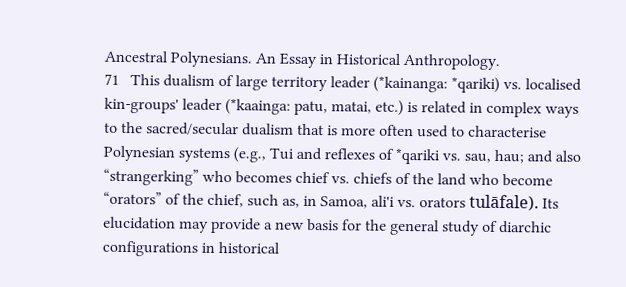Ancestral Polynesians. An Essay in Historical Anthropology.
71   This dualism of large territory leader (*kainanga: *qariki) vs. localised kin-groups' leader (*kaainga: patu, matai, etc.) is related in complex ways to the sacred/secular dualism that is more often used to characterise Polynesian systems (e.g., Tui and reflexes of *qariki vs. sau, hau; and also “strangerking” who becomes chief vs. chiefs of the land who become “orators” of the chief, such as, in Samoa, ali'i vs. orators tulāfale). Its elucidation may provide a new basis for the general study of diarchic configurations in historical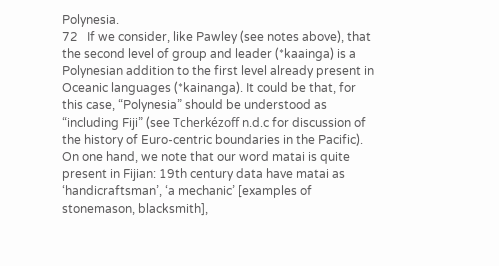Polynesia.
72   If we consider, like Pawley (see notes above), that the second level of group and leader (*kaainga) is a Polynesian addition to the first level already present in Oceanic languages (*kainanga). It could be that, for this case, “Polynesia” should be understood as “including Fiji” (see Tcherkézoff n.d.c for discussion of the history of Euro-centric boundaries in the Pacific). On one hand, we note that our word matai is quite present in Fijian: 19th century data have matai as ‘handicraftsman’, ‘a mechanic’ [examples of stonemason, blacksmith],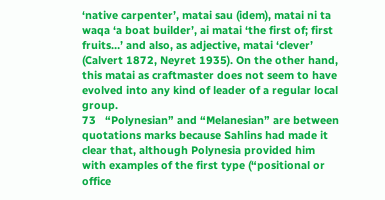‘native carpenter’, matai sau (idem), matai ni ta waqa ‘a boat builder’, ai matai ‘the first of; first fruits…’ and also, as adjective, matai ‘clever’ (Calvert 1872, Neyret 1935). On the other hand, this matai as craftmaster does not seem to have evolved into any kind of leader of a regular local group.
73   “Polynesian” and “Melanesian” are between quotations marks because Sahlins had made it clear that, although Polynesia provided him with examples of the first type (“positional or office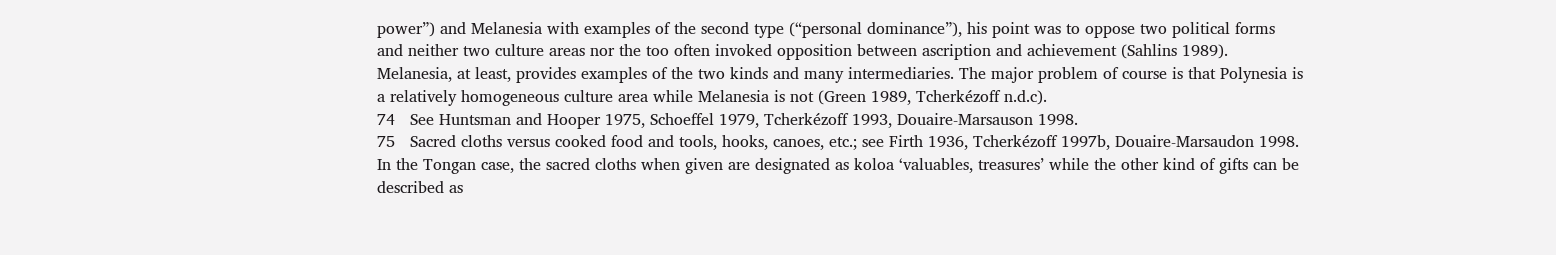power”) and Melanesia with examples of the second type (“personal dominance”), his point was to oppose two political forms and neither two culture areas nor the too often invoked opposition between ascription and achievement (Sahlins 1989). Melanesia, at least, provides examples of the two kinds and many intermediaries. The major problem of course is that Polynesia is a relatively homogeneous culture area while Melanesia is not (Green 1989, Tcherkézoff n.d.c).
74   See Huntsman and Hooper 1975, Schoeffel 1979, Tcherkézoff 1993, Douaire-Marsauson 1998.
75   Sacred cloths versus cooked food and tools, hooks, canoes, etc.; see Firth 1936, Tcherkézoff 1997b, Douaire-Marsaudon 1998. In the Tongan case, the sacred cloths when given are designated as koloa ‘valuables, treasures’ while the other kind of gifts can be described as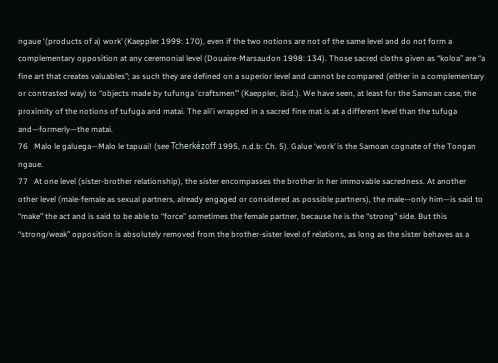ngaue ‘(products of a) work’ (Kaeppler 1999: 170), even if the two notions are not of the same level and do not form a complementary opposition at any ceremonial level (Douaire-Marsaudon 1998: 134). Those sacred cloths given as “koloa” are “a fine art that creates valuables”; as such they are defined on a superior level and cannot be compared (either in a complementary or contrasted way) to “objects made by tufunga ‘craftsmen’” (Kaeppler, ibid.). We have seen, at least for the Samoan case, the proximity of the notions of tufuga and matai. The ali'i wrapped in a sacred fine mat is at a different level than the tufuga and—formerly—the matai.
76   Malo le galuega—Malo le tapuai! (see Tcherkézoff 1995, n.d.b: Ch. 5). Galue ‘work’ is the Samoan cognate of the Tongan ngaue.
77   At one level (sister-brother relationship), the sister encompasses the brother in her immovable sacredness. At another other level (male-female as sexual partners, already engaged or considered as possible partners), the male—only him—is said to “make” the act and is said to be able to “force” sometimes the female partner, because he is the “strong” side. But this “strong/weak” opposition is absolutely removed from the brother-sister level of relations, as long as the sister behaves as a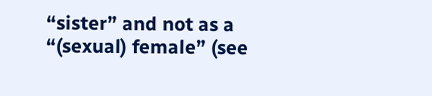“sister” and not as a “(sexual) female” (see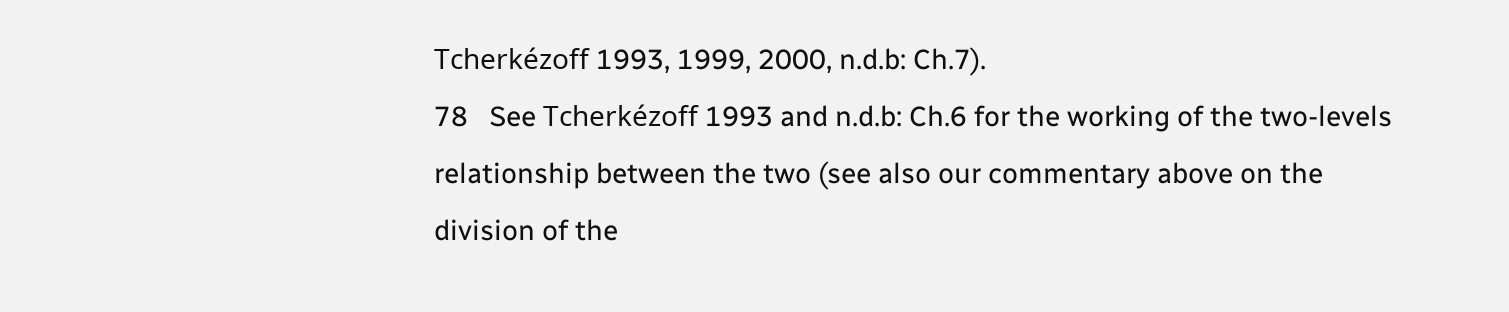Tcherkézoff 1993, 1999, 2000, n.d.b: Ch.7).
78   See Tcherkézoff 1993 and n.d.b: Ch.6 for the working of the two-levels relationship between the two (see also our commentary above on the division of the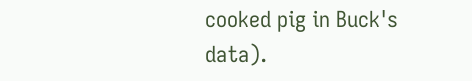cooked pig in Buck's data).